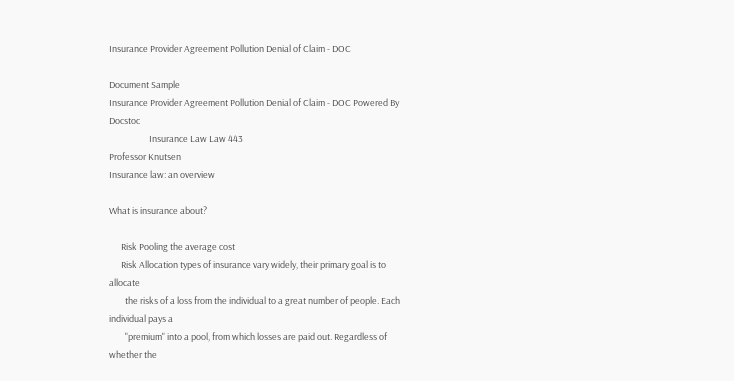Insurance Provider Agreement Pollution Denial of Claim - DOC

Document Sample
Insurance Provider Agreement Pollution Denial of Claim - DOC Powered By Docstoc
                    Insurance Law Law 443
Professor Knutsen
Insurance law: an overview

What is insurance about?

      Risk Pooling the average cost
      Risk Allocation types of insurance vary widely, their primary goal is to allocate
        the risks of a loss from the individual to a great number of people. Each individual pays a
        "premium" into a pool, from which losses are paid out. Regardless of whether the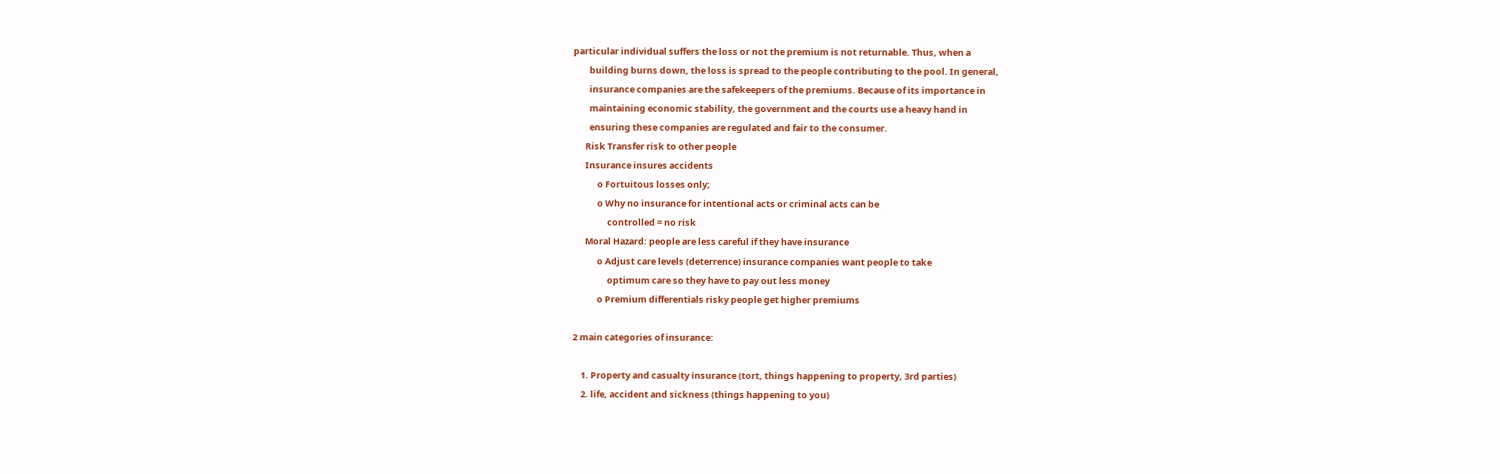particular individual suffers the loss or not the premium is not returnable. Thus, when a
        building burns down, the loss is spread to the people contributing to the pool. In general,
        insurance companies are the safekeepers of the premiums. Because of its importance in
        maintaining economic stability, the government and the courts use a heavy hand in
        ensuring these companies are regulated and fair to the consumer.
      Risk Transfer risk to other people
      Insurance insures accidents
            o Fortuitous losses only;
            o Why no insurance for intentional acts or criminal acts can be
                 controlled = no risk
      Moral Hazard: people are less careful if they have insurance
            o Adjust care levels (deterrence) insurance companies want people to take
                 optimum care so they have to pay out less money
            o Premium differentials risky people get higher premiums

2 main categories of insurance:

    1. Property and casualty insurance (tort, things happening to property, 3rd parties)
    2. life, accident and sickness (things happening to you)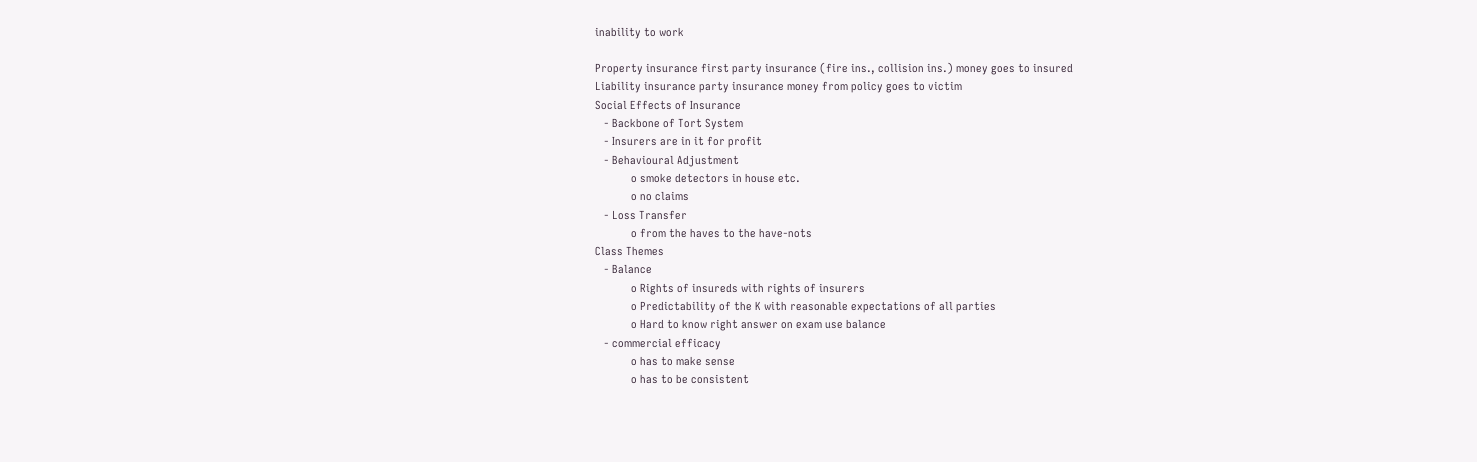inability to work

Property insurance first party insurance (fire ins., collision ins.) money goes to insured
Liability insurance party insurance money from policy goes to victim
Social Effects of Insurance
   - Backbone of Tort System
   - Insurers are in it for profit
   - Behavioural Adjustment
            o smoke detectors in house etc.
            o no claims
   - Loss Transfer
            o from the haves to the have-nots
Class Themes
   - Balance
            o Rights of insureds with rights of insurers
            o Predictability of the K with reasonable expectations of all parties
            o Hard to know right answer on exam use balance
   - commercial efficacy
            o has to make sense
            o has to be consistent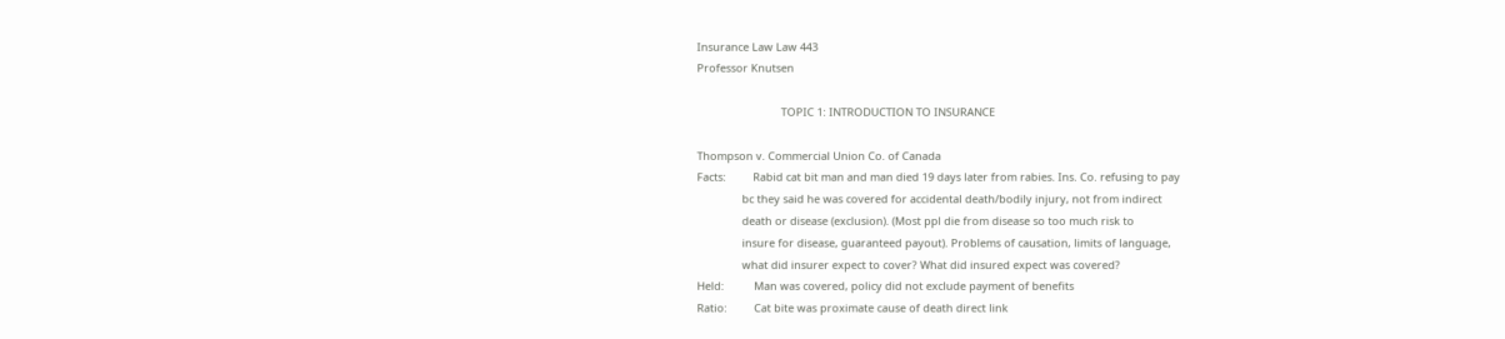Insurance Law Law 443
Professor Knutsen

                            TOPIC 1: INTRODUCTION TO INSURANCE

Thompson v. Commercial Union Co. of Canada
Facts:         Rabid cat bit man and man died 19 days later from rabies. Ins. Co. refusing to pay
               bc they said he was covered for accidental death/bodily injury, not from indirect
               death or disease (exclusion). (Most ppl die from disease so too much risk to
               insure for disease, guaranteed payout). Problems of causation, limits of language,
               what did insurer expect to cover? What did insured expect was covered?
Held:          Man was covered, policy did not exclude payment of benefits
Ratio:         Cat bite was proximate cause of death direct link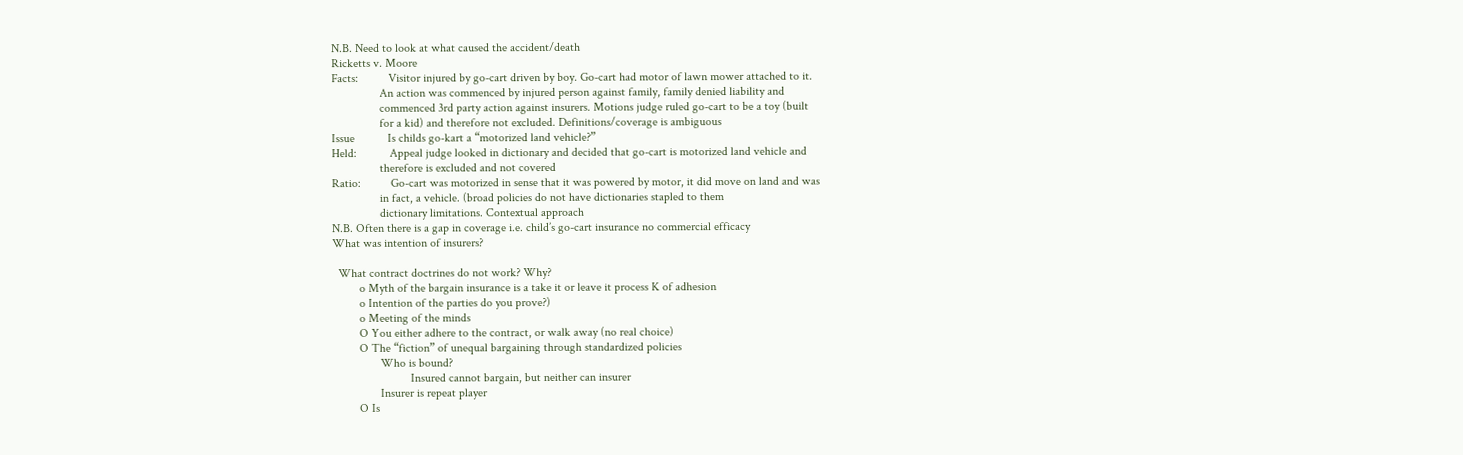N.B. Need to look at what caused the accident/death
Ricketts v. Moore
Facts:          Visitor injured by go-cart driven by boy. Go-cart had motor of lawn mower attached to it.
                An action was commenced by injured person against family, family denied liability and
                commenced 3rd party action against insurers. Motions judge ruled go-cart to be a toy (built
                for a kid) and therefore not excluded. Definitions/coverage is ambiguous
Issue           Is childs go-kart a “motorized land vehicle?”
Held:           Appeal judge looked in dictionary and decided that go-cart is motorized land vehicle and
                therefore is excluded and not covered
Ratio:          Go-cart was motorized in sense that it was powered by motor, it did move on land and was
                in fact, a vehicle. (broad policies do not have dictionaries stapled to them
                dictionary limitations. Contextual approach
N.B. Often there is a gap in coverage i.e. child’s go-cart insurance no commercial efficacy
What was intention of insurers?

  What contract doctrines do not work? Why?
         o Myth of the bargain insurance is a take it or leave it process K of adhesion
         o Intention of the parties do you prove?)
         o Meeting of the minds
         O You either adhere to the contract, or walk away (no real choice)
         O The “fiction” of unequal bargaining through standardized policies
                Who is bound?
                          Insured cannot bargain, but neither can insurer
                Insurer is repeat player
         O Is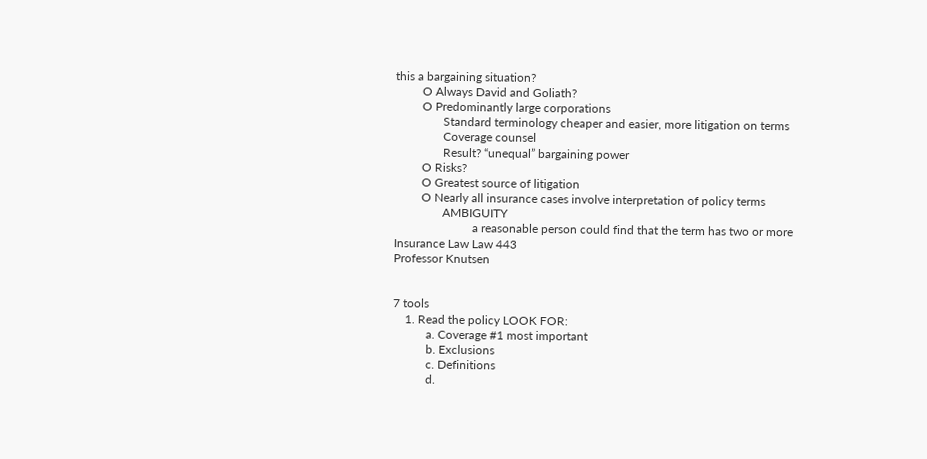this a bargaining situation?
         O Always David and Goliath?
         O Predominantly large corporations
                Standard terminology cheaper and easier, more litigation on terms
                Coverage counsel
                Result? “unequal” bargaining power
         O Risks?
         O Greatest source of litigation
         O Nearly all insurance cases involve interpretation of policy terms
                AMBIGUITY
                          a reasonable person could find that the term has two or more
Insurance Law Law 443
Professor Knutsen


7 tools
    1. Read the policy LOOK FOR:
           a. Coverage #1 most important
           b. Exclusions
           c. Definitions
           d.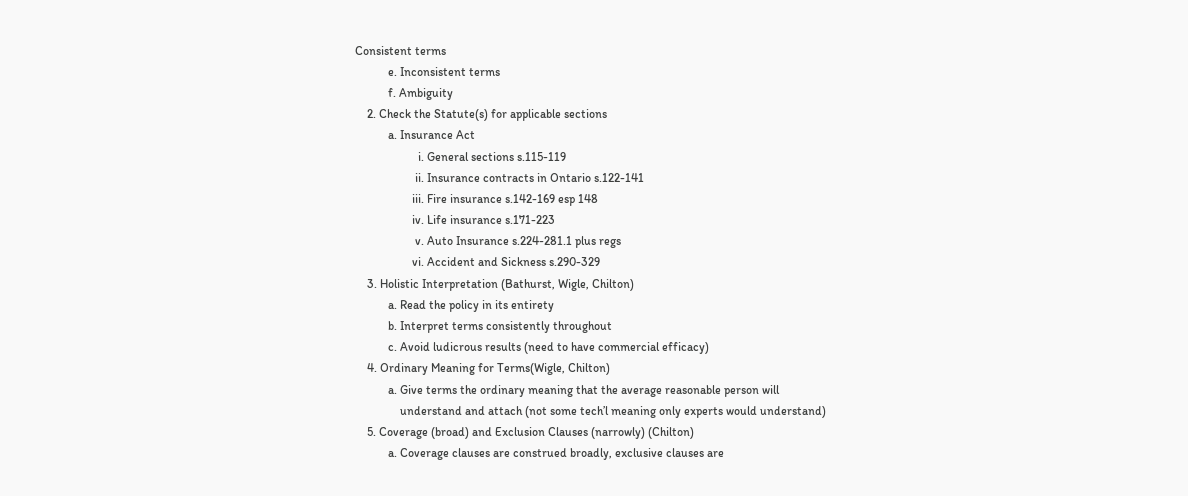Consistent terms
           e. Inconsistent terms
           f. Ambiguity
    2. Check the Statute(s) for applicable sections
           a. Insurance Act
                     i. General sections s.115-119
                    ii. Insurance contracts in Ontario s.122-141
                   iii. Fire insurance s.142-169 esp 148
                   iv. Life insurance s.171-223
                    v. Auto Insurance s.224-281.1 plus regs
                   vi. Accident and Sickness s.290-329
    3. Holistic Interpretation (Bathurst, Wigle, Chilton)
           a. Read the policy in its entirety
           b. Interpret terms consistently throughout
           c. Avoid ludicrous results (need to have commercial efficacy)
    4. Ordinary Meaning for Terms(Wigle, Chilton)
           a. Give terms the ordinary meaning that the average reasonable person will
               understand and attach (not some tech’l meaning only experts would understand)
    5. Coverage (broad) and Exclusion Clauses (narrowly) (Chilton)
           a. Coverage clauses are construed broadly, exclusive clauses are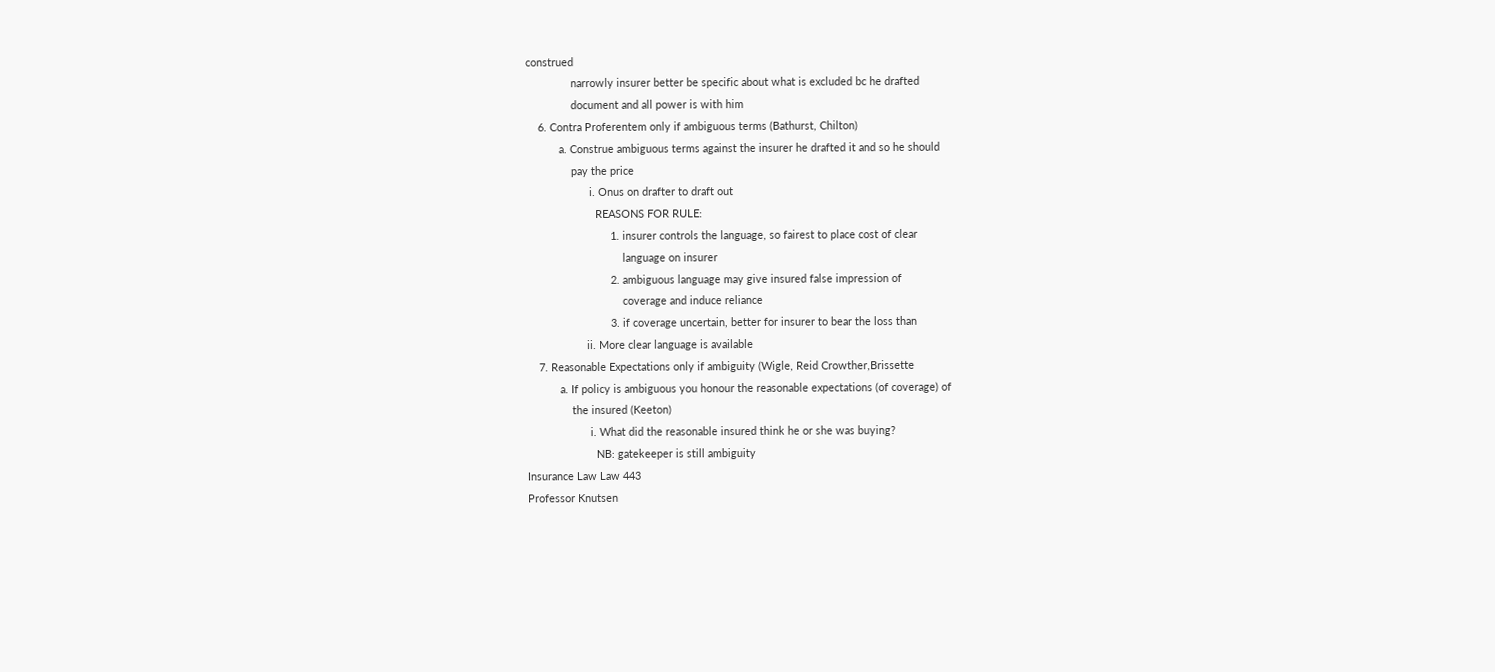construed
               narrowly insurer better be specific about what is excluded bc he drafted
               document and all power is with him
    6. Contra Proferentem only if ambiguous terms (Bathurst, Chilton)
           a. Construe ambiguous terms against the insurer he drafted it and so he should
               pay the price
                     i. Onus on drafter to draft out
                       REASONS FOR RULE:
                            1. insurer controls the language, so fairest to place cost of clear
                                language on insurer
                            2. ambiguous language may give insured false impression of
                                coverage and induce reliance
                            3. if coverage uncertain, better for insurer to bear the loss than
                    ii. More clear language is available
    7. Reasonable Expectations only if ambiguity (Wigle, Reid Crowther,Brissette
           a. If policy is ambiguous you honour the reasonable expectations (of coverage) of
               the insured (Keeton)
                     i. What did the reasonable insured think he or she was buying?
                       NB: gatekeeper is still ambiguity
Insurance Law Law 443
Professor Knutsen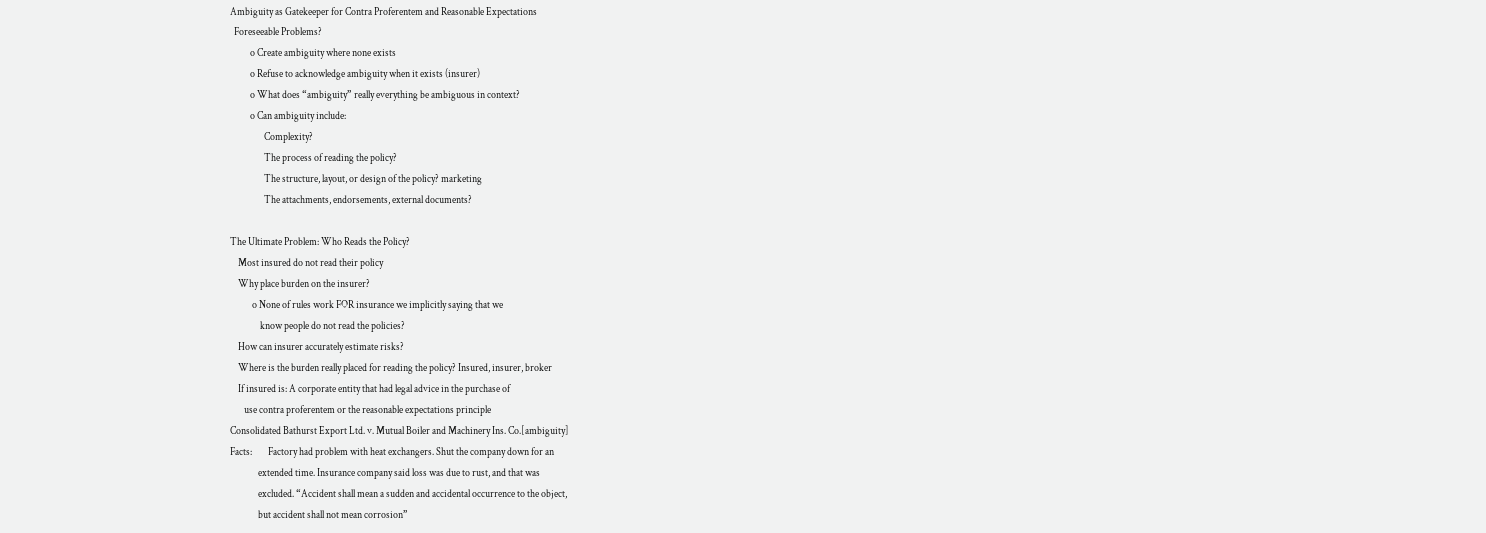Ambiguity as Gatekeeper for Contra Proferentem and Reasonable Expectations
  Foreseeable Problems?
          o Create ambiguity where none exists
          o Refuse to acknowledge ambiguity when it exists (insurer)
          o What does “ambiguity” really everything be ambiguous in context?
          o Can ambiguity include:
                 Complexity?
                 The process of reading the policy?
                 The structure, layout, or design of the policy? marketing
                 The attachments, endorsements, external documents?

The Ultimate Problem: Who Reads the Policy?
    Most insured do not read their policy
    Why place burden on the insurer?
           o None of rules work FOR insurance we implicitly saying that we
               know people do not read the policies?
    How can insurer accurately estimate risks?
    Where is the burden really placed for reading the policy? Insured, insurer, broker
    If insured is: A corporate entity that had legal advice in the purchase of
       use contra proferentem or the reasonable expectations principle
Consolidated Bathurst Export Ltd. v. Mutual Boiler and Machinery Ins. Co.[ambiguity]
Facts:        Factory had problem with heat exchangers. Shut the company down for an
              extended time. Insurance company said loss was due to rust, and that was
              excluded. “Accident shall mean a sudden and accidental occurrence to the object,
              but accident shall not mean corrosion”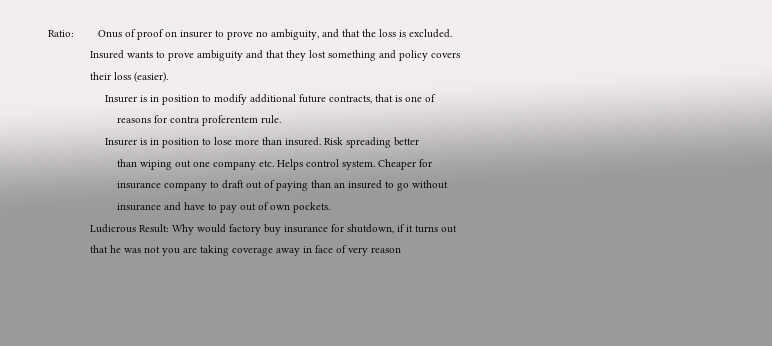Ratio:        Onus of proof on insurer to prove no ambiguity, and that the loss is excluded.
              Insured wants to prove ambiguity and that they lost something and policy covers
              their loss (easier).
                   Insurer is in position to modify additional future contracts, that is one of
                       reasons for contra proferentem rule.
                   Insurer is in position to lose more than insured. Risk spreading better
                       than wiping out one company etc. Helps control system. Cheaper for
                       insurance company to draft out of paying than an insured to go without
                       insurance and have to pay out of own pockets.
              Ludicrous Result: Why would factory buy insurance for shutdown, if it turns out
              that he was not you are taking coverage away in face of very reason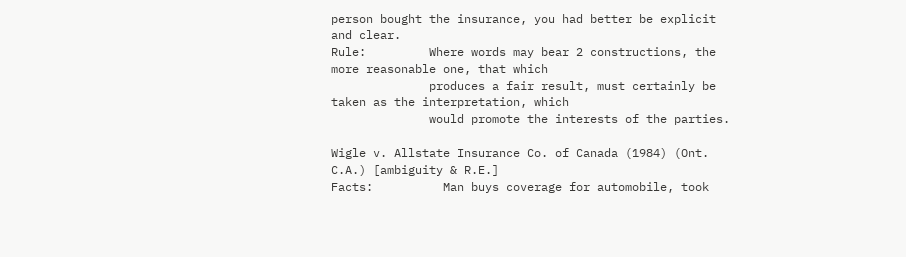person bought the insurance, you had better be explicit and clear.
Rule:         Where words may bear 2 constructions, the more reasonable one, that which
              produces a fair result, must certainly be taken as the interpretation, which
              would promote the interests of the parties.

Wigle v. Allstate Insurance Co. of Canada (1984) (Ont. C.A.) [ambiguity & R.E.]
Facts:          Man buys coverage for automobile, took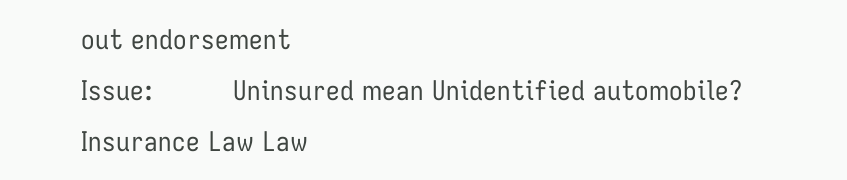out endorsement
Issue:          Uninsured mean Unidentified automobile?
Insurance Law Law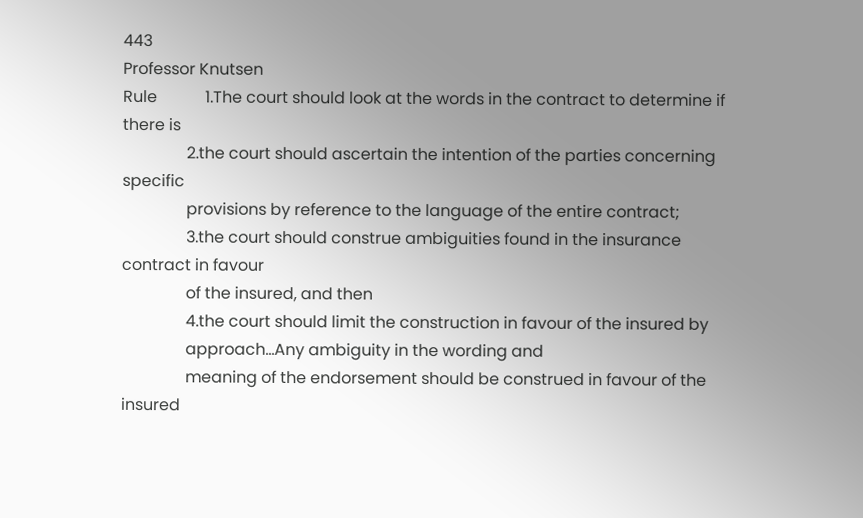443
Professor Knutsen
Rule            1.The court should look at the words in the contract to determine if there is
                2.the court should ascertain the intention of the parties concerning specific
                provisions by reference to the language of the entire contract;
                3.the court should construe ambiguities found in the insurance contract in favour
                of the insured, and then
                4.the court should limit the construction in favour of the insured by
                approach…Any ambiguity in the wording and
                meaning of the endorsement should be construed in favour of the insured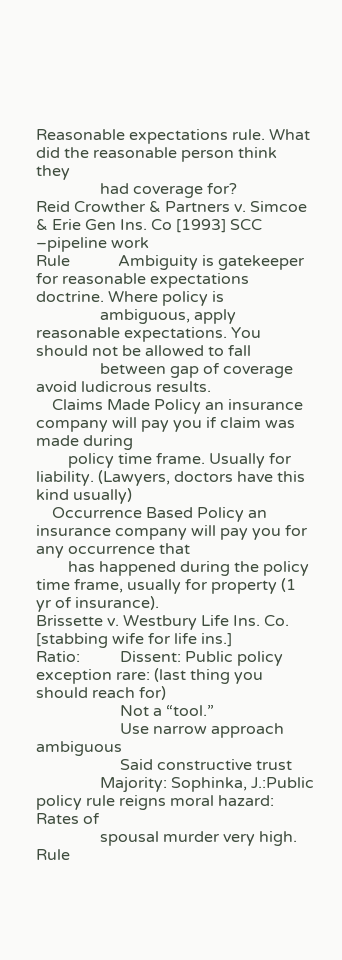Reasonable expectations rule. What did the reasonable person think they
                had coverage for?
Reid Crowther & Partners v. Simcoe & Erie Gen Ins. Co [1993] SCC –pipeline work
Rule            Ambiguity is gatekeeper for reasonable expectations doctrine. Where policy is
                ambiguous, apply reasonable expectations. You should not be allowed to fall
                between gap of coverage avoid ludicrous results.
    Claims Made Policy an insurance company will pay you if claim was made during
        policy time frame. Usually for liability. (Lawyers, doctors have this kind usually)
    Occurrence Based Policy an insurance company will pay you for any occurrence that
        has happened during the policy time frame, usually for property (1 yr of insurance).
Brissette v. Westbury Life Ins. Co. [stabbing wife for life ins.]
Ratio:          Dissent: Public policy exception rare: (last thing you should reach for)
                     Not a “tool.”
                     Use narrow approach ambiguous
                     Said constructive trust
                Majority: Sophinka, J.:Public policy rule reigns moral hazard: Rates of
                spousal murder very high.
Rule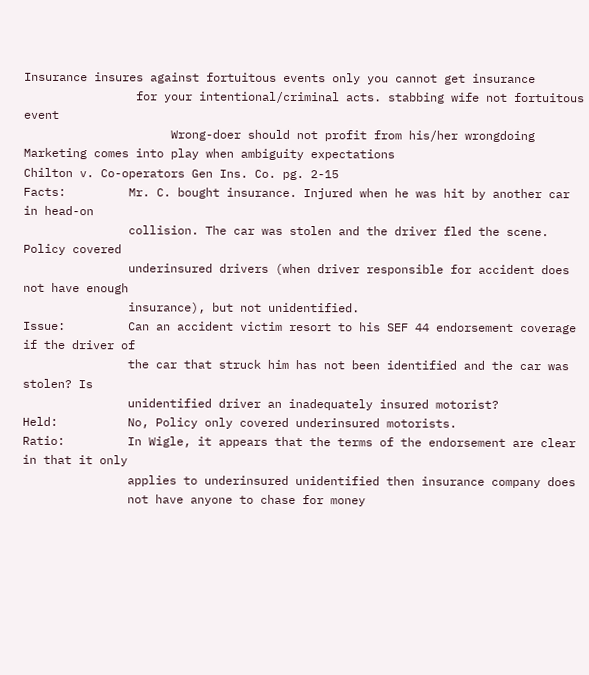Insurance insures against fortuitous events only you cannot get insurance
                for your intentional/criminal acts. stabbing wife not fortuitous event
                     Wrong-doer should not profit from his/her wrongdoing
Marketing comes into play when ambiguity expectations
Chilton v. Co-operators Gen Ins. Co. pg. 2-15
Facts:         Mr. C. bought insurance. Injured when he was hit by another car in head-on
               collision. The car was stolen and the driver fled the scene. Policy covered
               underinsured drivers (when driver responsible for accident does not have enough
               insurance), but not unidentified.
Issue:         Can an accident victim resort to his SEF 44 endorsement coverage if the driver of
               the car that struck him has not been identified and the car was stolen? Is
               unidentified driver an inadequately insured motorist?
Held:          No, Policy only covered underinsured motorists.
Ratio:         In Wigle, it appears that the terms of the endorsement are clear in that it only
               applies to underinsured unidentified then insurance company does
               not have anyone to chase for money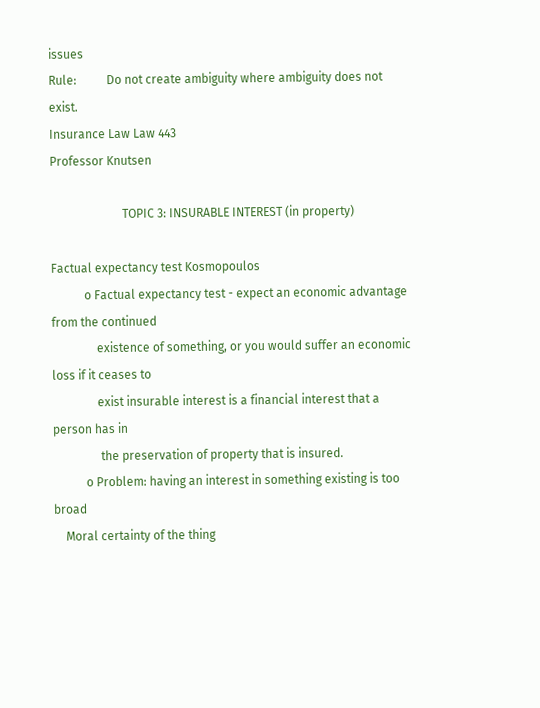issues
Rule:          Do not create ambiguity where ambiguity does not exist.
Insurance Law Law 443
Professor Knutsen

                        TOPIC 3: INSURABLE INTEREST (in property)

Factual expectancy test Kosmopoulos
           o Factual expectancy test - expect an economic advantage from the continued
               existence of something, or you would suffer an economic loss if it ceases to
               exist insurable interest is a financial interest that a person has in
                the preservation of property that is insured.
           o Problem: having an interest in something existing is too broad
    Moral certainty of the thing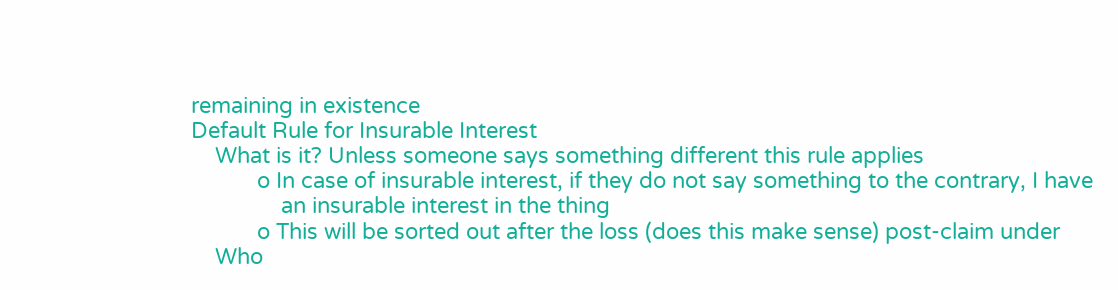remaining in existence
Default Rule for Insurable Interest
    What is it? Unless someone says something different this rule applies
           o In case of insurable interest, if they do not say something to the contrary, I have
               an insurable interest in the thing
           o This will be sorted out after the loss (does this make sense) post-claim under
    Who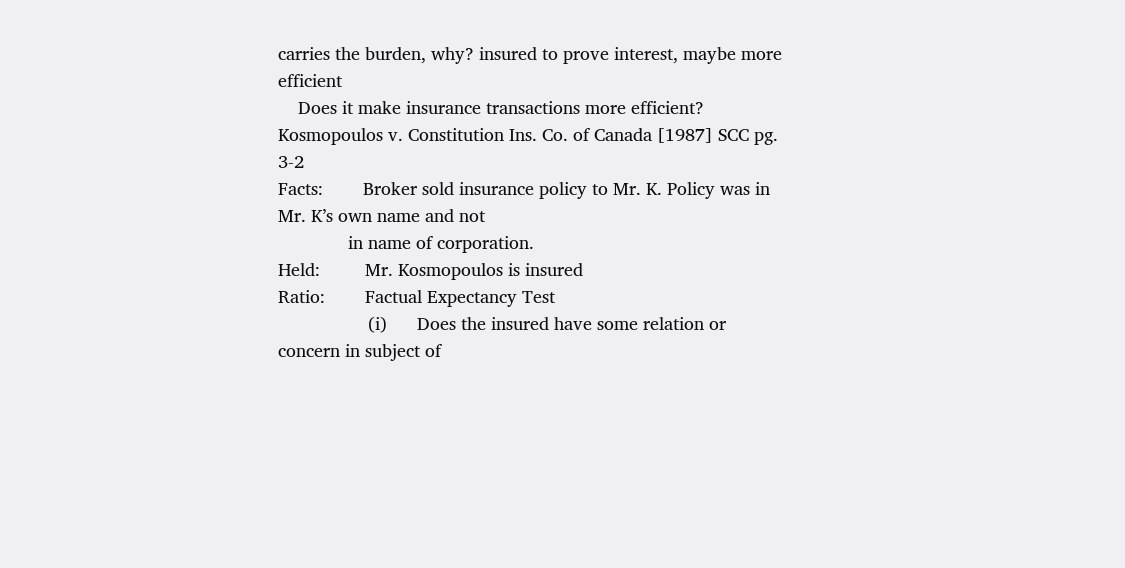carries the burden, why? insured to prove interest, maybe more efficient
    Does it make insurance transactions more efficient?
Kosmopoulos v. Constitution Ins. Co. of Canada [1987] SCC pg. 3-2
Facts:        Broker sold insurance policy to Mr. K. Policy was in Mr. K’s own name and not
              in name of corporation.
Held:         Mr. Kosmopoulos is insured
Ratio:        Factual Expectancy Test
                  (i)      Does the insured have some relation or concern in subject of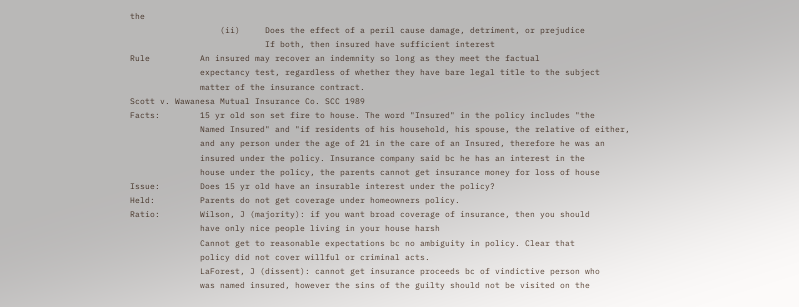the
                  (ii)     Does the effect of a peril cause damage, detriment, or prejudice
                           If both, then insured have sufficient interest
Rule          An insured may recover an indemnity so long as they meet the factual
              expectancy test, regardless of whether they have bare legal title to the subject
              matter of the insurance contract.
Scott v. Wawanesa Mutual Insurance Co. SCC 1989
Facts:        15 yr old son set fire to house. The word "Insured" in the policy includes "the
              Named Insured" and "if residents of his household, his spouse, the relative of either,
              and any person under the age of 21 in the care of an Insured, therefore he was an
              insured under the policy. Insurance company said bc he has an interest in the
              house under the policy, the parents cannot get insurance money for loss of house
Issue:        Does 15 yr old have an insurable interest under the policy?
Held:         Parents do not get coverage under homeowners policy.
Ratio:        Wilson, J (majority): if you want broad coverage of insurance, then you should
              have only nice people living in your house harsh
              Cannot get to reasonable expectations bc no ambiguity in policy. Clear that
              policy did not cover willful or criminal acts.
              LaForest, J (dissent): cannot get insurance proceeds bc of vindictive person who
              was named insured, however the sins of the guilty should not be visited on the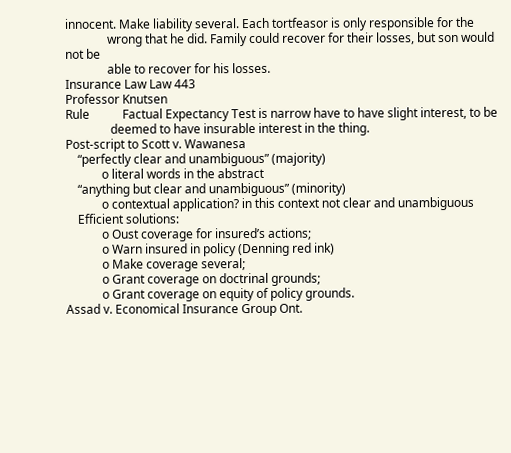innocent. Make liability several. Each tortfeasor is only responsible for the
              wrong that he did. Family could recover for their losses, but son would not be
              able to recover for his losses.
Insurance Law Law 443
Professor Knutsen
Rule           Factual Expectancy Test is narrow have to have slight interest, to be
               deemed to have insurable interest in the thing.
Post-script to Scott v. Wawanesa
    “perfectly clear and unambiguous” (majority)
            o literal words in the abstract
    “anything but clear and unambiguous” (minority)
            o contextual application? in this context not clear and unambiguous
    Efficient solutions:
            o Oust coverage for insured’s actions;
            o Warn insured in policy (Denning red ink)
            o Make coverage several;
            o Grant coverage on doctrinal grounds;
            o Grant coverage on equity of policy grounds.
Assad v. Economical Insurance Group Ont.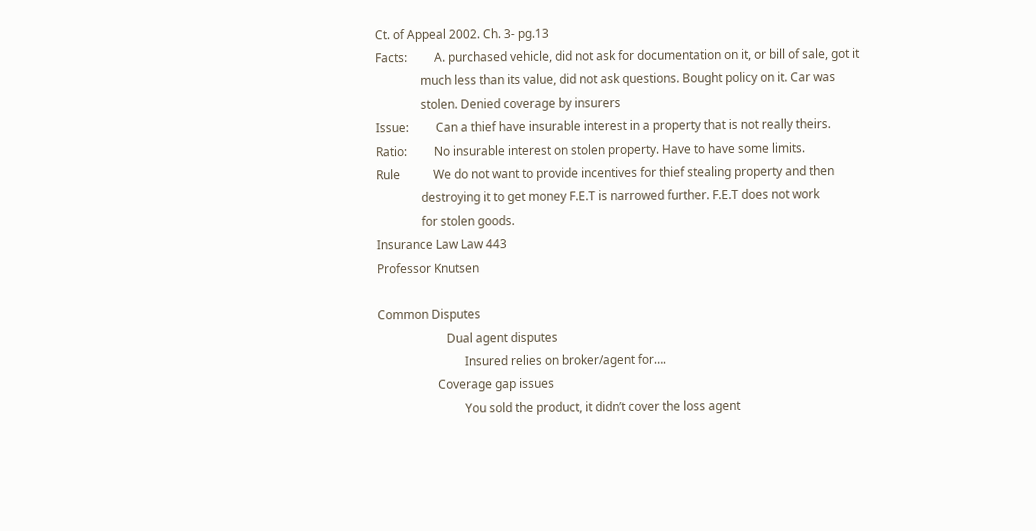Ct. of Appeal 2002. Ch. 3- pg.13
Facts:         A. purchased vehicle, did not ask for documentation on it, or bill of sale, got it
               much less than its value, did not ask questions. Bought policy on it. Car was
               stolen. Denied coverage by insurers
Issue:         Can a thief have insurable interest in a property that is not really theirs.
Ratio:         No insurable interest on stolen property. Have to have some limits.
Rule           We do not want to provide incentives for thief stealing property and then
               destroying it to get money F.E.T is narrowed further. F.E.T does not work
               for stolen goods.
Insurance Law Law 443
Professor Knutsen

Common Disputes
                       Dual agent disputes
                             Insured relies on broker/agent for….
                    Coverage gap issues
                             You sold the product, it didn’t cover the loss agent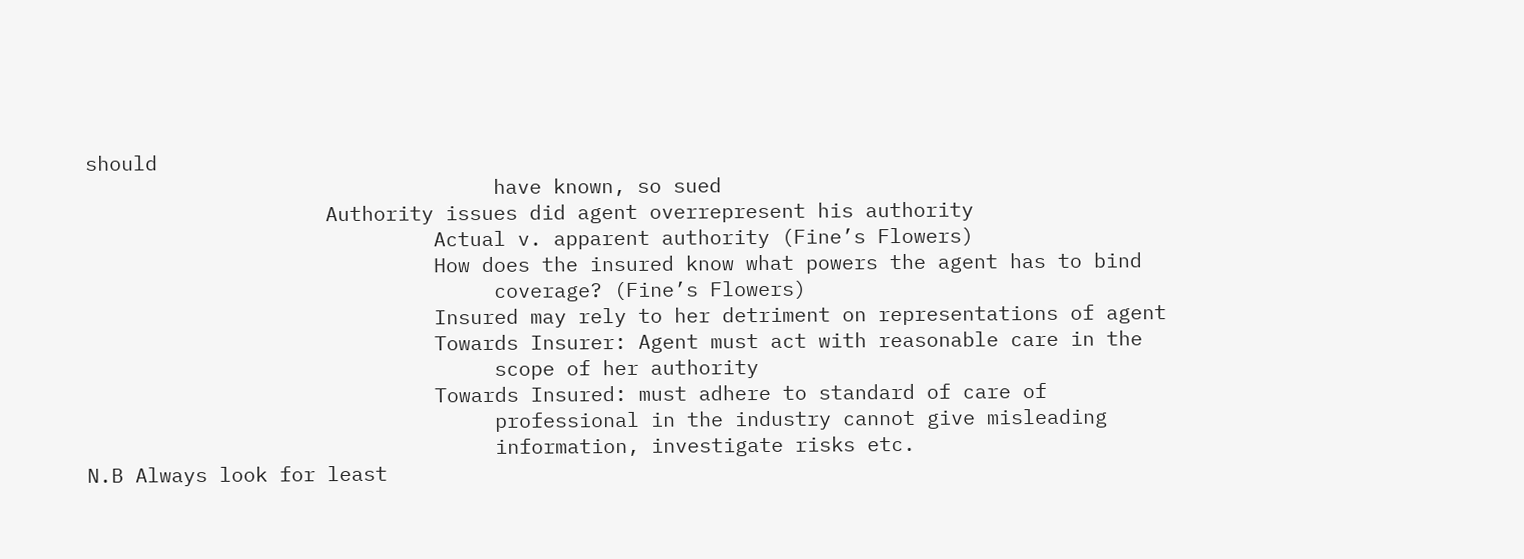should
                                  have known, so sued
                    Authority issues did agent overrepresent his authority
                             Actual v. apparent authority (Fine’s Flowers)
                             How does the insured know what powers the agent has to bind
                                  coverage? (Fine’s Flowers)
                             Insured may rely to her detriment on representations of agent
                             Towards Insurer: Agent must act with reasonable care in the
                                  scope of her authority
                             Towards Insured: must adhere to standard of care of
                                  professional in the industry cannot give misleading
                                  information, investigate risks etc.
N.B Always look for least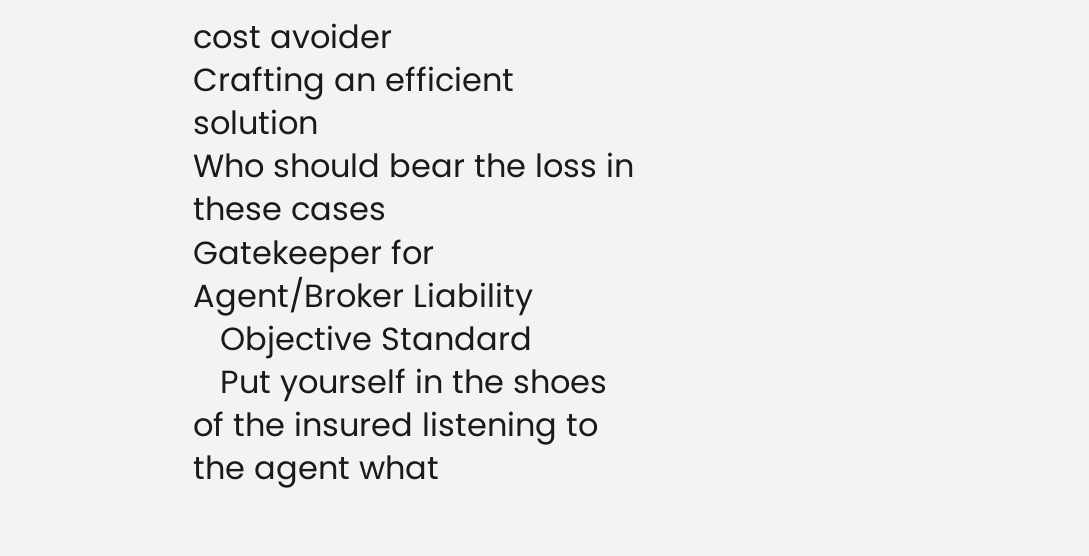cost avoider
Crafting an efficient solution
Who should bear the loss in these cases
Gatekeeper for Agent/Broker Liability
   Objective Standard
   Put yourself in the shoes of the insured listening to the agent what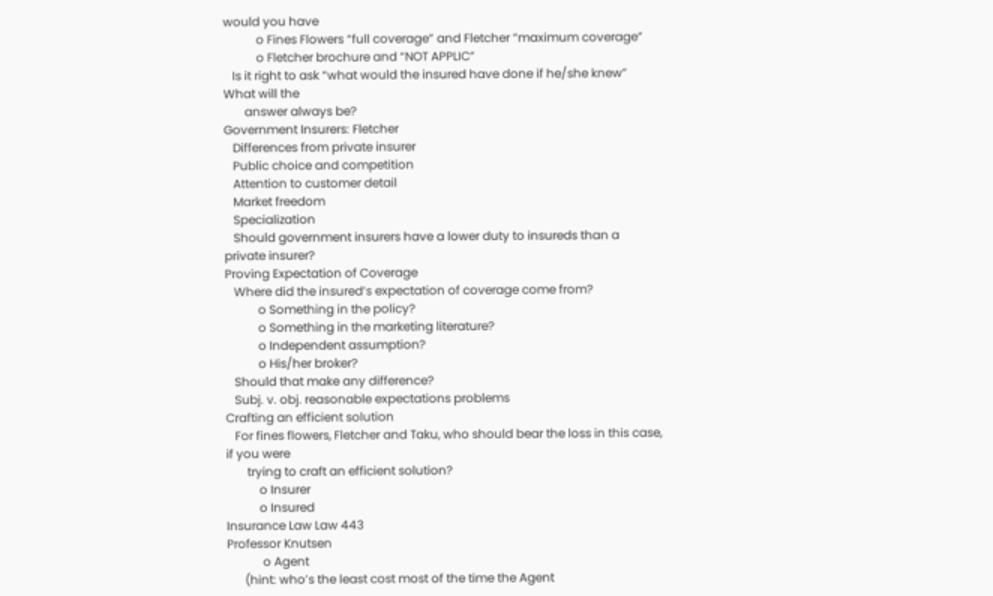would you have
           o Fines Flowers “full coverage” and Fletcher “maximum coverage”
           o Fletcher brochure and “NOT APPLIC”
   Is it right to ask “what would the insured have done if he/she knew” What will the
       answer always be?
Government Insurers: Fletcher
   Differences from private insurer
   Public choice and competition
   Attention to customer detail
   Market freedom
   Specialization
   Should government insurers have a lower duty to insureds than a private insurer?
Proving Expectation of Coverage
   Where did the insured’s expectation of coverage come from?
           o Something in the policy?
           o Something in the marketing literature?
           o Independent assumption?
           o His/her broker?
   Should that make any difference?
   Subj. v. obj. reasonable expectations problems
Crafting an efficient solution
   For fines flowers, Fletcher and Taku, who should bear the loss in this case, if you were
       trying to craft an efficient solution?
           o Insurer
           o Insured
Insurance Law Law 443
Professor Knutsen
            o Agent
      (hint: who’s the least cost most of the time the Agent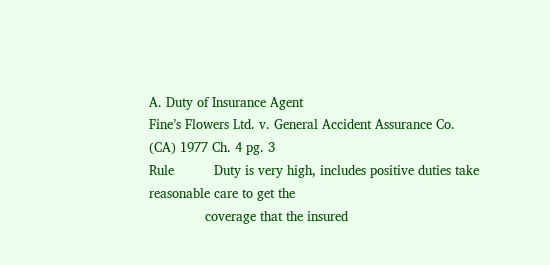A. Duty of Insurance Agent
Fine’s Flowers Ltd. v. General Accident Assurance Co. (CA) 1977 Ch. 4 pg. 3
Rule          Duty is very high, includes positive duties take reasonable care to get the
              coverage that the insured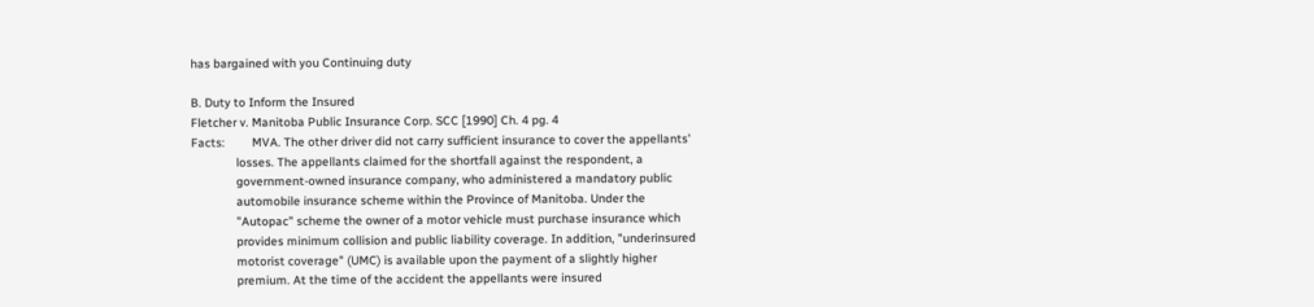has bargained with you Continuing duty

B. Duty to Inform the Insured
Fletcher v. Manitoba Public Insurance Corp. SCC [1990] Ch. 4 pg. 4
Facts:         MVA. The other driver did not carry sufficient insurance to cover the appellants'
               losses. The appellants claimed for the shortfall against the respondent, a
               government-owned insurance company, who administered a mandatory public
               automobile insurance scheme within the Province of Manitoba. Under the
               "Autopac" scheme the owner of a motor vehicle must purchase insurance which
               provides minimum collision and public liability coverage. In addition, "underinsured
               motorist coverage" (UMC) is available upon the payment of a slightly higher
               premium. At the time of the accident the appellants were insured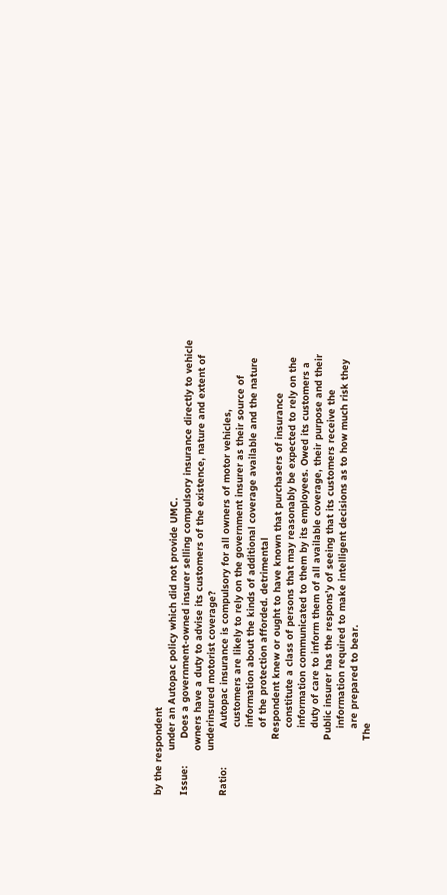by the respondent
               under an Autopac policy which did not provide UMC.
Issue:         Does a government-owned insurer selling compulsory insurance directly to vehicle
               owners have a duty to advise its customers of the existence, nature and extent of
               underinsured motorist coverage?
Ratio:             Autopac insurance is compulsory for all owners of motor vehicles,
                       customers are likely to rely on the government insurer as their source of
                       information about the kinds of additional coverage available and the nature
                       of the protection afforded. detrimental
                   Respondent knew or ought to have known that purchasers of insurance
                       constitute a class of persons that may reasonably be expected to rely on the
                       information communicated to them by its employees. Owed its customers a
                       duty of care to inform them of all available coverage, their purpose and their
                   Public insurer has the respons’y of seeing that its customers receive the
                       information required to make intelligent decisions as to how much risk they
                       are prepared to bear.
                   The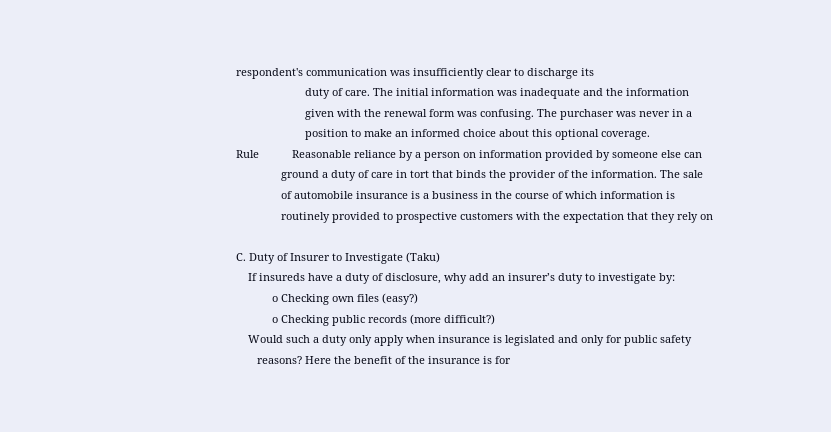respondent's communication was insufficiently clear to discharge its
                       duty of care. The initial information was inadequate and the information
                       given with the renewal form was confusing. The purchaser was never in a
                       position to make an informed choice about this optional coverage.
Rule           Reasonable reliance by a person on information provided by someone else can
               ground a duty of care in tort that binds the provider of the information. The sale
               of automobile insurance is a business in the course of which information is
               routinely provided to prospective customers with the expectation that they rely on

C. Duty of Insurer to Investigate (Taku)
    If insureds have a duty of disclosure, why add an insurer’s duty to investigate by:
            o Checking own files (easy?)
            o Checking public records (more difficult?)
    Would such a duty only apply when insurance is legislated and only for public safety
       reasons? Here the benefit of the insurance is for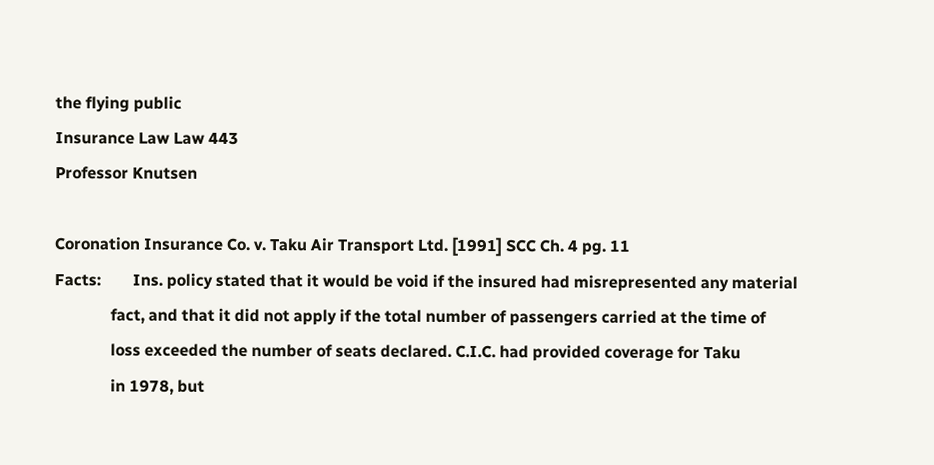the flying public
Insurance Law Law 443
Professor Knutsen

Coronation Insurance Co. v. Taku Air Transport Ltd. [1991] SCC Ch. 4 pg. 11
Facts:        Ins. policy stated that it would be void if the insured had misrepresented any material
              fact, and that it did not apply if the total number of passengers carried at the time of
              loss exceeded the number of seats declared. C.I.C. had provided coverage for Taku
              in 1978, but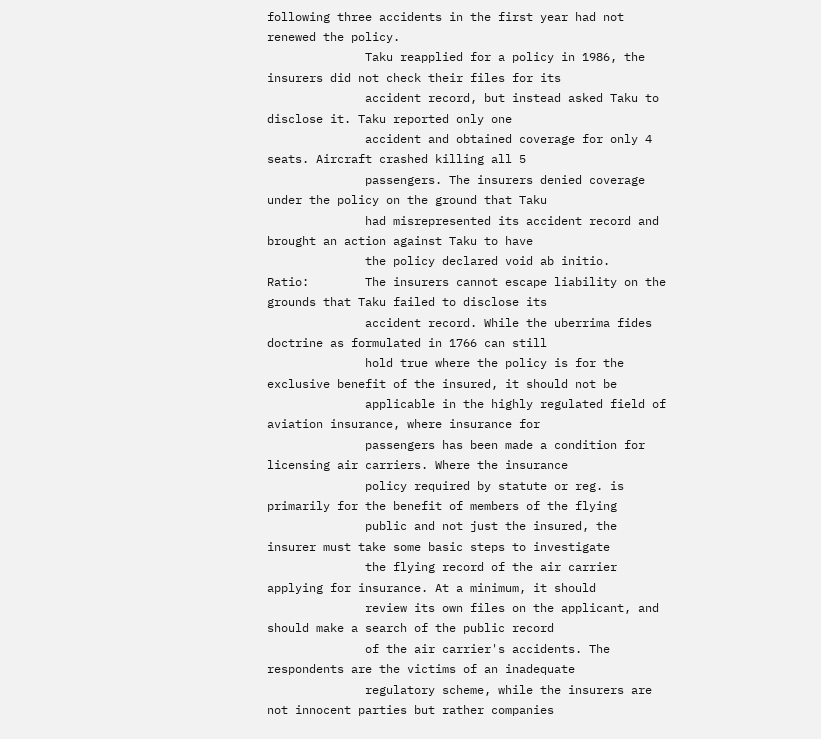following three accidents in the first year had not renewed the policy.
              Taku reapplied for a policy in 1986, the insurers did not check their files for its
              accident record, but instead asked Taku to disclose it. Taku reported only one
              accident and obtained coverage for only 4 seats. Aircraft crashed killing all 5
              passengers. The insurers denied coverage under the policy on the ground that Taku
              had misrepresented its accident record and brought an action against Taku to have
              the policy declared void ab initio.
Ratio:        The insurers cannot escape liability on the grounds that Taku failed to disclose its
              accident record. While the uberrima fides doctrine as formulated in 1766 can still
              hold true where the policy is for the exclusive benefit of the insured, it should not be
              applicable in the highly regulated field of aviation insurance, where insurance for
              passengers has been made a condition for licensing air carriers. Where the insurance
              policy required by statute or reg. is primarily for the benefit of members of the flying
              public and not just the insured, the insurer must take some basic steps to investigate
              the flying record of the air carrier applying for insurance. At a minimum, it should
              review its own files on the applicant, and should make a search of the public record
              of the air carrier's accidents. The respondents are the victims of an inadequate
              regulatory scheme, while the insurers are not innocent parties but rather companies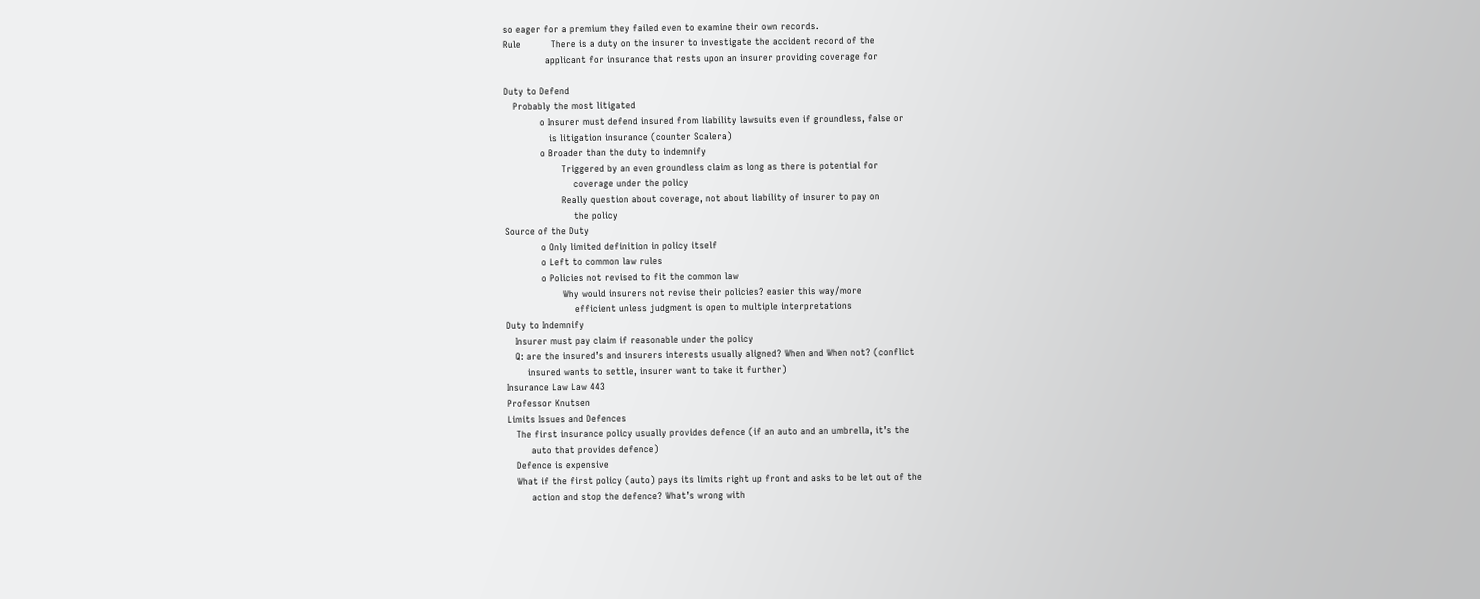so eager for a premium they failed even to examine their own records.
Rule          There is a duty on the insurer to investigate the accident record of the
              applicant for insurance that rests upon an insurer providing coverage for

Duty to Defend
   Probably the most litigated
            o Insurer must defend insured from liability lawsuits even if groundless, false or
               is litigation insurance (counter Scalera)
            o Broader than the duty to indemnify
                   Triggered by an even groundless claim as long as there is potential for
                       coverage under the policy
                   Really question about coverage, not about liability of insurer to pay on
                       the policy
Source of the Duty
            o Only limited definition in policy itself
            o Left to common law rules
            o Policies not revised to fit the common law
                   Why would insurers not revise their policies? easier this way/more
                       efficient unless judgment is open to multiple interpretations
Duty to Indemnify
   Insurer must pay claim if reasonable under the policy
   Q: are the insured’s and insurers interests usually aligned? When and When not? (conflict
       insured wants to settle, insurer want to take it further)
Insurance Law Law 443
Professor Knutsen
Limits Issues and Defences
   The first insurance policy usually provides defence (if an auto and an umbrella, it’s the
        auto that provides defence)
   Defence is expensive
   What if the first policy (auto) pays its limits right up front and asks to be let out of the
        action and stop the defence? What’s wrong with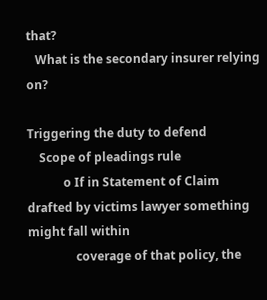that?
   What is the secondary insurer relying on?

Triggering the duty to defend
    Scope of pleadings rule
            o If in Statement of Claim drafted by victims lawyer something might fall within
                coverage of that policy, the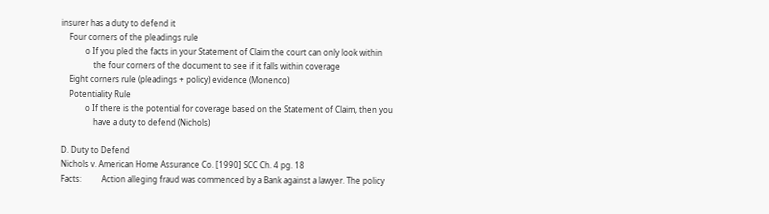insurer has a duty to defend it
    Four corners of the pleadings rule
            o If you pled the facts in your Statement of Claim the court can only look within
                the four corners of the document to see if it falls within coverage
    Eight corners rule (pleadings + policy) evidence (Monenco)
    Potentiality Rule
            o If there is the potential for coverage based on the Statement of Claim, then you
                have a duty to defend (Nichols)

D. Duty to Defend
Nichols v. American Home Assurance Co. [1990] SCC Ch. 4 pg. 18
Facts:          Action alleging fraud was commenced by a Bank against a lawyer. The policy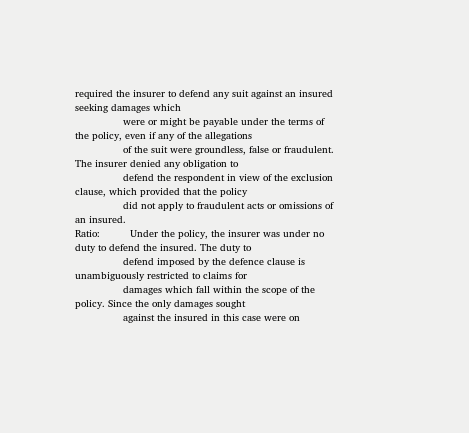required the insurer to defend any suit against an insured seeking damages which
                were or might be payable under the terms of the policy, even if any of the allegations
                of the suit were groundless, false or fraudulent. The insurer denied any obligation to
                defend the respondent in view of the exclusion clause, which provided that the policy
                did not apply to fraudulent acts or omissions of an insured.
Ratio:          Under the policy, the insurer was under no duty to defend the insured. The duty to
                defend imposed by the defence clause is unambiguously restricted to claims for
                damages which fall within the scope of the policy. Since the only damages sought
                against the insured in this case were on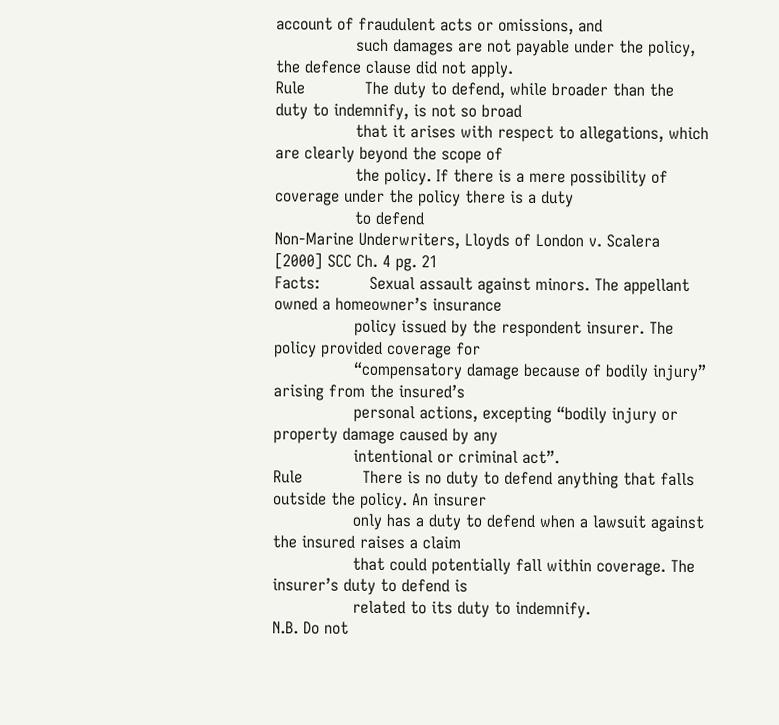account of fraudulent acts or omissions, and
                such damages are not payable under the policy, the defence clause did not apply.
Rule            The duty to defend, while broader than the duty to indemnify, is not so broad
                that it arises with respect to allegations, which are clearly beyond the scope of
                the policy. If there is a mere possibility of coverage under the policy there is a duty
                to defend
Non-Marine Underwriters, Lloyds of London v. Scalera [2000] SCC Ch. 4 pg. 21
Facts:          Sexual assault against minors. The appellant owned a homeowner’s insurance
                policy issued by the respondent insurer. The policy provided coverage for
                “compensatory damage because of bodily injury” arising from the insured’s
                personal actions, excepting “bodily injury or property damage caused by any
                intentional or criminal act”.
Rule            There is no duty to defend anything that falls outside the policy. An insurer
                only has a duty to defend when a lawsuit against the insured raises a claim
                that could potentially fall within coverage. The insurer’s duty to defend is
                related to its duty to indemnify.
N.B. Do not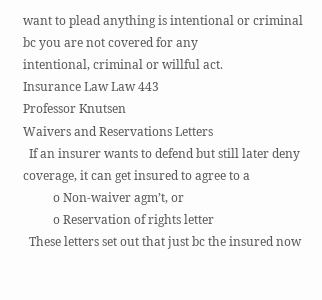want to plead anything is intentional or criminal bc you are not covered for any
intentional, criminal or willful act.
Insurance Law Law 443
Professor Knutsen
Waivers and Reservations Letters
  If an insurer wants to defend but still later deny coverage, it can get insured to agree to a
          o Non-waiver agm’t, or
          o Reservation of rights letter
  These letters set out that just bc the insured now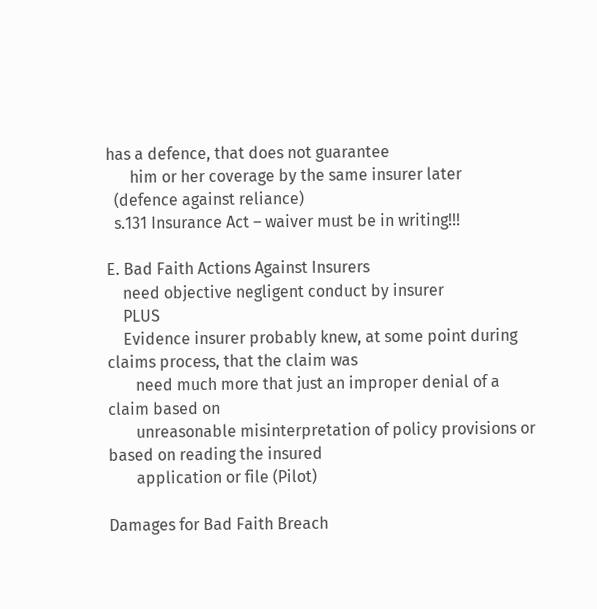has a defence, that does not guarantee
      him or her coverage by the same insurer later
  (defence against reliance)
  s.131 Insurance Act – waiver must be in writing!!!

E. Bad Faith Actions Against Insurers
    need objective negligent conduct by insurer
    PLUS
    Evidence insurer probably knew, at some point during claims process, that the claim was
       need much more that just an improper denial of a claim based on
       unreasonable misinterpretation of policy provisions or based on reading the insured
       application or file (Pilot)

Damages for Bad Faith Breach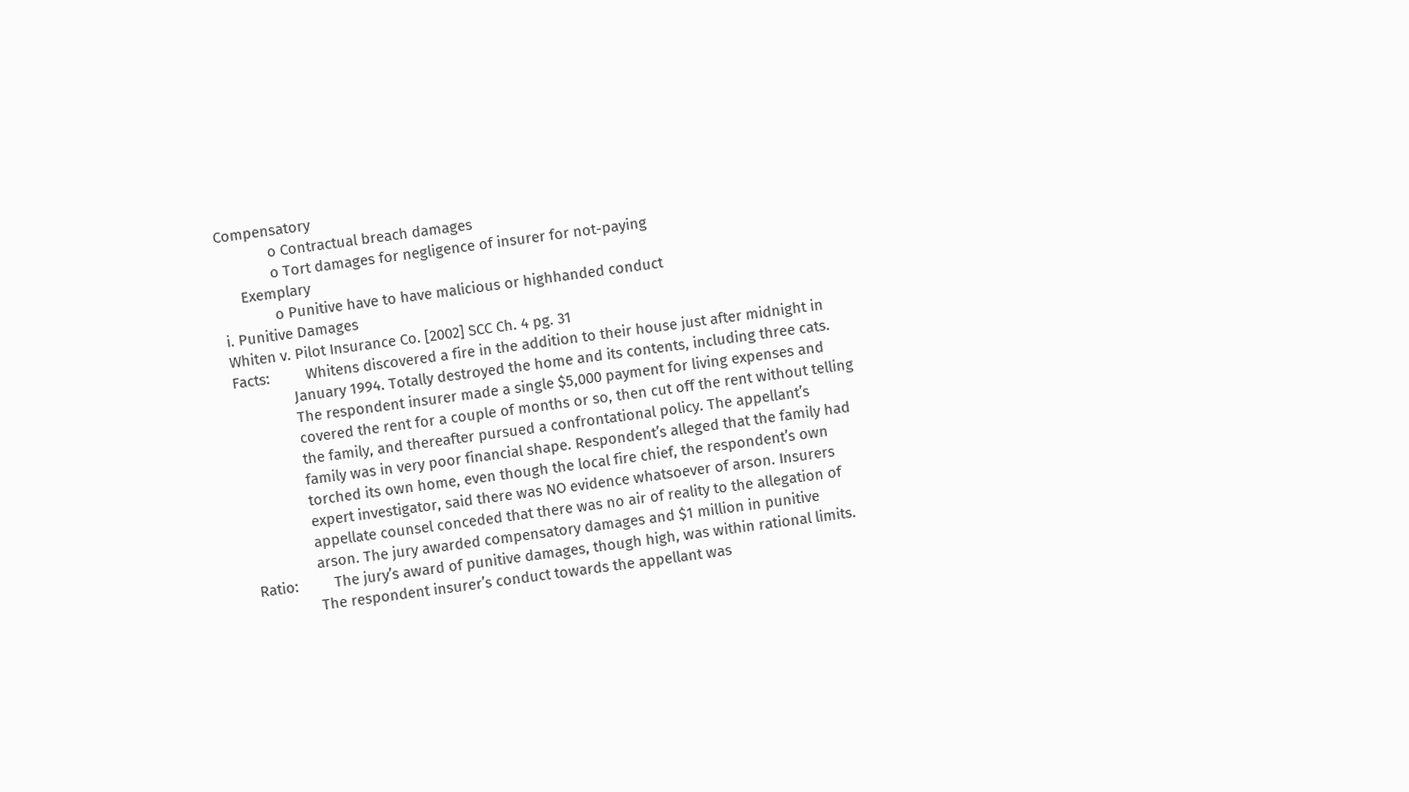Compensatory
             o Contractual breach damages
             o Tort damages for negligence of insurer for not-paying
     Exemplary
             o Punitive have to have malicious or highhanded conduct
i. Punitive Damages
Whiten v. Pilot Insurance Co. [2002] SCC Ch. 4 pg. 31
Facts:         Whitens discovered a fire in the addition to their house just after midnight in
               January 1994. Totally destroyed the home and its contents, including three cats.
               The respondent insurer made a single $5,000 payment for living expenses and
               covered the rent for a couple of months or so, then cut off the rent without telling
               the family, and thereafter pursued a confrontational policy. The appellant’s
               family was in very poor financial shape. Respondent’s alleged that the family had
               torched its own home, even though the local fire chief, the respondent’s own
               expert investigator, said there was NO evidence whatsoever of arson. Insurers
               appellate counsel conceded that there was no air of reality to the allegation of
               arson. The jury awarded compensatory damages and $1 million in punitive
Ratio:         The jury’s award of punitive damages, though high, was within rational limits.
               The respondent insurer’s conduct towards the appellant was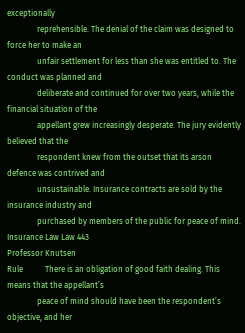exceptionally
               reprehensible. The denial of the claim was designed to force her to make an
               unfair settlement for less than she was entitled to. The conduct was planned and
               deliberate and continued for over two years, while the financial situation of the
               appellant grew increasingly desperate. The jury evidently believed that the
               respondent knew from the outset that its arson defence was contrived and
               unsustainable. Insurance contracts are sold by the insurance industry and
               purchased by members of the public for peace of mind.
Insurance Law Law 443
Professor Knutsen
Rule           There is an obligation of good faith dealing. This means that the appellant’s
               peace of mind should have been the respondent’s objective, and her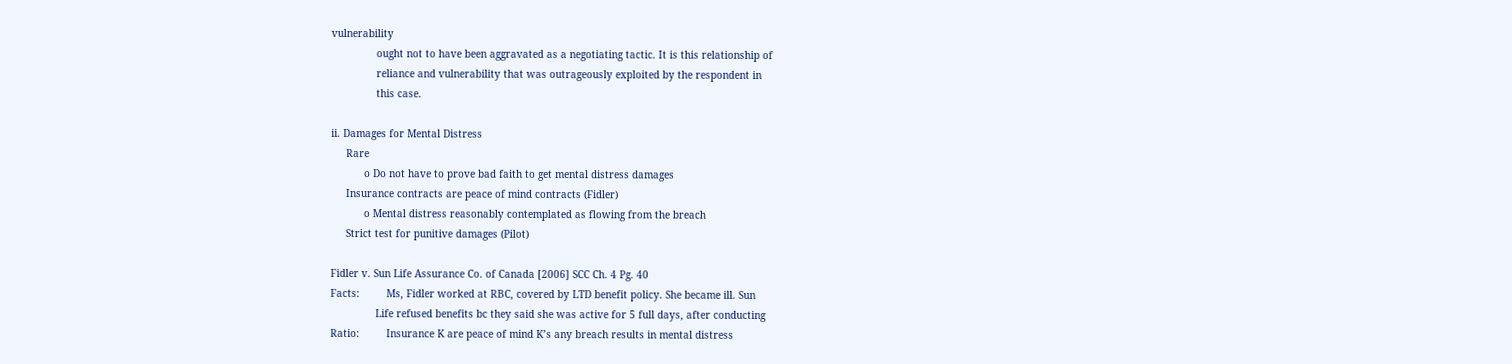vulnerability
               ought not to have been aggravated as a negotiating tactic. It is this relationship of
               reliance and vulnerability that was outrageously exploited by the respondent in
               this case.

ii. Damages for Mental Distress
     Rare
           o Do not have to prove bad faith to get mental distress damages
     Insurance contracts are peace of mind contracts (Fidler)
           o Mental distress reasonably contemplated as flowing from the breach
     Strict test for punitive damages (Pilot)

Fidler v. Sun Life Assurance Co. of Canada [2006] SCC Ch. 4 Pg. 40
Facts:         Ms, Fidler worked at RBC, covered by LTD benefit policy. She became ill. Sun
               Life refused benefits bc they said she was active for 5 full days, after conducting
Ratio:         Insurance K are peace of mind K’s any breach results in mental distress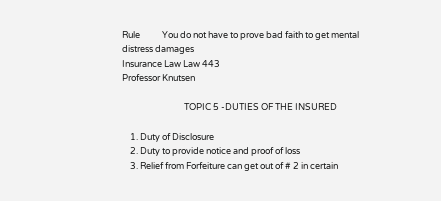Rule           You do not have to prove bad faith to get mental distress damages
Insurance Law Law 443
Professor Knutsen

                               TOPIC 5 -DUTIES OF THE INSURED

    1. Duty of Disclosure
    2. Duty to provide notice and proof of loss
    3. Relief from Forfeiture can get out of # 2 in certain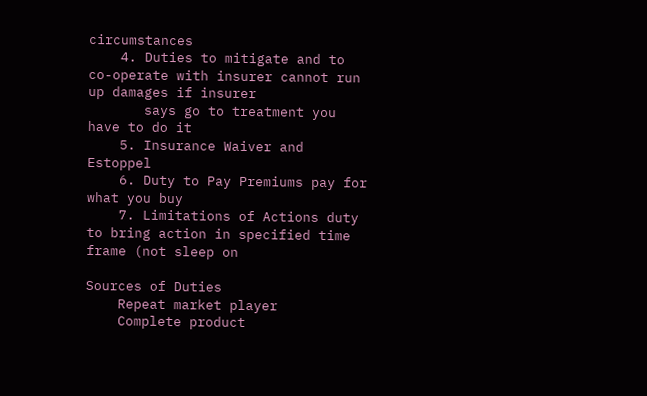circumstances
    4. Duties to mitigate and to co-operate with insurer cannot run up damages if insurer
       says go to treatment you have to do it
    5. Insurance Waiver and Estoppel
    6. Duty to Pay Premiums pay for what you buy
    7. Limitations of Actions duty to bring action in specified time frame (not sleep on

Sources of Duties
    Repeat market player
    Complete product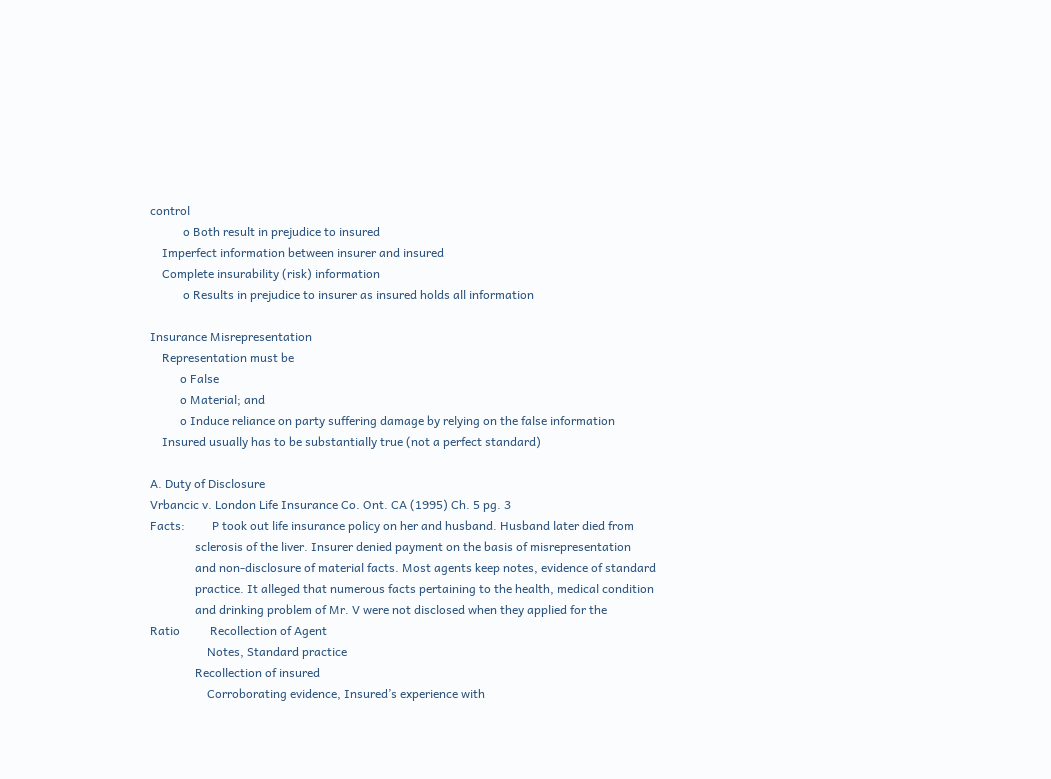control
           o Both result in prejudice to insured
    Imperfect information between insurer and insured
    Complete insurability (risk) information
           o Results in prejudice to insurer as insured holds all information

Insurance Misrepresentation
    Representation must be
          o False
          o Material; and
          o Induce reliance on party suffering damage by relying on the false information
    Insured usually has to be substantially true (not a perfect standard)

A. Duty of Disclosure
Vrbancic v. London Life Insurance Co. Ont. CA (1995) Ch. 5 pg. 3
Facts:         P took out life insurance policy on her and husband. Husband later died from
               sclerosis of the liver. Insurer denied payment on the basis of misrepresentation
               and non-disclosure of material facts. Most agents keep notes, evidence of standard
               practice. It alleged that numerous facts pertaining to the health, medical condition
               and drinking problem of Mr. V were not disclosed when they applied for the
Ratio          Recollection of Agent
                   Notes, Standard practice
               Recollection of insured
                   Corroborating evidence, Insured’s experience with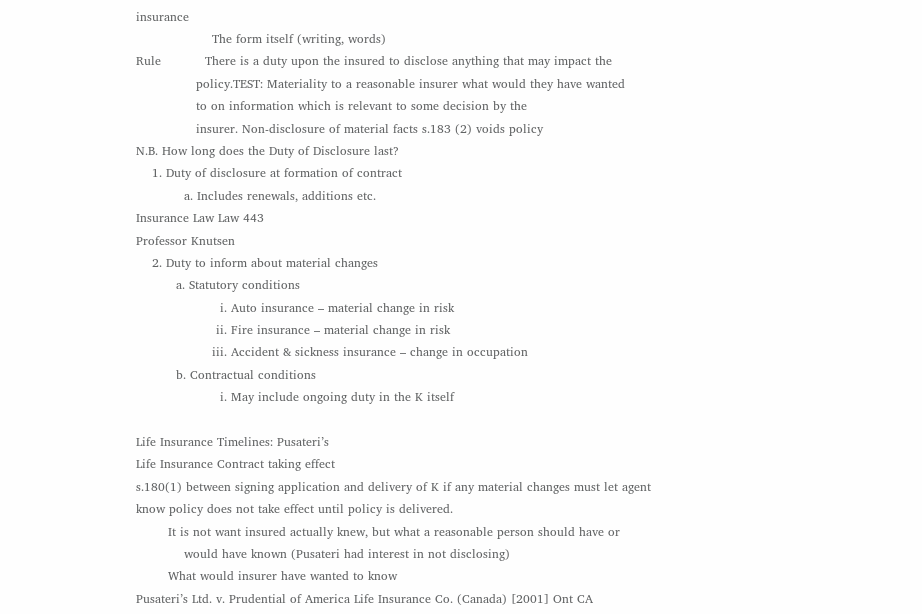insurance
                   The form itself (writing, words)
Rule           There is a duty upon the insured to disclose anything that may impact the
               policy.TEST: Materiality to a reasonable insurer what would they have wanted
               to on information which is relevant to some decision by the
               insurer. Non-disclosure of material facts s.183 (2) voids policy
N.B. How long does the Duty of Disclosure last?
    1. Duty of disclosure at formation of contract
            a. Includes renewals, additions etc.
Insurance Law Law 443
Professor Knutsen
    2. Duty to inform about material changes
          a. Statutory conditions
                     i. Auto insurance – material change in risk
                    ii. Fire insurance – material change in risk
                   iii. Accident & sickness insurance – change in occupation
          b. Contractual conditions
                     i. May include ongoing duty in the K itself

Life Insurance Timelines: Pusateri’s
Life Insurance Contract taking effect
s.180(1) between signing application and delivery of K if any material changes must let agent
know policy does not take effect until policy is delivered.
        It is not want insured actually knew, but what a reasonable person should have or
            would have known (Pusateri had interest in not disclosing)
        What would insurer have wanted to know
Pusateri’s Ltd. v. Prudential of America Life Insurance Co. (Canada) [2001] Ont CA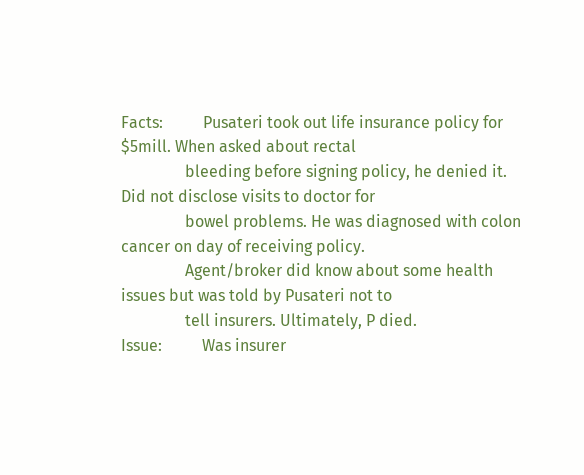Facts:          Pusateri took out life insurance policy for $5mill. When asked about rectal
                bleeding before signing policy, he denied it. Did not disclose visits to doctor for
                bowel problems. He was diagnosed with colon cancer on day of receiving policy.
                Agent/broker did know about some health issues but was told by Pusateri not to
                tell insurers. Ultimately, P died.
Issue:          Was insurer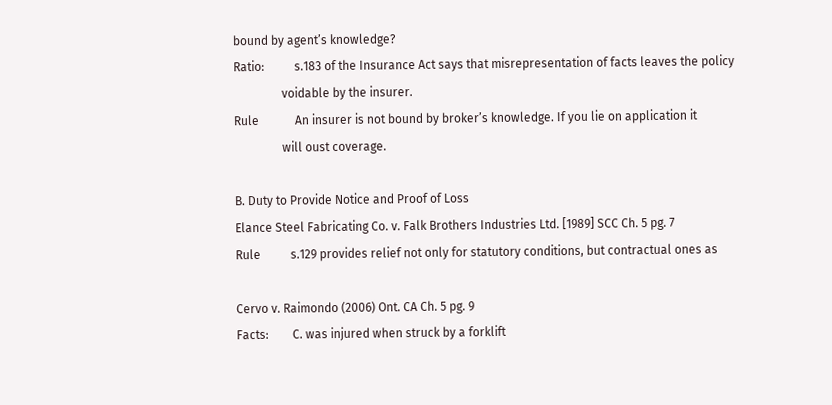bound by agent’s knowledge?
Ratio:          s.183 of the Insurance Act says that misrepresentation of facts leaves the policy
                voidable by the insurer.
Rule            An insurer is not bound by broker’s knowledge. If you lie on application it
                will oust coverage.

B. Duty to Provide Notice and Proof of Loss
Elance Steel Fabricating Co. v. Falk Brothers Industries Ltd. [1989] SCC Ch. 5 pg. 7
Rule          s.129 provides relief not only for statutory conditions, but contractual ones as

Cervo v. Raimondo (2006) Ont. CA Ch. 5 pg. 9
Facts:        C. was injured when struck by a forklift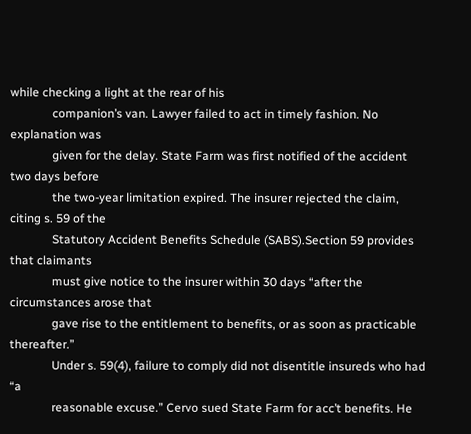while checking a light at the rear of his
              companion’s van. Lawyer failed to act in timely fashion. No explanation was
              given for the delay. State Farm was first notified of the accident two days before
              the two-year limitation expired. The insurer rejected the claim, citing s. 59 of the
              Statutory Accident Benefits Schedule (SABS).Section 59 provides that claimants
              must give notice to the insurer within 30 days “after the circumstances arose that
              gave rise to the entitlement to benefits, or as soon as practicable thereafter.”
              Under s. 59(4), failure to comply did not disentitle insureds who had “a
              reasonable excuse.” Cervo sued State Farm for acc’t benefits. He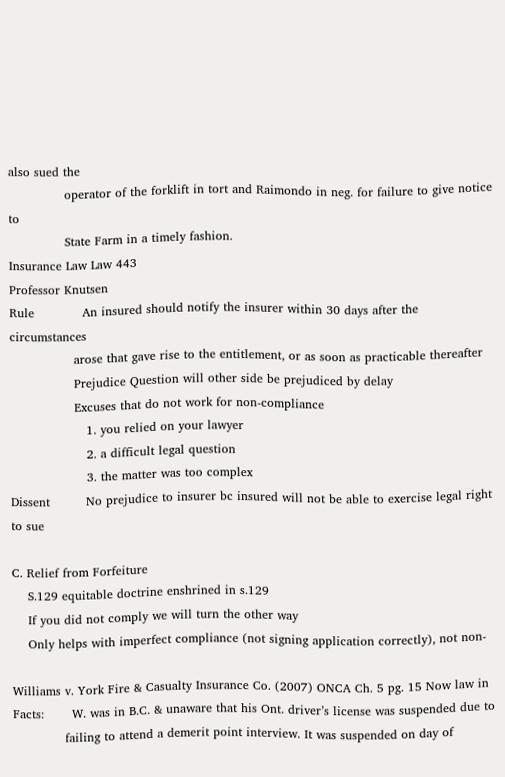also sued the
              operator of the forklift in tort and Raimondo in neg. for failure to give notice to
              State Farm in a timely fashion.
Insurance Law Law 443
Professor Knutsen
Rule            An insured should notify the insurer within 30 days after the circumstances
                arose that gave rise to the entitlement, or as soon as practicable thereafter
                Prejudice Question will other side be prejudiced by delay
                Excuses that do not work for non-compliance
                   1. you relied on your lawyer
                   2. a difficult legal question
                   3. the matter was too complex
Dissent         No prejudice to insurer bc insured will not be able to exercise legal right to sue

C. Relief from Forfeiture
    S.129 equitable doctrine enshrined in s.129
    If you did not comply we will turn the other way
    Only helps with imperfect compliance (not signing application correctly), not non-

Williams v. York Fire & Casualty Insurance Co. (2007) ONCA Ch. 5 pg. 15 Now law in
Facts:       W. was in B.C. & unaware that his Ont. driver’s license was suspended due to
             failing to attend a demerit point interview. It was suspended on day of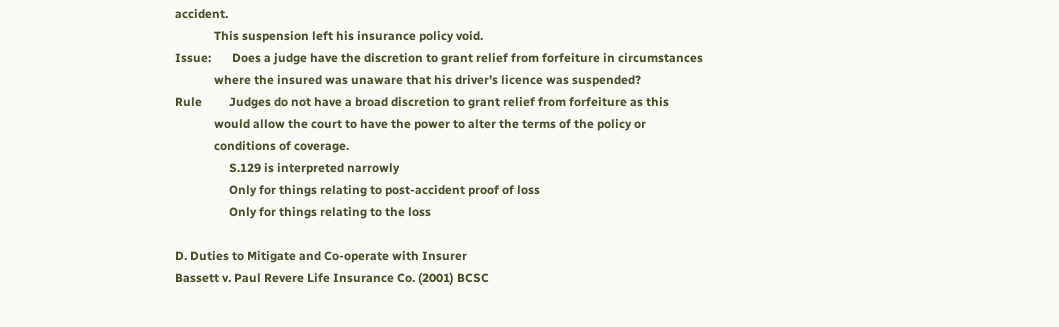accident.
             This suspension left his insurance policy void.
Issue:       Does a judge have the discretion to grant relief from forfeiture in circumstances
             where the insured was unaware that his driver’s licence was suspended?
Rule         Judges do not have a broad discretion to grant relief from forfeiture as this
             would allow the court to have the power to alter the terms of the policy or
             conditions of coverage.
                  S.129 is interpreted narrowly
                  Only for things relating to post-accident proof of loss
                  Only for things relating to the loss

D. Duties to Mitigate and Co-operate with Insurer
Bassett v. Paul Revere Life Insurance Co. (2001) BCSC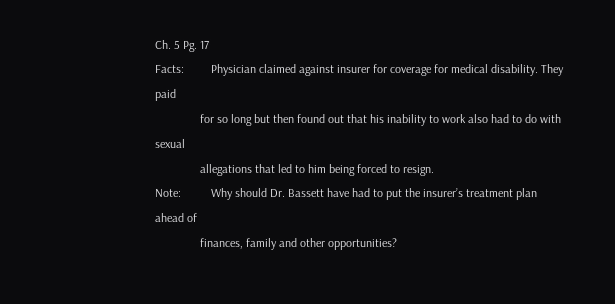Ch. 5 Pg. 17
Facts:         Physician claimed against insurer for coverage for medical disability. They paid
               for so long but then found out that his inability to work also had to do with sexual
               allegations that led to him being forced to resign.
Note:          Why should Dr. Bassett have had to put the insurer’s treatment plan ahead of
               finances, family and other opportunities?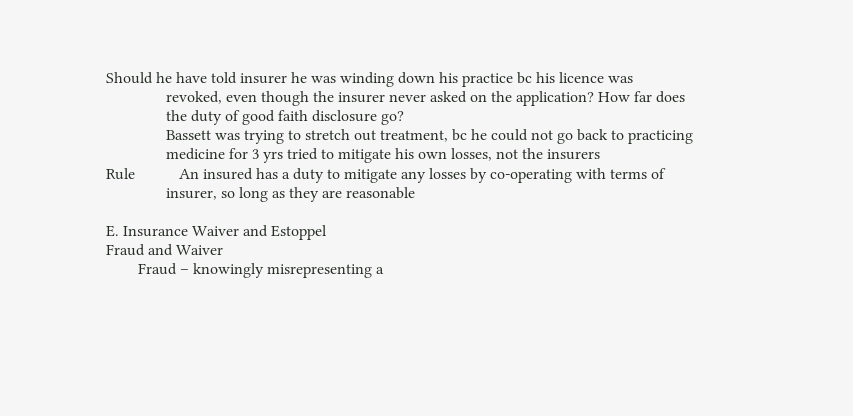Should he have told insurer he was winding down his practice bc his licence was
               revoked, even though the insurer never asked on the application? How far does
               the duty of good faith disclosure go?
               Bassett was trying to stretch out treatment, bc he could not go back to practicing
               medicine for 3 yrs tried to mitigate his own losses, not the insurers
Rule           An insured has a duty to mitigate any losses by co-operating with terms of
               insurer, so long as they are reasonable

E. Insurance Waiver and Estoppel
Fraud and Waiver
        Fraud – knowingly misrepresenting a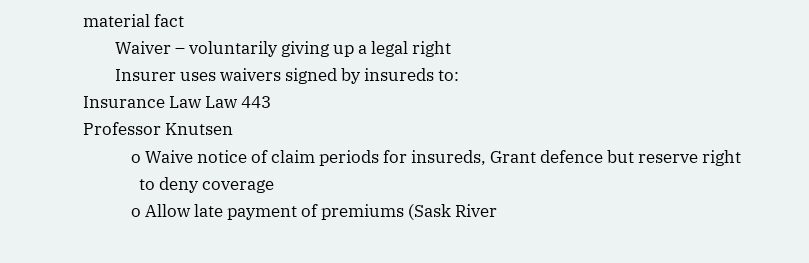material fact
        Waiver – voluntarily giving up a legal right
        Insurer uses waivers signed by insureds to:
Insurance Law Law 443
Professor Knutsen
            o Waive notice of claim periods for insureds, Grant defence but reserve right
              to deny coverage
            o Allow late payment of premiums (Sask River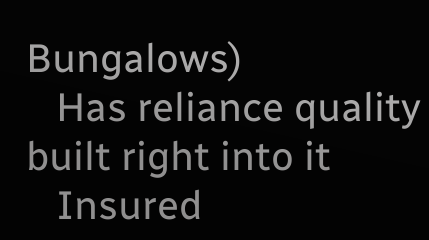Bungalows)
   Has reliance quality built right into it
   Insured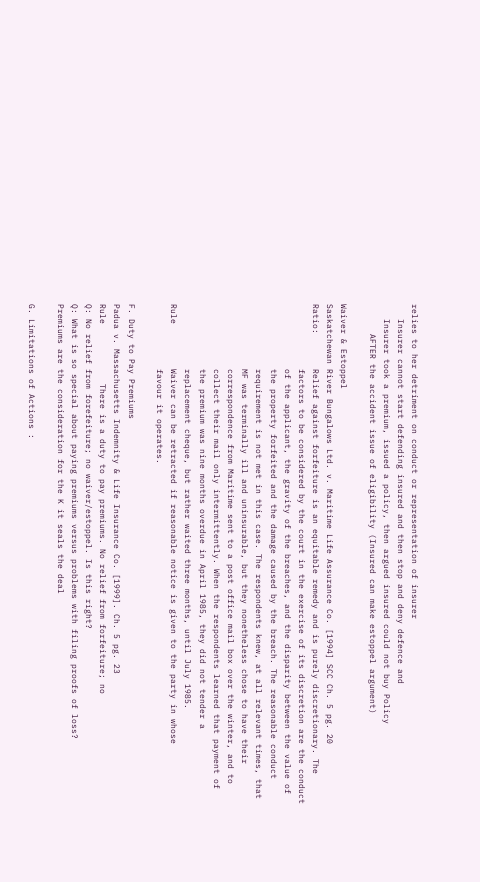relies to her detriment on conduct or representation of insurer
   Insurer cannot start defending insured and then stop and deny defence and
   Insurer took a premium, issued a policy, then argued insured could not buy Policy
      AFTER the accident issue of eligibility (Insured can make estoppel argument)

Waiver & Estoppel
Saskatchewan River Bungalows Ltd. v. Maritime Life Assurance Co. [1994] SCC Ch. 5 pg. 20
Ratio:       Relief against forfeiture is an equitable remedy and is purely discretionary. The
             factors to be considered by the court in the exercise of its discretion are the conduct
             of the applicant, the gravity of the breaches, and the disparity between the value of
             the property forfeited and the damage caused by the breach. The reasonable conduct
             requirement is not met in this case. The respondents knew, at all relevant times, that
             MF was terminally ill and uninsurable, but they nonetheless chose to have their
             correspondence from Maritime sent to a post office mail box over the winter, and to
             collect their mail only intermittently. When the respondents learned that payment of
             the premium was nine months overdue in April 1985, they did not tender a
             replacement cheque, but rather waited three months, until July 1985.
Rule         Waiver can be retracted if reasonable notice is given to the party in whose
             favour it operates.

F. Duty to Pay Premiums
Padua v. Massachusetts Indemnity & Life Insurance Co. [1999]. Ch. 5 pg. 23
Rule            There is a duty to pay premiums. No relief from forfeiture; no
Q: No relief from forefeiture; no waiver/estoppel. Is this right?
Q: What is so special about paying premiums versus problems with filing proofs of loss?
Premiums are the consideration for the K it seals the deal

G. Limitations of Actions :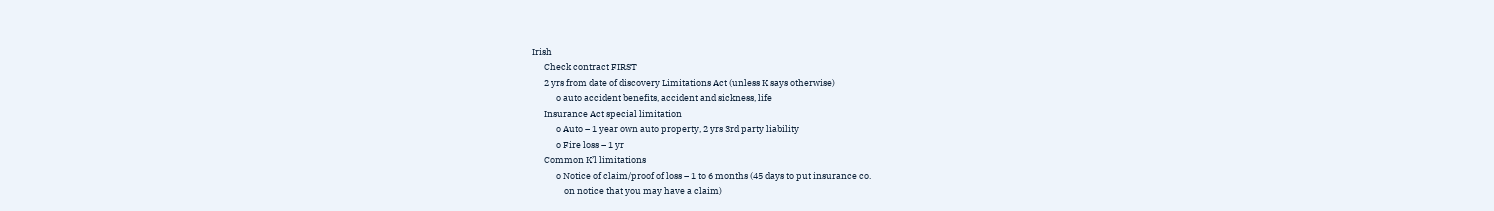Irish
      Check contract FIRST
      2 yrs from date of discovery Limitations Act (unless K says otherwise)
            o auto accident benefits, accident and sickness, life
      Insurance Act special limitation
            o Auto – 1 year own auto property, 2 yrs 3rd party liability
            o Fire loss – 1 yr
      Common K’l limitations
            o Notice of claim/proof of loss – 1 to 6 months (45 days to put insurance co.
                on notice that you may have a claim)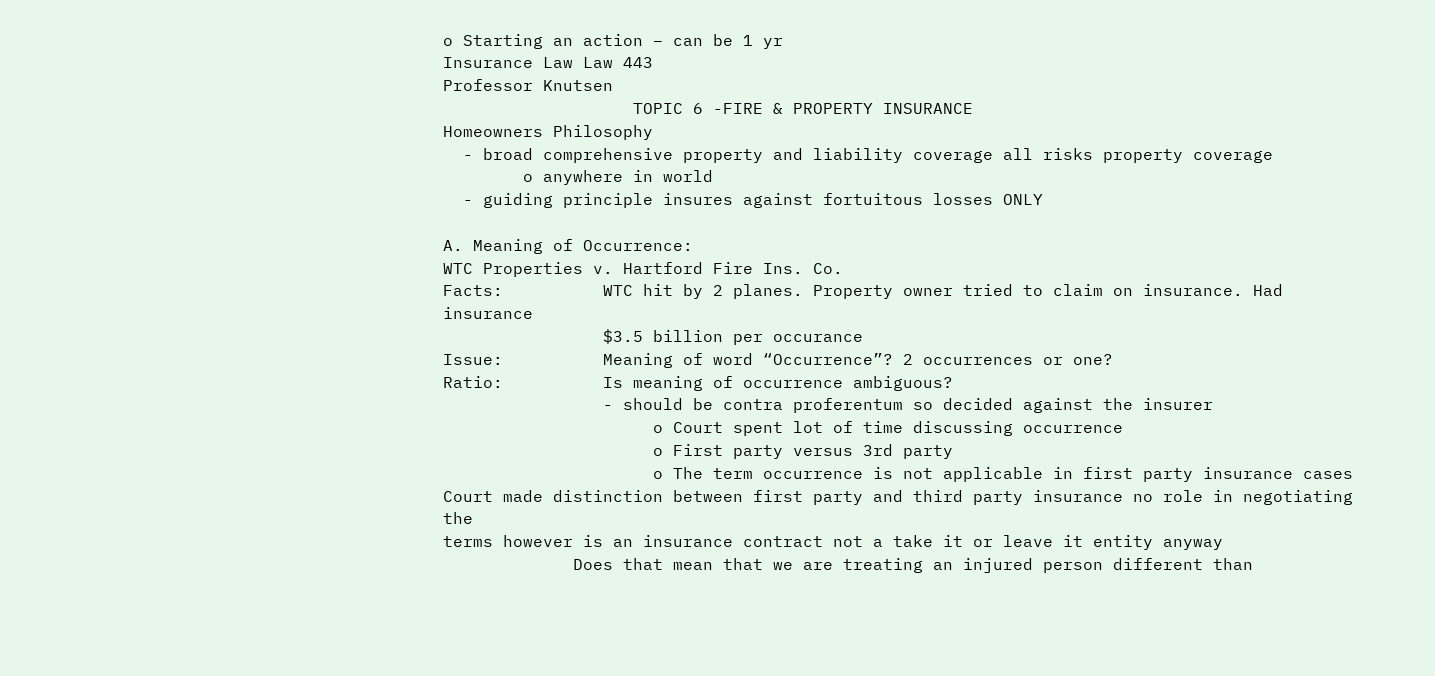o Starting an action – can be 1 yr
Insurance Law Law 443
Professor Knutsen
                   TOPIC 6 -FIRE & PROPERTY INSURANCE
Homeowners Philosophy
  - broad comprehensive property and liability coverage all risks property coverage
        o anywhere in world
  - guiding principle insures against fortuitous losses ONLY

A. Meaning of Occurrence:
WTC Properties v. Hartford Fire Ins. Co.
Facts:          WTC hit by 2 planes. Property owner tried to claim on insurance. Had insurance
                $3.5 billion per occurance
Issue:          Meaning of word “Occurrence”? 2 occurrences or one?
Ratio:          Is meaning of occurrence ambiguous?
                - should be contra proferentum so decided against the insurer
                     o Court spent lot of time discussing occurrence
                     o First party versus 3rd party
                     o The term occurrence is not applicable in first party insurance cases
Court made distinction between first party and third party insurance no role in negotiating the
terms however is an insurance contract not a take it or leave it entity anyway
             Does that mean that we are treating an injured person different than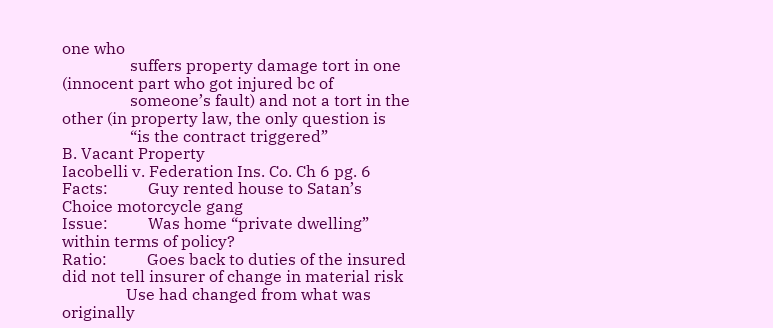one who
                 suffers property damage tort in one (innocent part who got injured bc of
                 someone’s fault) and not a tort in the other (in property law, the only question is
                 “is the contract triggered”
B. Vacant Property
Iacobelli v. Federation Ins. Co. Ch 6 pg. 6
Facts:          Guy rented house to Satan’s Choice motorcycle gang
Issue:          Was home “private dwelling” within terms of policy?
Ratio:          Goes back to duties of the insured did not tell insurer of change in material risk
                Use had changed from what was originally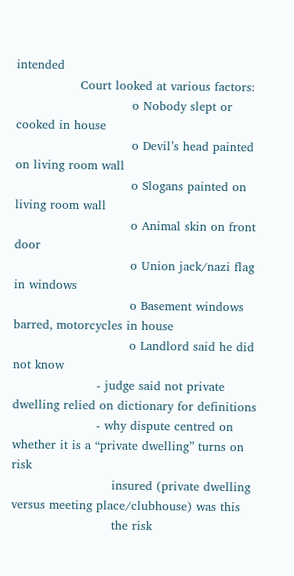intended
                Court looked at various factors:
                             o Nobody slept or cooked in house
                             o Devil’s head painted on living room wall
                             o Slogans painted on living room wall
                             o Animal skin on front door
                             o Union jack/nazi flag in windows
                             o Basement windows barred, motorcycles in house
                             o Landlord said he did not know
                     - judge said not private dwelling relied on dictionary for definitions
                     - why dispute centred on whether it is a “private dwelling” turns on risk
                         insured (private dwelling versus meeting place/clubhouse) was this
                         the risk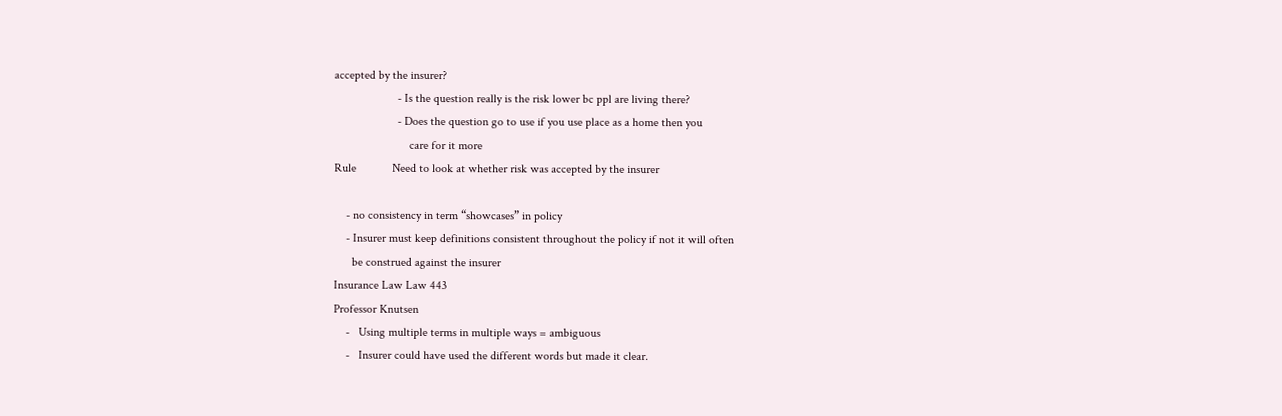accepted by the insurer?
                     - Is the question really is the risk lower bc ppl are living there?
                     - Does the question go to use if you use place as a home then you
                         care for it more
Rule            Need to look at whether risk was accepted by the insurer

    - no consistency in term “showcases” in policy
    - Insurer must keep definitions consistent throughout the policy if not it will often
      be construed against the insurer
Insurance Law Law 443
Professor Knutsen
    -   Using multiple terms in multiple ways = ambiguous
    -   Insurer could have used the different words but made it clear.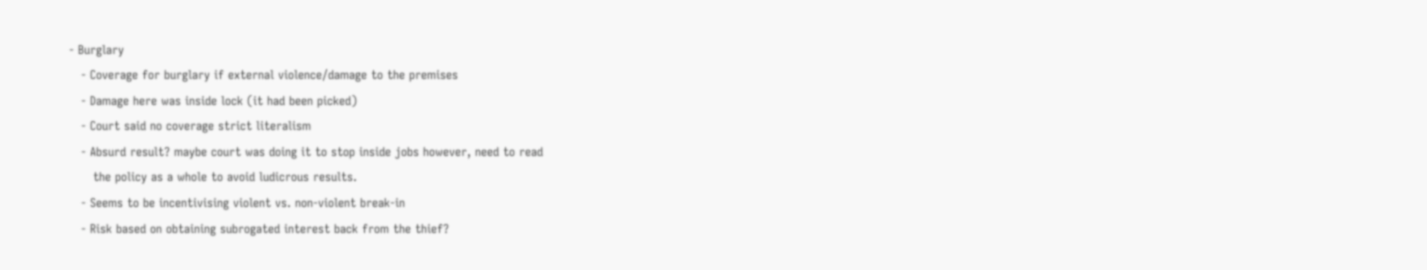- Burglary
   - Coverage for burglary if external violence/damage to the premises
   - Damage here was inside lock (it had been picked)
   - Court said no coverage strict literalism
   - Absurd result? maybe court was doing it to stop inside jobs however, need to read
      the policy as a whole to avoid ludicrous results.
   - Seems to be incentivising violent vs. non-violent break-in
   - Risk based on obtaining subrogated interest back from the thief?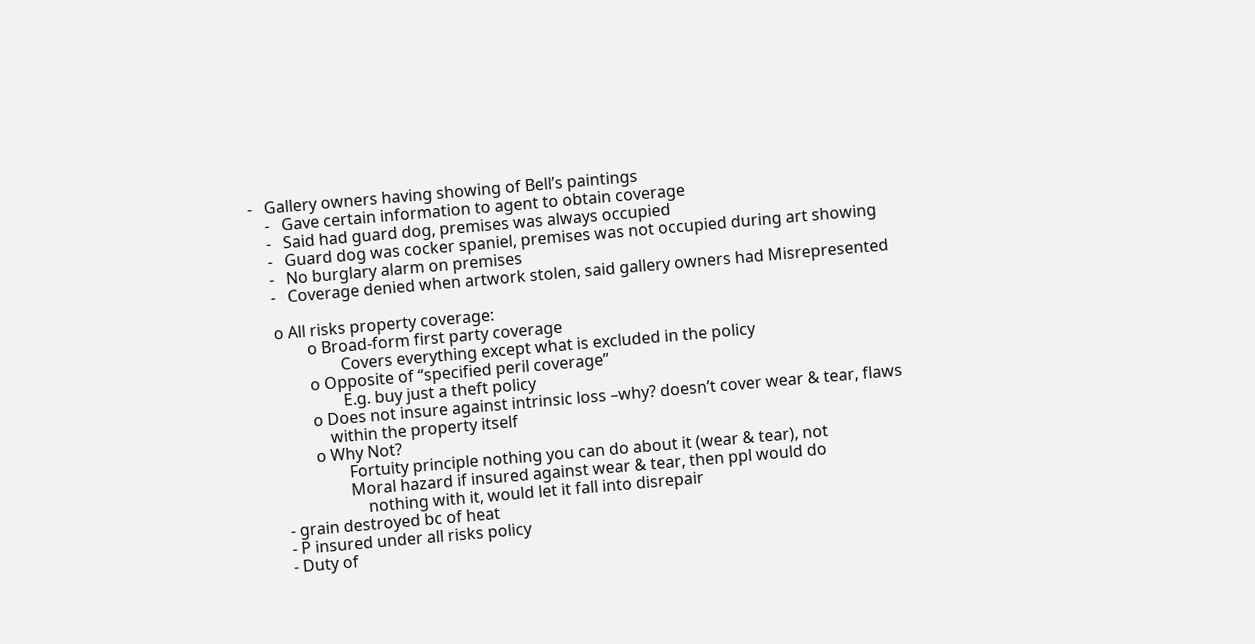-   Gallery owners having showing of Bell’s paintings
    -   Gave certain information to agent to obtain coverage
    -   Said had guard dog, premises was always occupied
    -   Guard dog was cocker spaniel, premises was not occupied during art showing
    -   No burglary alarm on premises
    -   Coverage denied when artwork stolen, said gallery owners had Misrepresented

    o All risks property coverage:
            o Broad-form first party coverage
                    Covers everything except what is excluded in the policy
            o Opposite of “specified peril coverage”
                    E.g. buy just a theft policy
            o Does not insure against intrinsic loss –why? doesn’t cover wear & tear, flaws
                within the property itself
            o Why Not?
                    Fortuity principle nothing you can do about it (wear & tear), not
                    Moral hazard if insured against wear & tear, then ppl would do
                        nothing with it, would let it fall into disrepair
    - grain destroyed bc of heat
    - P insured under all risks policy
    - Duty of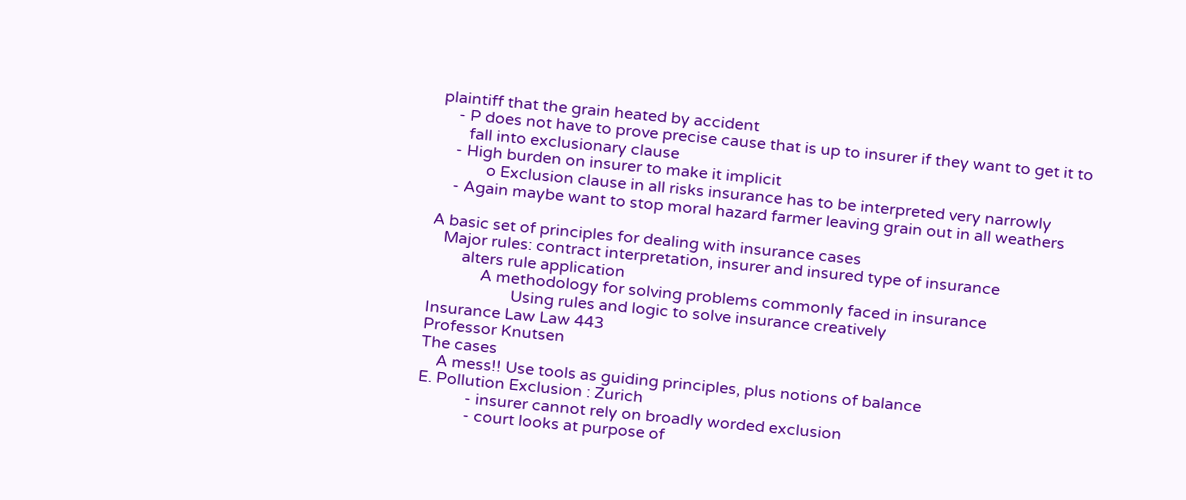plaintiff that the grain heated by accident
    - P does not have to prove precise cause that is up to insurer if they want to get it to
       fall into exclusionary clause
    - High burden on insurer to make it implicit
            o Exclusion clause in all risks insurance has to be interpreted very narrowly
    - Again maybe want to stop moral hazard farmer leaving grain out in all weathers

A basic set of principles for dealing with insurance cases
   Major rules: contract interpretation, insurer and insured type of insurance
        alters rule application
             A methodology for solving problems commonly faced in insurance
                     Using rules and logic to solve insurance creatively
Insurance Law Law 443
Professor Knutsen
The cases
    A mess!! Use tools as guiding principles, plus notions of balance
E. Pollution Exclusion : Zurich
            - insurer cannot rely on broadly worded exclusion
            - court looks at purpose of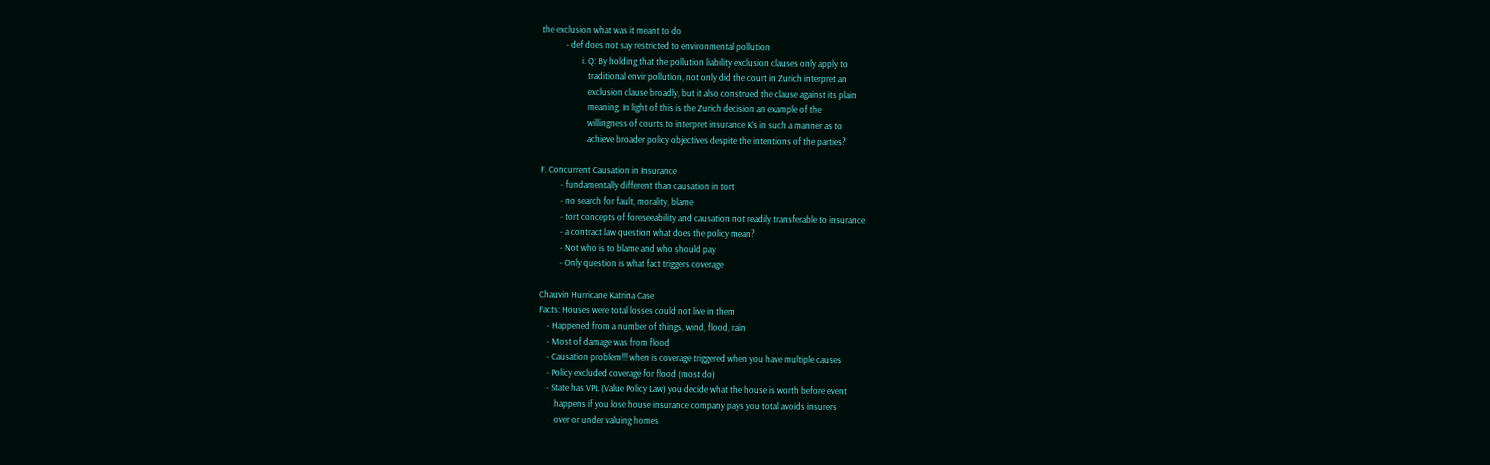the exclusion what was it meant to do
            - def does not say restricted to environmental pollution
                    i. Q: By holding that the pollution liability exclusion clauses only apply to
                       traditional envir pollution, not only did the court in Zurich interpret an
                       exclusion clause broadly, but it also construed the clause against its plain
                       meaning. In light of this is the Zurich decision an example of the
                       willingness of courts to interpret insurance K’s in such a manner as to
                       achieve broader policy objectives despite the intentions of the parties?

F. Concurrent Causation in Insurance
          - fundamentally different than causation in tort
          - no search for fault, morality, blame
          - tort concepts of foreseeability and causation not readily transferable to insurance
          - a contract law question what does the policy mean?
          - Not who is to blame and who should pay
          - Only question is what fact triggers coverage

Chauvin Hurricane Katrina Case
Facts: Houses were total losses could not live in them
    - Happened from a number of things, wind, flood, rain
    - Most of damage was from flood
    - Causation problem!!! when is coverage triggered when you have multiple causes
    - Policy excluded coverage for flood (most do)
    - State has VPL (Value Policy Law) you decide what the house is worth before event
        happens if you lose house insurance company pays you total avoids insurers
        over or under valuing homes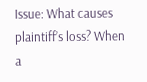Issue: What causes plaintiff’s loss? When a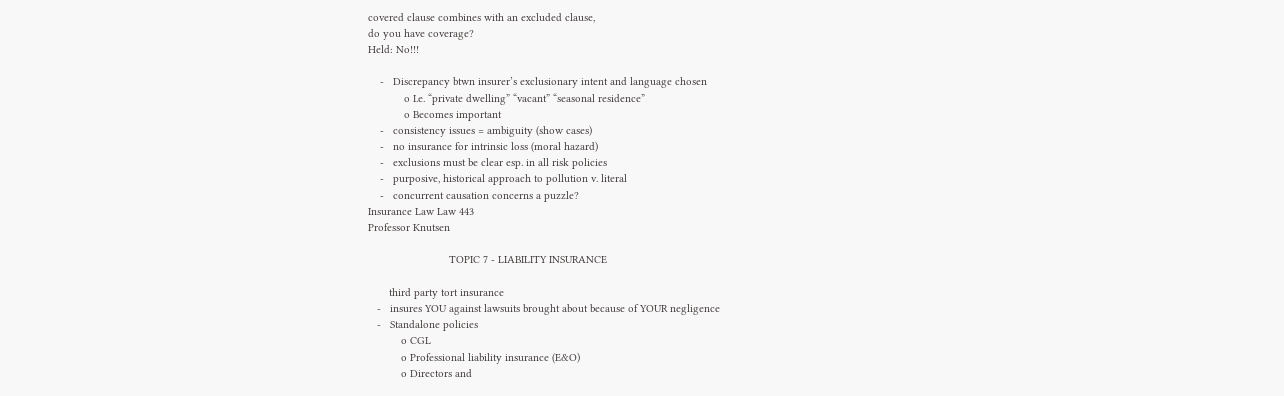covered clause combines with an excluded clause,
do you have coverage?
Held: No!!!

    -   Discrepancy btwn insurer’s exclusionary intent and language chosen
            o I.e. “private dwelling” “vacant” “seasonal residence”
            o Becomes important
    -   consistency issues = ambiguity (show cases)
    -   no insurance for intrinsic loss (moral hazard)
    -   exclusions must be clear esp. in all risk policies
    -   purposive, historical approach to pollution v. literal
    -   concurrent causation concerns a puzzle?
Insurance Law Law 443
Professor Knutsen

                           TOPIC 7 - LIABILITY INSURANCE

       third party tort insurance
   -   insures YOU against lawsuits brought about because of YOUR negligence
   -   Standalone policies
           o CGL
           o Professional liability insurance (E&O)
           o Directors and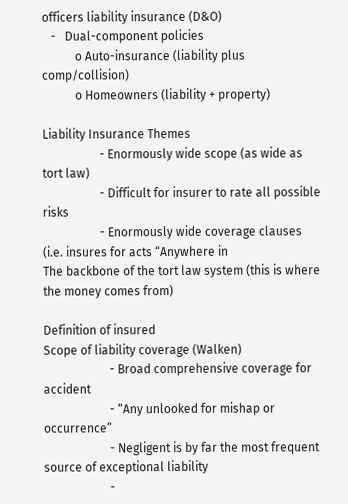officers liability insurance (D&O)
   -   Dual-component policies
           o Auto-insurance (liability plus comp/collision)
           o Homeowners (liability + property)

Liability Insurance Themes
                   - Enormously wide scope (as wide as tort law)
                   - Difficult for insurer to rate all possible risks
                   - Enormously wide coverage clauses (i.e. insures for acts “Anywhere in
The backbone of the tort law system (this is where the money comes from)

Definition of insured
Scope of liability coverage (Walken)
                      - Broad comprehensive coverage for accident
                      - “Any unlooked for mishap or occurrence”
                      - Negligent is by far the most frequent source of exceptional liability
                      -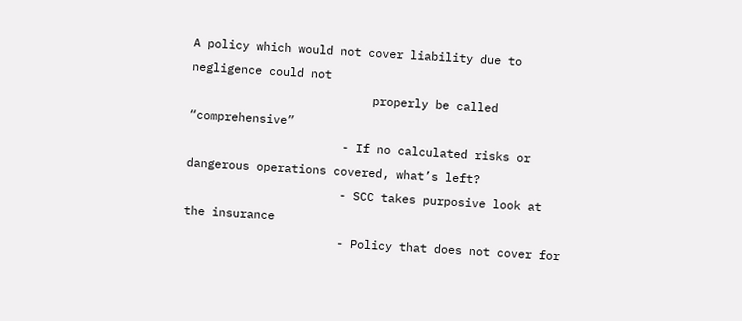A policy which would not cover liability due to negligence could not
                          properly be called “comprehensive”
                      - If no calculated risks or dangerous operations covered, what’s left?
                      - SCC takes purposive look at the insurance
                      - Policy that does not cover for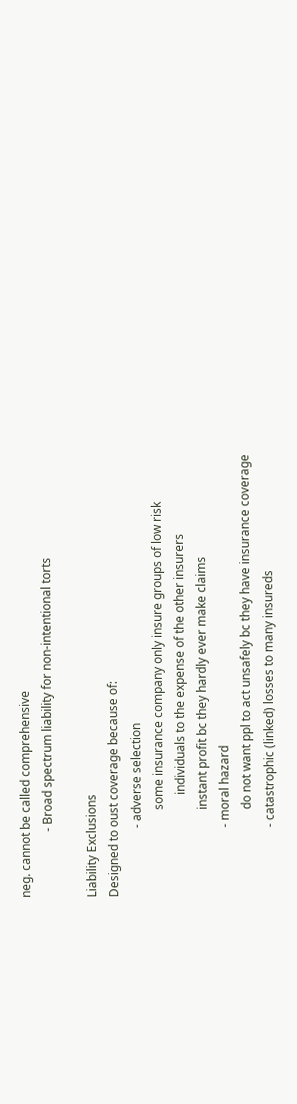neg. cannot be called comprehensive
                      - Broad spectrum liability for non-intentional torts

Liability Exclusions
Designed to oust coverage because of:
                       - adverse selection
                             some insurance company only insure groups of low risk
                                  individuals to the expense of the other insurers
                             instant profit bc they hardly ever make claims
                       - moral hazard
                             do not want ppl to act unsafely bc they have insurance coverage
                       - catastrophic (linked) losses to many insureds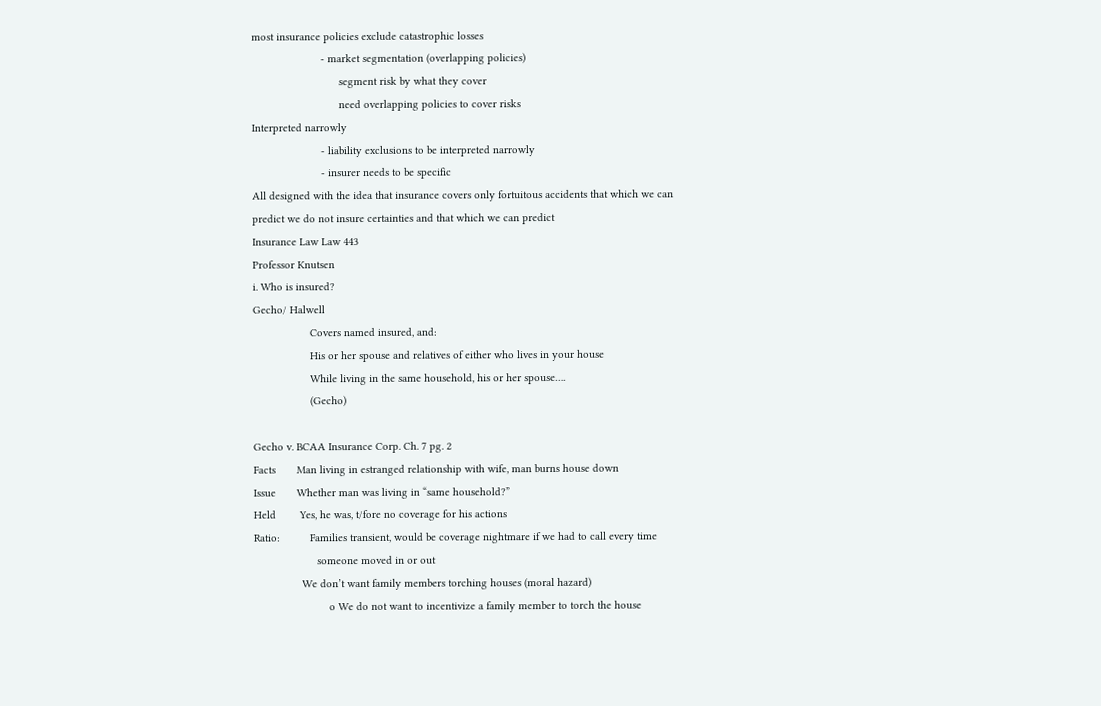most insurance policies exclude catastrophic losses
                       - market segmentation (overlapping policies)
                             segment risk by what they cover
                             need overlapping policies to cover risks
Interpreted narrowly
                       - liability exclusions to be interpreted narrowly
                       - insurer needs to be specific
All designed with the idea that insurance covers only fortuitous accidents that which we can
predict we do not insure certainties and that which we can predict
Insurance Law Law 443
Professor Knutsen
i. Who is insured?
Gecho/ Halwell
                   Covers named insured, and:
                   His or her spouse and relatives of either who lives in your house
                   While living in the same household, his or her spouse….
                   (Gecho)

Gecho v. BCAA Insurance Corp. Ch. 7 pg. 2
Facts       Man living in estranged relationship with wife, man burns house down
Issue       Whether man was living in “same household?”
Held        Yes, he was, t/fore no coverage for his actions
Ratio:          Families transient, would be coverage nightmare if we had to call every time
                     someone moved in or out
                We don’t want family members torching houses (moral hazard)
                         o We do not want to incentivize a family member to torch the house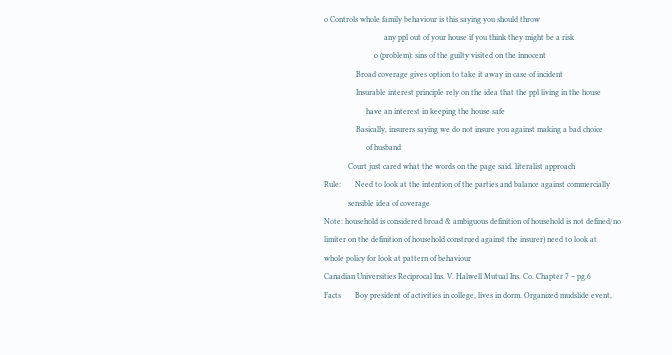o Controls whole family behaviour is this saying you should throw
                              any ppl out of your house if you think they might be a risk
                         o (problem): sins of the guilty visited on the innocent
                Broad coverage gives option to take it away in case of incident
                Insurable interest principle rely on the idea that the ppl living in the house
                     have an interest in keeping the house safe
                Basically, insurers saying we do not insure you against making a bad choice
                     of husband
            Court just cared what the words on the page said. literalist approach
Rule:       Need to look at the intention of the parties and balance against commercially
            sensible idea of coverage
Note: household is considered broad & ambiguous definition of household is not defined/no
limiter on the definition of household construed against the insurer) need to look at
whole policy for look at pattern of behaviour
Canadian Universities Reciprocal Ins. V. Halwell Mutual Ins. Co. Chapter 7 – pg.6
Facts       Boy president of activities in college, lives in dorm. Organized mudslide event,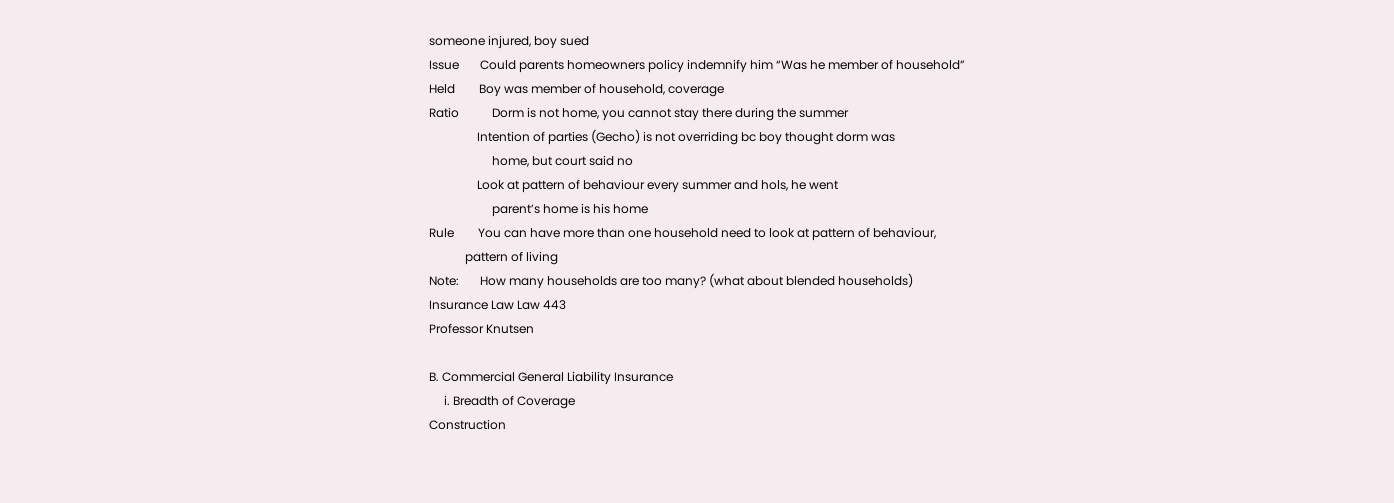someone injured, boy sued
Issue       Could parents homeowners policy indemnify him “Was he member of household”
Held        Boy was member of household, coverage
Ratio           Dorm is not home, you cannot stay there during the summer
                Intention of parties (Gecho) is not overriding bc boy thought dorm was
                     home, but court said no
                Look at pattern of behaviour every summer and hols, he went
                     parent’s home is his home
Rule        You can have more than one household need to look at pattern of behaviour,
            pattern of living
Note:       How many households are too many? (what about blended households)
Insurance Law Law 443
Professor Knutsen

B. Commercial General Liability Insurance
     i. Breadth of Coverage
Construction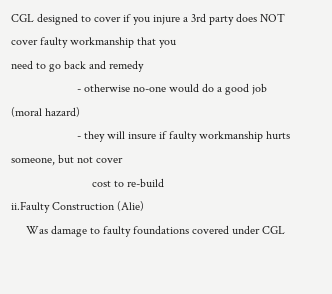CGL designed to cover if you injure a 3rd party does NOT cover faulty workmanship that you
need to go back and remedy
                      - otherwise no-one would do a good job (moral hazard)
                      - they will insure if faulty workmanship hurts someone, but not cover
                           cost to re-build
ii.Faulty Construction (Alie)
     Was damage to faulty foundations covered under CGL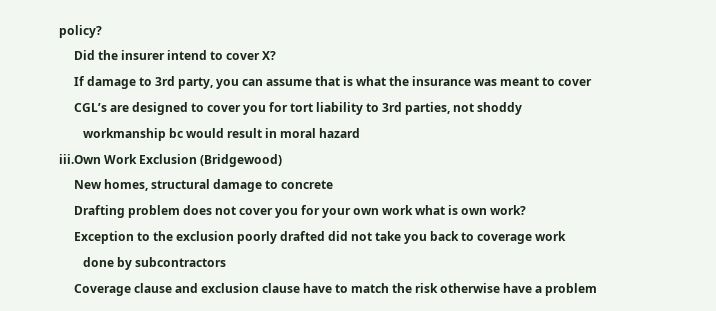policy?
     Did the insurer intend to cover X?
     If damage to 3rd party, you can assume that is what the insurance was meant to cover
     CGL’s are designed to cover you for tort liability to 3rd parties, not shoddy
        workmanship bc would result in moral hazard
iii.Own Work Exclusion (Bridgewood)
     New homes, structural damage to concrete
     Drafting problem does not cover you for your own work what is own work?
     Exception to the exclusion poorly drafted did not take you back to coverage work
        done by subcontractors
     Coverage clause and exclusion clause have to match the risk otherwise have a problem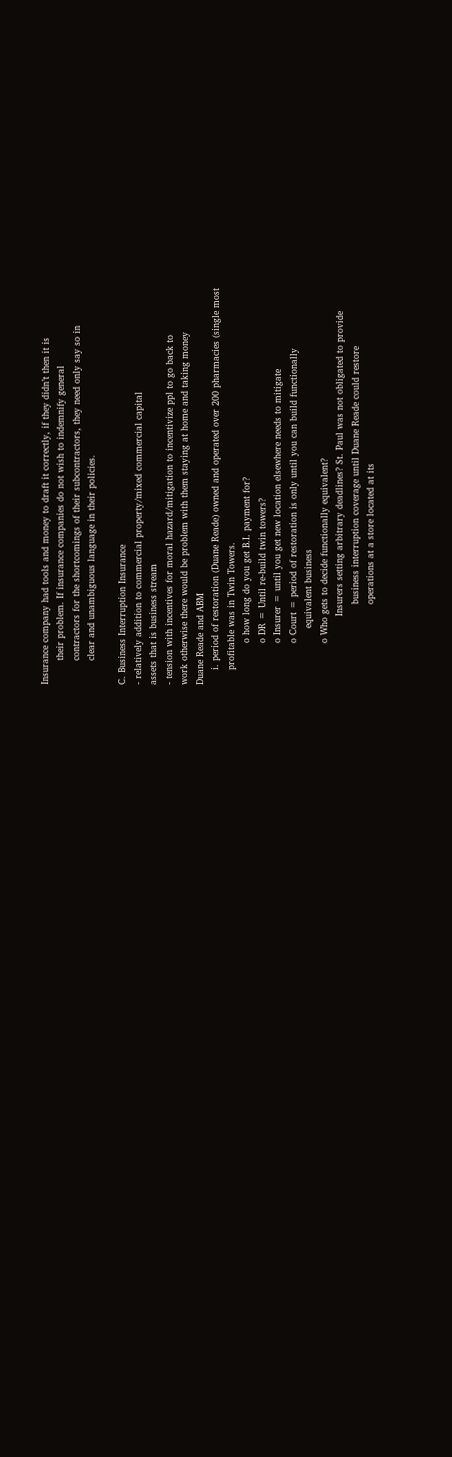Insurance company had tools and money to draft it correctly, if they didn’t then it is
        their problem. If insurance companies do not wish to indemnify general
        contractors for the shortcomings of their subcontractors, they need only say so in
        clear and unambiguous language in their policies.

C. Business Interruption Insurance
- relatively addition to commercial property/mixed commercial capital
assets that is business stream
- tension with incentives for moral hazard/mitigation to incentivize ppl to go back to
work otherwise there would be problem with them staying at home and taking money
Duane Reade and ABM
     i. period of restoration (Duane Reade) owned and operated over 200 pharmacies (single most
     profitable was in Twin Towers.
              o how long do you get B.I. payment for?
              o DR = Until re-build twin towers?
              o Insurer = until you get new location elsewhere needs to mitigate
              o Court = period of restoration is only until you can build functionally
                   equivalent business
              o Who gets to decide functionally equivalent?
                       Insurers setting arbitrary deadlines? St. Paul was not obligated to provide
                           business interruption coverage until Duane Reade could restore
                           operations at a store located at its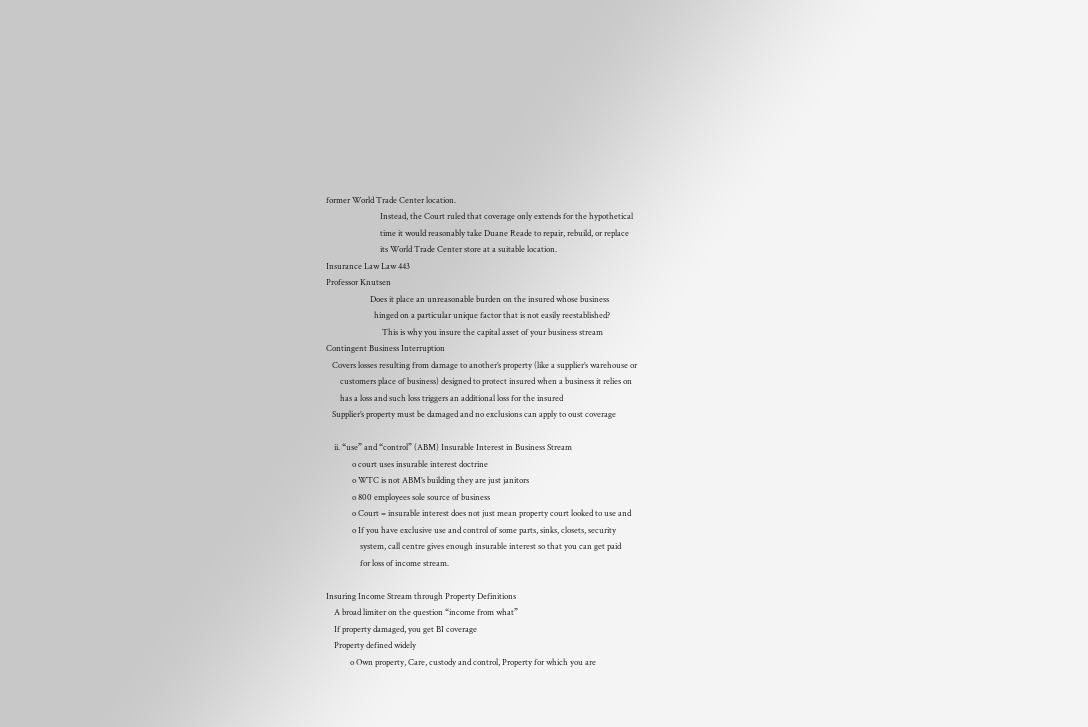former World Trade Center location.
                           Instead, the Court ruled that coverage only extends for the hypothetical
                           time it would reasonably take Duane Reade to repair, rebuild, or replace
                           its World Trade Center store at a suitable location.
Insurance Law Law 443
Professor Knutsen
                      Does it place an unreasonable burden on the insured whose business
                        hinged on a particular unique factor that is not easily reestablished?
                            This is why you insure the capital asset of your business stream
Contingent Business Interruption
   Covers losses resulting from damage to another’s property (like a supplier’s warehouse or
       customers place of business) designed to protect insured when a business it relies on
       has a loss and such loss triggers an additional loss for the insured
   Supplier’s property must be damaged and no exclusions can apply to oust coverage

    ii. “use” and “control” (ABM) Insurable Interest in Business Stream
             o court uses insurable interest doctrine
             o WTC is not ABM’s building they are just janitors
             o 800 employees sole source of business
             o Court = insurable interest does not just mean property court looked to use and
             o If you have exclusive use and control of some parts, sinks, closets, security
                 system, call centre gives enough insurable interest so that you can get paid
                 for loss of income stream.

Insuring Income Stream through Property Definitions
    A broad limiter on the question “income from what”
    If property damaged, you get BI coverage
    Property defined widely
            o Own property, Care, custody and control, Property for which you are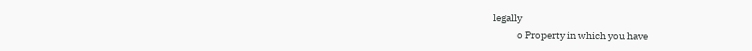legally
            o Property in which you have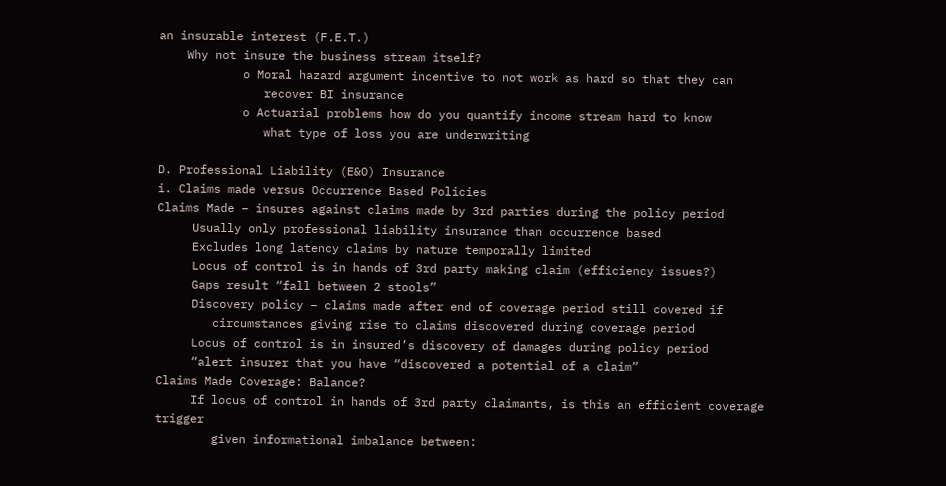an insurable interest (F.E.T.)
    Why not insure the business stream itself?
            o Moral hazard argument incentive to not work as hard so that they can
               recover BI insurance
            o Actuarial problems how do you quantify income stream hard to know
               what type of loss you are underwriting

D. Professional Liability (E&O) Insurance
i. Claims made versus Occurrence Based Policies
Claims Made – insures against claims made by 3rd parties during the policy period
     Usually only professional liability insurance than occurrence based
     Excludes long latency claims by nature temporally limited
     Locus of control is in hands of 3rd party making claim (efficiency issues?)
     Gaps result “fall between 2 stools”
     Discovery policy – claims made after end of coverage period still covered if
        circumstances giving rise to claims discovered during coverage period
     Locus of control is in insured’s discovery of damages during policy period
     “alert insurer that you have “discovered a potential of a claim”
Claims Made Coverage: Balance?
     If locus of control in hands of 3rd party claimants, is this an efficient coverage trigger
        given informational imbalance between: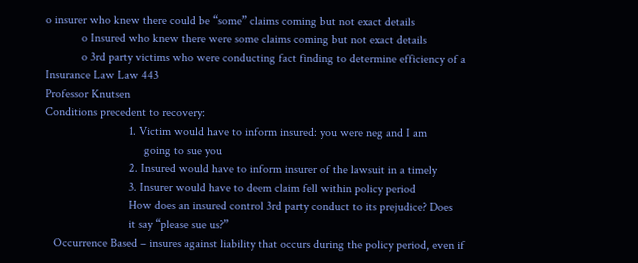o insurer who knew there could be “some” claims coming but not exact details
            o Insured who knew there were some claims coming but not exact details
            o 3rd party victims who were conducting fact finding to determine efficiency of a
Insurance Law Law 443
Professor Knutsen
Conditions precedent to recovery:
                            1. Victim would have to inform insured: you were neg and I am
                                 going to sue you
                            2. Insured would have to inform insurer of the lawsuit in a timely
                            3. Insurer would have to deem claim fell within policy period
                            How does an insured control 3rd party conduct to its prejudice? Does
                            it say “please sue us?”
   Occurrence Based – insures against liability that occurs during the policy period, even if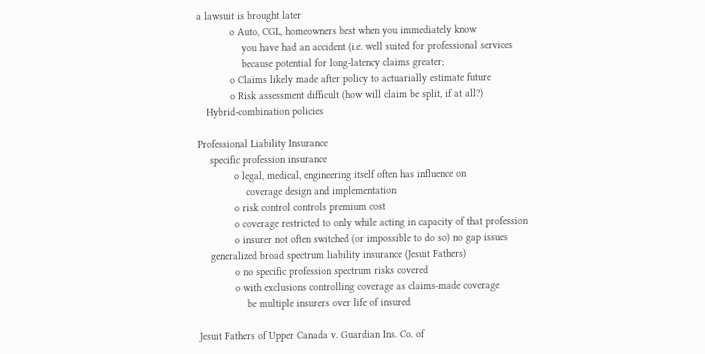a lawsuit is brought later
           o Auto, CGL, homeowners best when you immediately know
               you have had an accident (i.e. well suited for professional services
               because potential for long-latency claims greater;
           o Claims likely made after policy to actuarially estimate future
           o Risk assessment difficult (how will claim be split, if at all?)
   Hybrid-combination policies

Professional Liability Insurance
    specific profession insurance
            o legal, medical, engineering itself often has influence on
                coverage design and implementation
            o risk control controls premium cost
            o coverage restricted to only while acting in capacity of that profession
            o insurer not often switched (or impossible to do so) no gap issues
    generalized broad spectrum liability insurance (Jesuit Fathers)
            o no specific profession spectrum risks covered
            o with exclusions controlling coverage as claims-made coverage
                be multiple insurers over life of insured

Jesuit Fathers of Upper Canada v. Guardian Ins. Co. of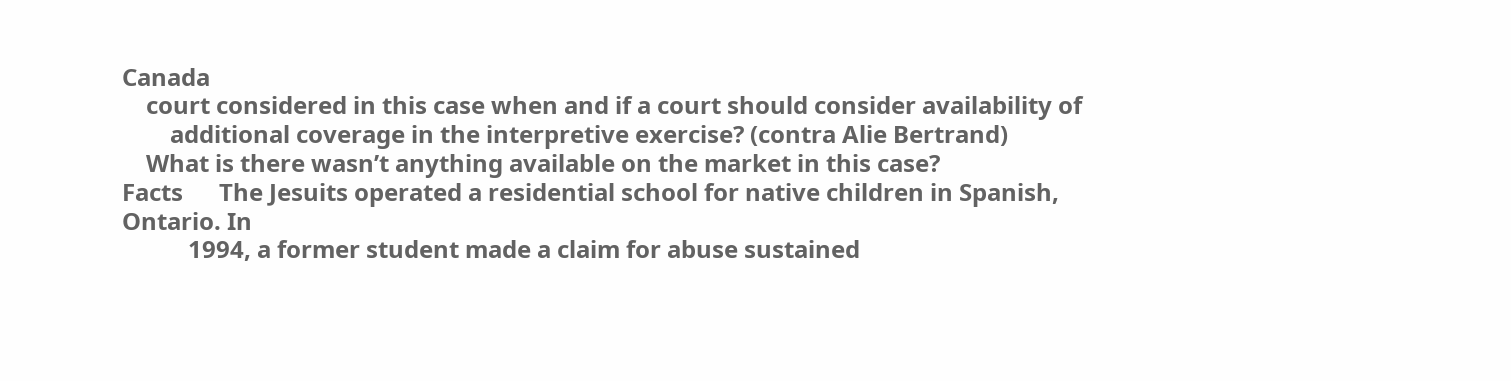Canada
    court considered in this case when and if a court should consider availability of
        additional coverage in the interpretive exercise? (contra Alie Bertrand)
    What is there wasn’t anything available on the market in this case?
Facts      The Jesuits operated a residential school for native children in Spanish, Ontario. In
           1994, a former student made a claim for abuse sustained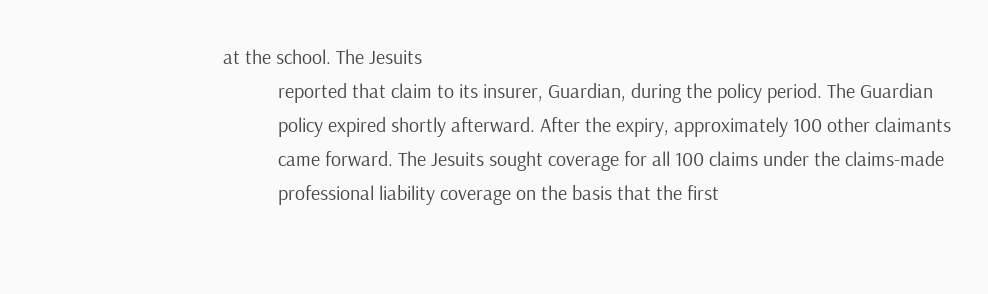at the school. The Jesuits
           reported that claim to its insurer, Guardian, during the policy period. The Guardian
           policy expired shortly afterward. After the expiry, approximately 100 other claimants
           came forward. The Jesuits sought coverage for all 100 claims under the claims-made
           professional liability coverage on the basis that the first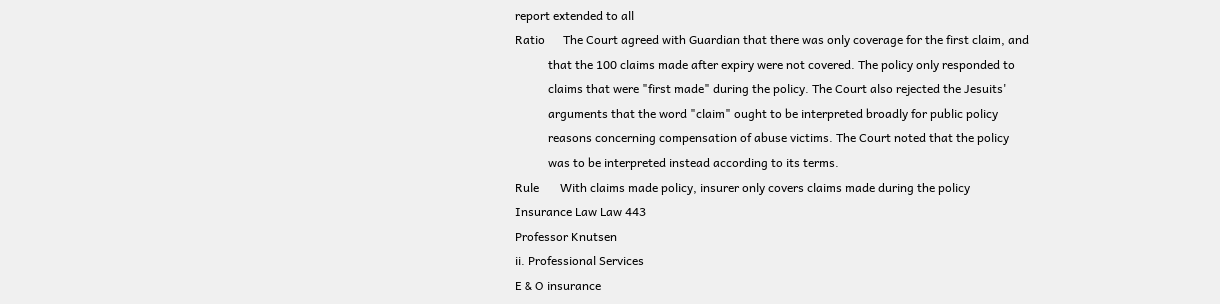report extended to all
Ratio      The Court agreed with Guardian that there was only coverage for the first claim, and
           that the 100 claims made after expiry were not covered. The policy only responded to
           claims that were "first made" during the policy. The Court also rejected the Jesuits'
           arguments that the word "claim" ought to be interpreted broadly for public policy
           reasons concerning compensation of abuse victims. The Court noted that the policy
           was to be interpreted instead according to its terms.
Rule       With claims made policy, insurer only covers claims made during the policy
Insurance Law Law 443
Professor Knutsen
ii. Professional Services
E & O insurance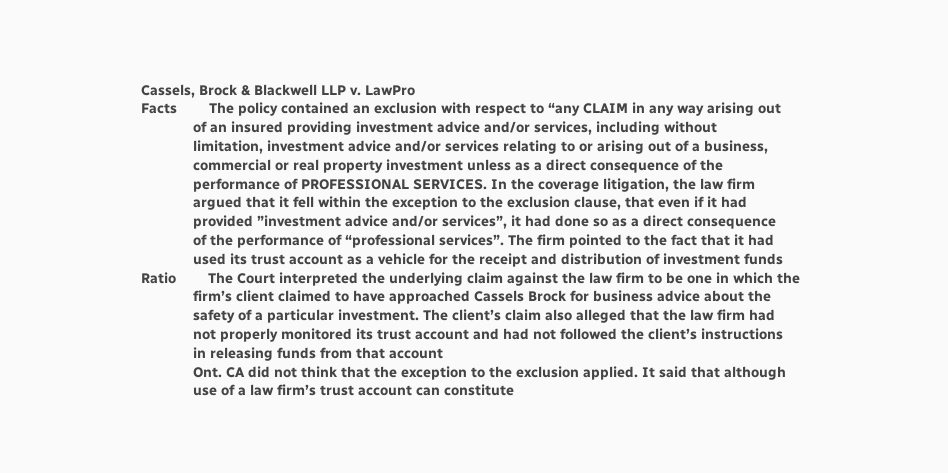Cassels, Brock & Blackwell LLP v. LawPro
Facts        The policy contained an exclusion with respect to “any CLAIM in any way arising out
             of an insured providing investment advice and/or services, including without
             limitation, investment advice and/or services relating to or arising out of a business,
             commercial or real property investment unless as a direct consequence of the
             performance of PROFESSIONAL SERVICES. In the coverage litigation, the law firm
             argued that it fell within the exception to the exclusion clause, that even if it had
             provided ”investment advice and/or services”, it had done so as a direct consequence
             of the performance of “professional services”. The firm pointed to the fact that it had
             used its trust account as a vehicle for the receipt and distribution of investment funds
Ratio        The Court interpreted the underlying claim against the law firm to be one in which the
             firm’s client claimed to have approached Cassels Brock for business advice about the
             safety of a particular investment. The client’s claim also alleged that the law firm had
             not properly monitored its trust account and had not followed the client’s instructions
             in releasing funds from that account
             Ont. CA did not think that the exception to the exclusion applied. It said that although
             use of a law firm’s trust account can constitute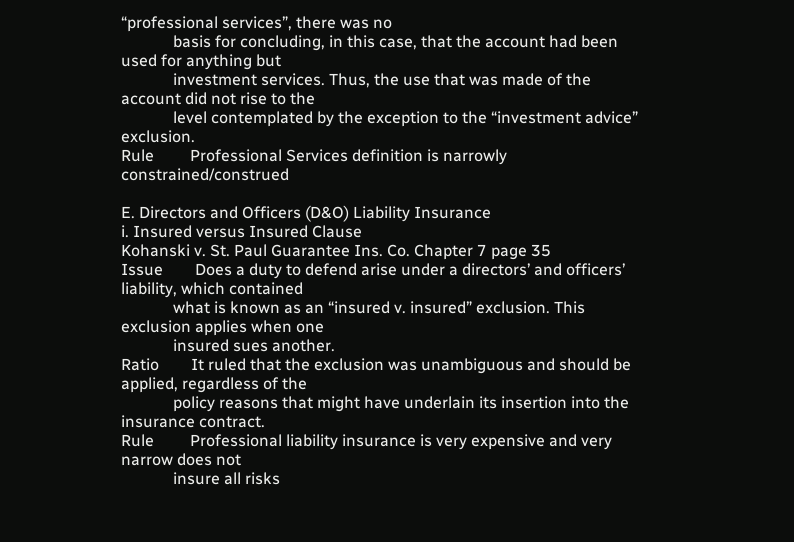“professional services”, there was no
             basis for concluding, in this case, that the account had been used for anything but
             investment services. Thus, the use that was made of the account did not rise to the
             level contemplated by the exception to the “investment advice” exclusion.
Rule         Professional Services definition is narrowly constrained/construed

E. Directors and Officers (D&O) Liability Insurance
i. Insured versus Insured Clause
Kohanski v. St. Paul Guarantee Ins. Co. Chapter 7 page 35
Issue        Does a duty to defend arise under a directors’ and officers’ liability, which contained
             what is known as an “insured v. insured” exclusion. This exclusion applies when one
             insured sues another.
Ratio        It ruled that the exclusion was unambiguous and should be applied, regardless of the
             policy reasons that might have underlain its insertion into the insurance contract.
Rule         Professional liability insurance is very expensive and very narrow does not
             insure all risks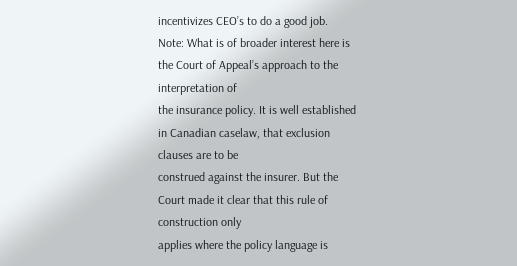incentivizes CEO’s to do a good job.
Note: What is of broader interest here is the Court of Appeal’s approach to the interpretation of
the insurance policy. It is well established in Canadian caselaw, that exclusion clauses are to be
construed against the insurer. But the Court made it clear that this rule of construction only
applies where the policy language is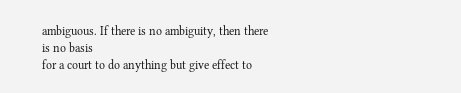ambiguous. If there is no ambiguity, then there is no basis
for a court to do anything but give effect to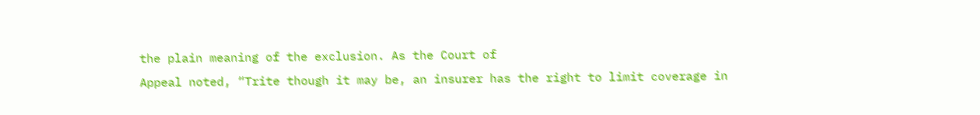the plain meaning of the exclusion. As the Court of
Appeal noted, “Trite though it may be, an insurer has the right to limit coverage in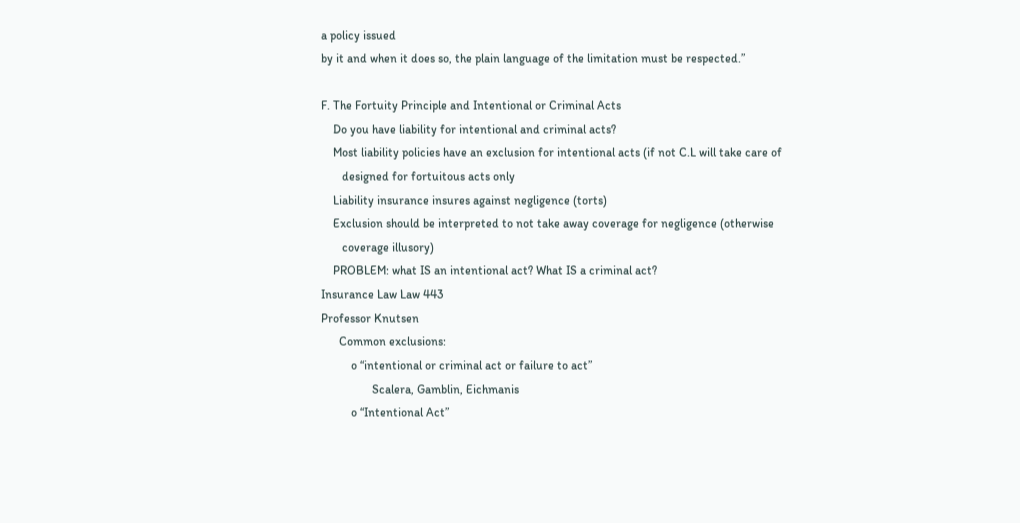a policy issued
by it and when it does so, the plain language of the limitation must be respected.”

F. The Fortuity Principle and Intentional or Criminal Acts
    Do you have liability for intentional and criminal acts?
    Most liability policies have an exclusion for intentional acts (if not C.L will take care of
       designed for fortuitous acts only
    Liability insurance insures against negligence (torts)
    Exclusion should be interpreted to not take away coverage for negligence (otherwise
       coverage illusory)
    PROBLEM: what IS an intentional act? What IS a criminal act?
Insurance Law Law 443
Professor Knutsen
      Common exclusions:
          o “intentional or criminal act or failure to act”
                 Scalera, Gamblin, Eichmanis
          o “Intentional Act”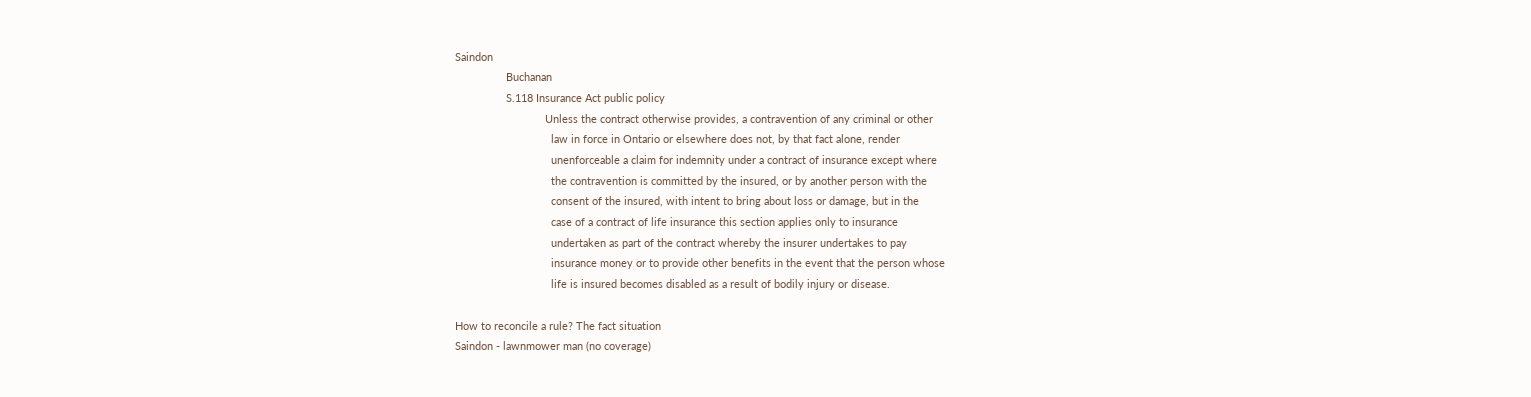Saindon
                 Buchanan
                 S.118 Insurance Act public policy
                              Unless the contract otherwise provides, a contravention of any criminal or other
                                law in force in Ontario or elsewhere does not, by that fact alone, render
                                unenforceable a claim for indemnity under a contract of insurance except where
                                the contravention is committed by the insured, or by another person with the
                                consent of the insured, with intent to bring about loss or damage, but in the
                                case of a contract of life insurance this section applies only to insurance
                                undertaken as part of the contract whereby the insurer undertakes to pay
                                insurance money or to provide other benefits in the event that the person whose
                                life is insured becomes disabled as a result of bodily injury or disease.

How to reconcile a rule? The fact situation
Saindon - lawnmower man (no coverage)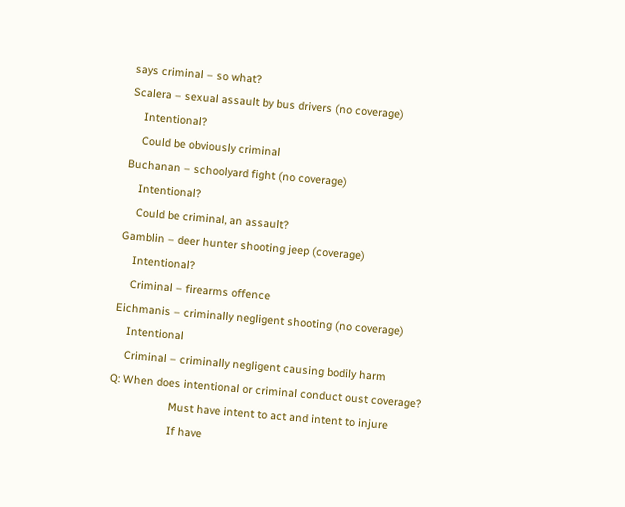says criminal – so what?
Scalera – sexual assault by bus drivers (no coverage)
    Intentional?
    Could be obviously criminal
Buchanan – schoolyard fight (no coverage)
    Intentional?
    Could be criminal, an assault?
Gamblin – deer hunter shooting jeep (coverage)
    Intentional?
    Criminal – firearms offence
Eichmanis – criminally negligent shooting (no coverage)
    Intentional
    Criminal – criminally negligent causing bodily harm
Q: When does intentional or criminal conduct oust coverage?
                    Must have intent to act and intent to injure
                    If have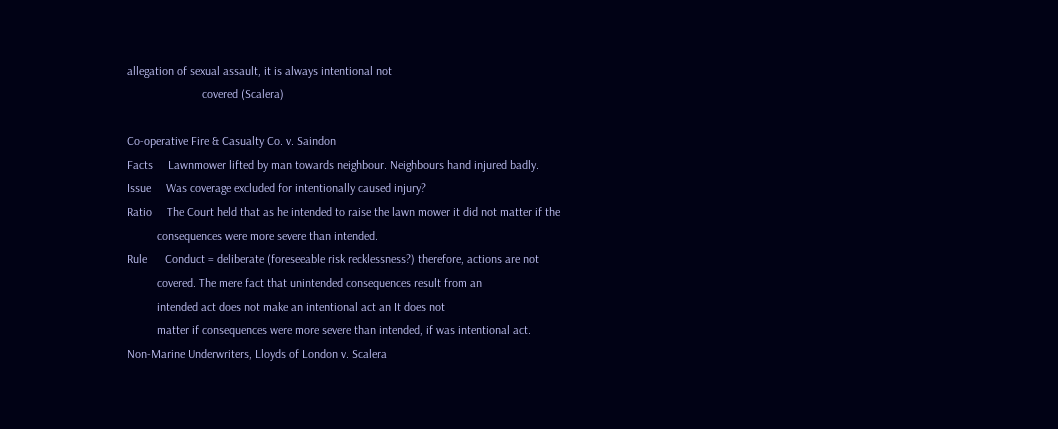allegation of sexual assault, it is always intentional not
                         covered (Scalera)

Co-operative Fire & Casualty Co. v. Saindon
Facts     Lawnmower lifted by man towards neighbour. Neighbours hand injured badly.
Issue     Was coverage excluded for intentionally caused injury?
Ratio     The Court held that as he intended to raise the lawn mower it did not matter if the
          consequences were more severe than intended.
Rule      Conduct = deliberate (foreseeable risk recklessness?) therefore, actions are not
          covered. The mere fact that unintended consequences result from an
          intended act does not make an intentional act an It does not
          matter if consequences were more severe than intended, if was intentional act.
Non-Marine Underwriters, Lloyds of London v. Scalera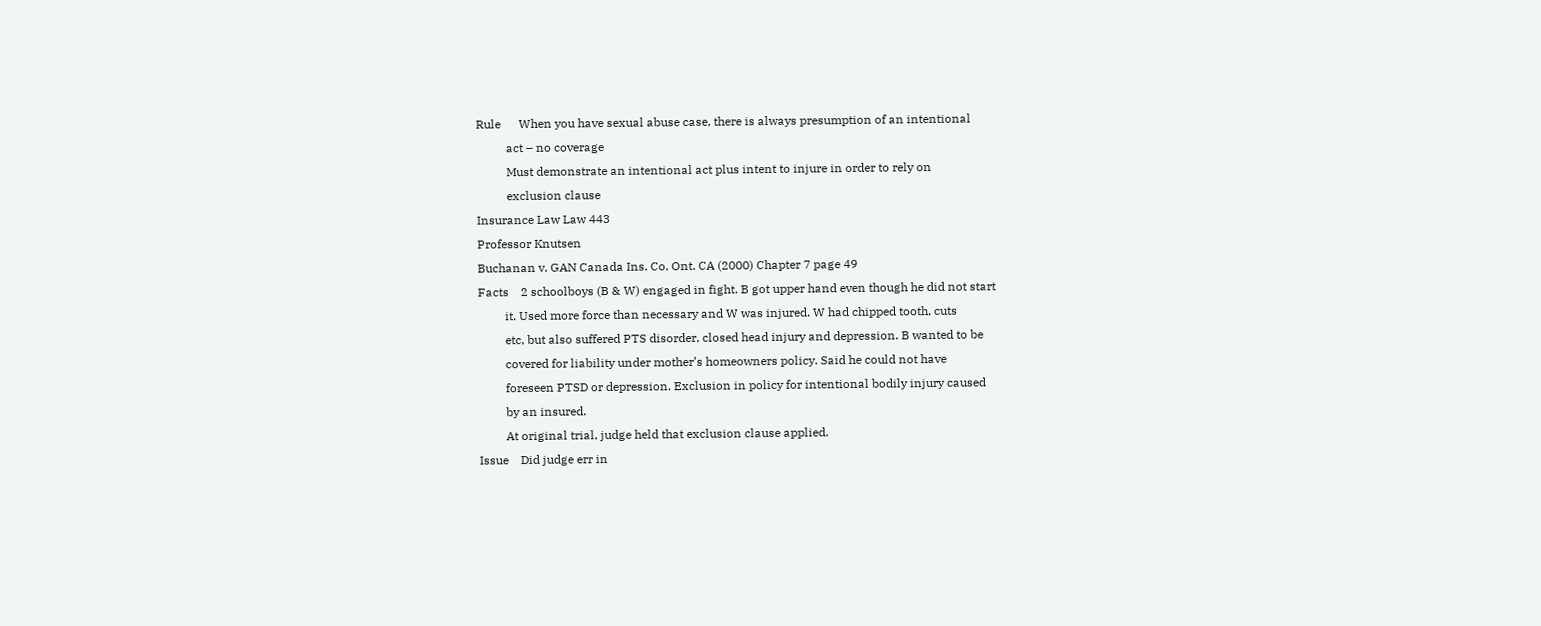Rule      When you have sexual abuse case, there is always presumption of an intentional
          act – no coverage
          Must demonstrate an intentional act plus intent to injure in order to rely on
          exclusion clause
Insurance Law Law 443
Professor Knutsen
Buchanan v. GAN Canada Ins. Co. Ont. CA (2000) Chapter 7 page 49
Facts    2 schoolboys (B & W) engaged in fight. B got upper hand even though he did not start
         it. Used more force than necessary and W was injured. W had chipped tooth, cuts
         etc, but also suffered PTS disorder, closed head injury and depression. B wanted to be
         covered for liability under mother’s homeowners policy. Said he could not have
         foreseen PTSD or depression. Exclusion in policy for intentional bodily injury caused
         by an insured.
         At original trial, judge held that exclusion clause applied.
Issue    Did judge err in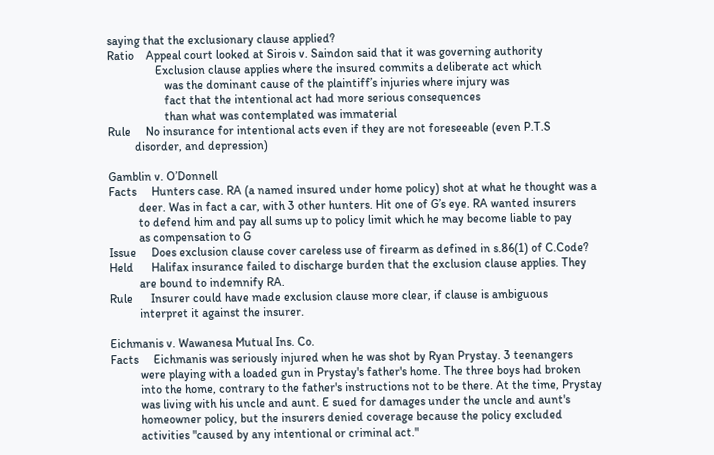saying that the exclusionary clause applied?
Ratio    Appeal court looked at Sirois v. Saindon said that it was governing authority
                Exclusion clause applies where the insured commits a deliberate act which
                   was the dominant cause of the plaintiff’s injuries where injury was
                   fact that the intentional act had more serious consequences
                   than what was contemplated was immaterial
Rule     No insurance for intentional acts even if they are not foreseeable (even P.T.S
         disorder, and depression)

Gamblin v. O’Donnell
Facts     Hunters case. RA (a named insured under home policy) shot at what he thought was a
          deer. Was in fact a car, with 3 other hunters. Hit one of G’s eye. RA wanted insurers
          to defend him and pay all sums up to policy limit which he may become liable to pay
          as compensation to G
Issue     Does exclusion clause cover careless use of firearm as defined in s.86(1) of C.Code?
Held      Halifax insurance failed to discharge burden that the exclusion clause applies. They
          are bound to indemnify RA.
Rule      Insurer could have made exclusion clause more clear, if clause is ambiguous
          interpret it against the insurer.

Eichmanis v. Wawanesa Mutual Ins. Co.
Facts     Eichmanis was seriously injured when he was shot by Ryan Prystay. 3 teenangers
          were playing with a loaded gun in Prystay's father's home. The three boys had broken
          into the home, contrary to the father's instructions not to be there. At the time, Prystay
          was living with his uncle and aunt. E sued for damages under the uncle and aunt's
          homeowner policy, but the insurers denied coverage because the policy excluded
          activities "caused by any intentional or criminal act."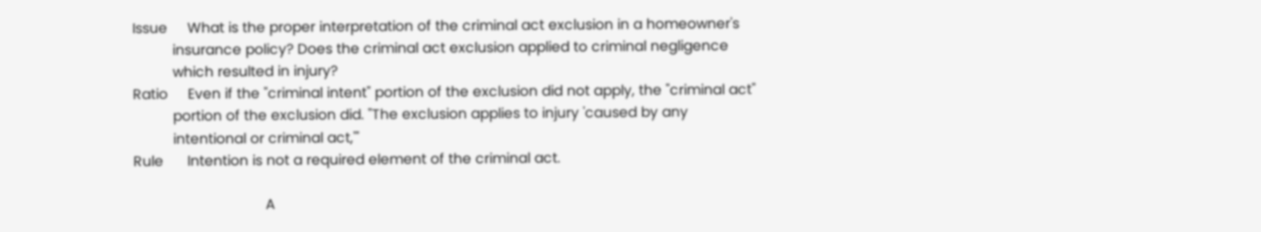Issue     What is the proper interpretation of the criminal act exclusion in a homeowner's
          insurance policy? Does the criminal act exclusion applied to criminal negligence
          which resulted in injury?
Ratio     Even if the "criminal intent" portion of the exclusion did not apply, the "criminal act"
          portion of the exclusion did. "The exclusion applies to injury 'caused by any
          intentional or criminal act,'"
Rule      Intention is not a required element of the criminal act.

                                 A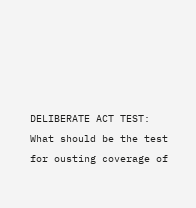DELIBERATE ACT TEST:
What should be the test for ousting coverage of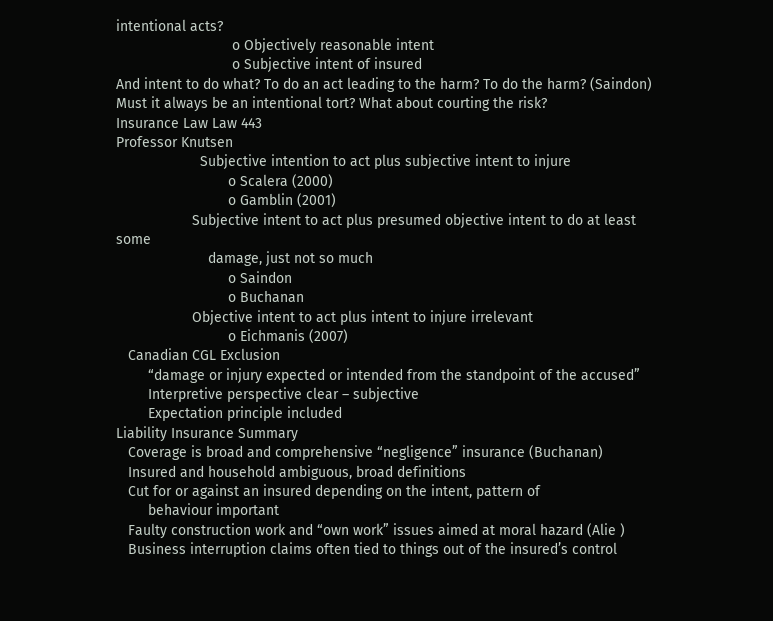intentional acts?
                             o Objectively reasonable intent
                             o Subjective intent of insured
And intent to do what? To do an act leading to the harm? To do the harm? (Saindon)
Must it always be an intentional tort? What about courting the risk?
Insurance Law Law 443
Professor Knutsen
                     Subjective intention to act plus subjective intent to injure
                            o Scalera (2000)
                            o Gamblin (2001)
                   Subjective intent to act plus presumed objective intent to do at least some
                       damage, just not so much
                            o Saindon
                            o Buchanan
                   Objective intent to act plus intent to injure irrelevant
                            o Eichmanis (2007)
   Canadian CGL Exclusion
        “damage or injury expected or intended from the standpoint of the accused”
        Interpretive perspective clear – subjective
        Expectation principle included
Liability Insurance Summary
   Coverage is broad and comprehensive “negligence” insurance (Buchanan)
   Insured and household ambiguous, broad definitions
   Cut for or against an insured depending on the intent, pattern of
        behaviour important
   Faulty construction work and “own work” issues aimed at moral hazard (Alie )
   Business interruption claims often tied to things out of the insured’s control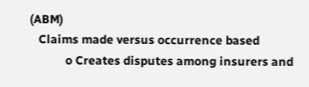(ABM)
   Claims made versus occurrence based
            o Creates disputes among insurers and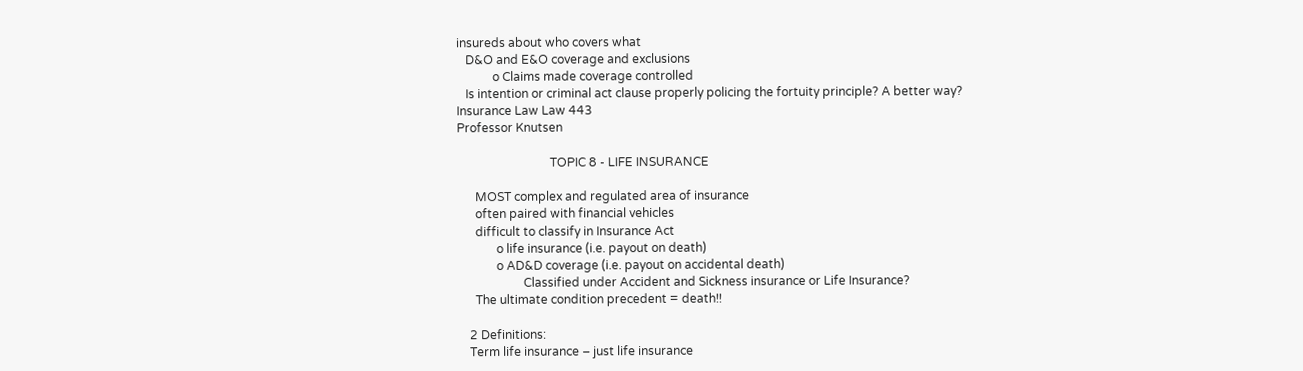insureds about who covers what
   D&O and E&O coverage and exclusions
            o Claims made coverage controlled
   Is intention or criminal act clause properly policing the fortuity principle? A better way?
Insurance Law Law 443
Professor Knutsen

                               TOPIC 8 - LIFE INSURANCE

      MOST complex and regulated area of insurance
      often paired with financial vehicles
      difficult to classify in Insurance Act
             o life insurance (i.e. payout on death)
             o AD&D coverage (i.e. payout on accidental death)
                      Classified under Accident and Sickness insurance or Life Insurance?
      The ultimate condition precedent = death!!

    2 Definitions:
    Term life insurance – just life insurance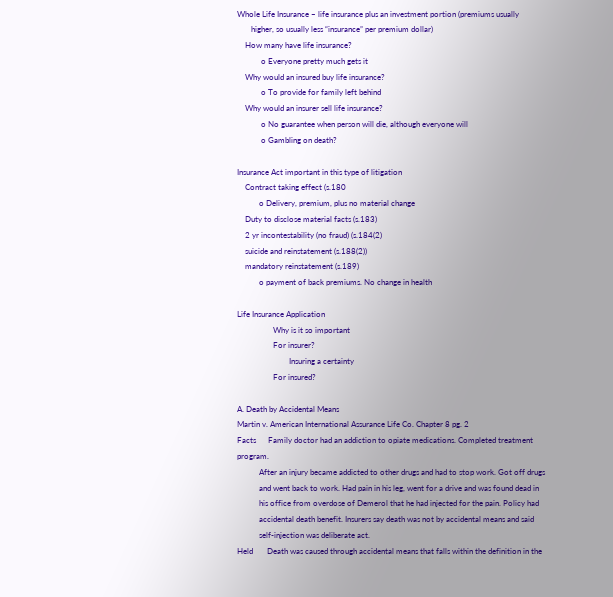Whole Life Insurance – life insurance plus an investment portion (premiums usually
       higher, so usually less “insurance” per premium dollar)
    How many have life insurance?
            o Everyone pretty much gets it
    Why would an insured buy life insurance?
            o To provide for family left behind
    Why would an insurer sell life insurance?
            o No guarantee when person will die, although everyone will
            o Gambling on death?

Insurance Act important in this type of litigation
    Contract taking effect (s.180
           o Delivery, premium, plus no material change
    Duty to disclose material facts (s.183)
    2 yr incontestability (no fraud) (s.184(2)
    suicide and reinstatement (s.188(2))
    mandatory reinstatement (s.189)
           o payment of back premiums. No change in health

Life Insurance Application
                  Why is it so important
                  For insurer?
                          Insuring a certainty
                  For insured?

A. Death by Accidental Means
Martin v. American International Assurance Life Co. Chapter 8 pg. 2
Facts      Family doctor had an addiction to opiate medications. Completed treatment program.
           After an injury became addicted to other drugs and had to stop work. Got off drugs
           and went back to work. Had pain in his leg, went for a drive and was found dead in
           his office from overdose of Demerol that he had injected for the pain. Policy had
           accidental death benefit. Insurers say death was not by accidental means and said
           self-injection was deliberate act.
Held       Death was caused through accidental means that falls within the definition in the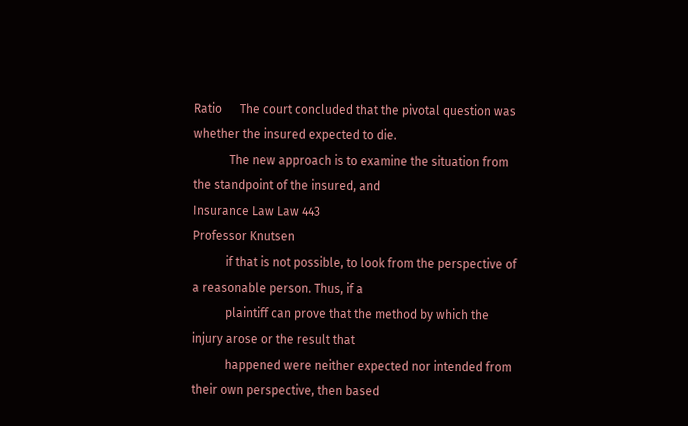Ratio      The court concluded that the pivotal question was whether the insured expected to die.
            The new approach is to examine the situation from the standpoint of the insured, and
Insurance Law Law 443
Professor Knutsen
           if that is not possible, to look from the perspective of a reasonable person. Thus, if a
           plaintiff can prove that the method by which the injury arose or the result that
           happened were neither expected nor intended from their own perspective, then based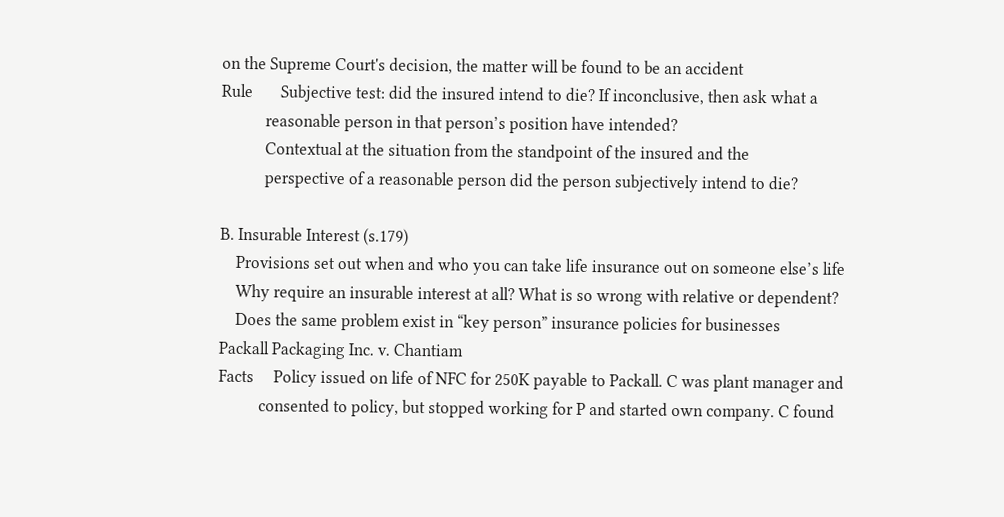on the Supreme Court's decision, the matter will be found to be an accident
Rule       Subjective test: did the insured intend to die? If inconclusive, then ask what a
           reasonable person in that person’s position have intended?
           Contextual at the situation from the standpoint of the insured and the
           perspective of a reasonable person did the person subjectively intend to die?

B. Insurable Interest (s.179)
    Provisions set out when and who you can take life insurance out on someone else’s life
    Why require an insurable interest at all? What is so wrong with relative or dependent?
    Does the same problem exist in “key person” insurance policies for businesses
Packall Packaging Inc. v. Chantiam
Facts     Policy issued on life of NFC for 250K payable to Packall. C was plant manager and
          consented to policy, but stopped working for P and started own company. C found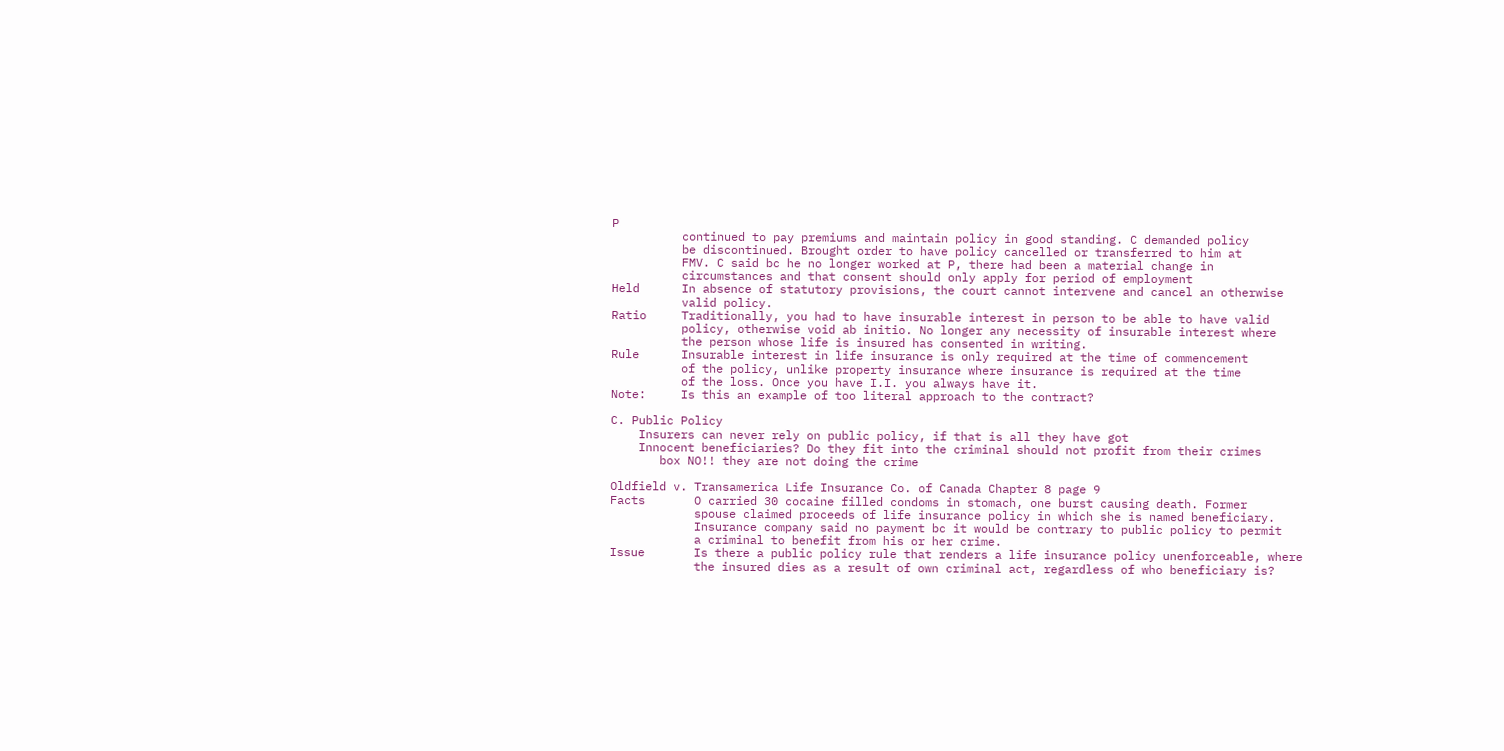P
          continued to pay premiums and maintain policy in good standing. C demanded policy
          be discontinued. Brought order to have policy cancelled or transferred to him at
          FMV. C said bc he no longer worked at P, there had been a material change in
          circumstances and that consent should only apply for period of employment
Held      In absence of statutory provisions, the court cannot intervene and cancel an otherwise
          valid policy.
Ratio     Traditionally, you had to have insurable interest in person to be able to have valid
          policy, otherwise void ab initio. No longer any necessity of insurable interest where
          the person whose life is insured has consented in writing.
Rule      Insurable interest in life insurance is only required at the time of commencement
          of the policy, unlike property insurance where insurance is required at the time
          of the loss. Once you have I.I. you always have it.
Note:     Is this an example of too literal approach to the contract?

C. Public Policy
    Insurers can never rely on public policy, if that is all they have got
    Innocent beneficiaries? Do they fit into the criminal should not profit from their crimes
       box NO!! they are not doing the crime

Oldfield v. Transamerica Life Insurance Co. of Canada Chapter 8 page 9
Facts       O carried 30 cocaine filled condoms in stomach, one burst causing death. Former
            spouse claimed proceeds of life insurance policy in which she is named beneficiary.
            Insurance company said no payment bc it would be contrary to public policy to permit
            a criminal to benefit from his or her crime.
Issue       Is there a public policy rule that renders a life insurance policy unenforceable, where
            the insured dies as a result of own criminal act, regardless of who beneficiary is?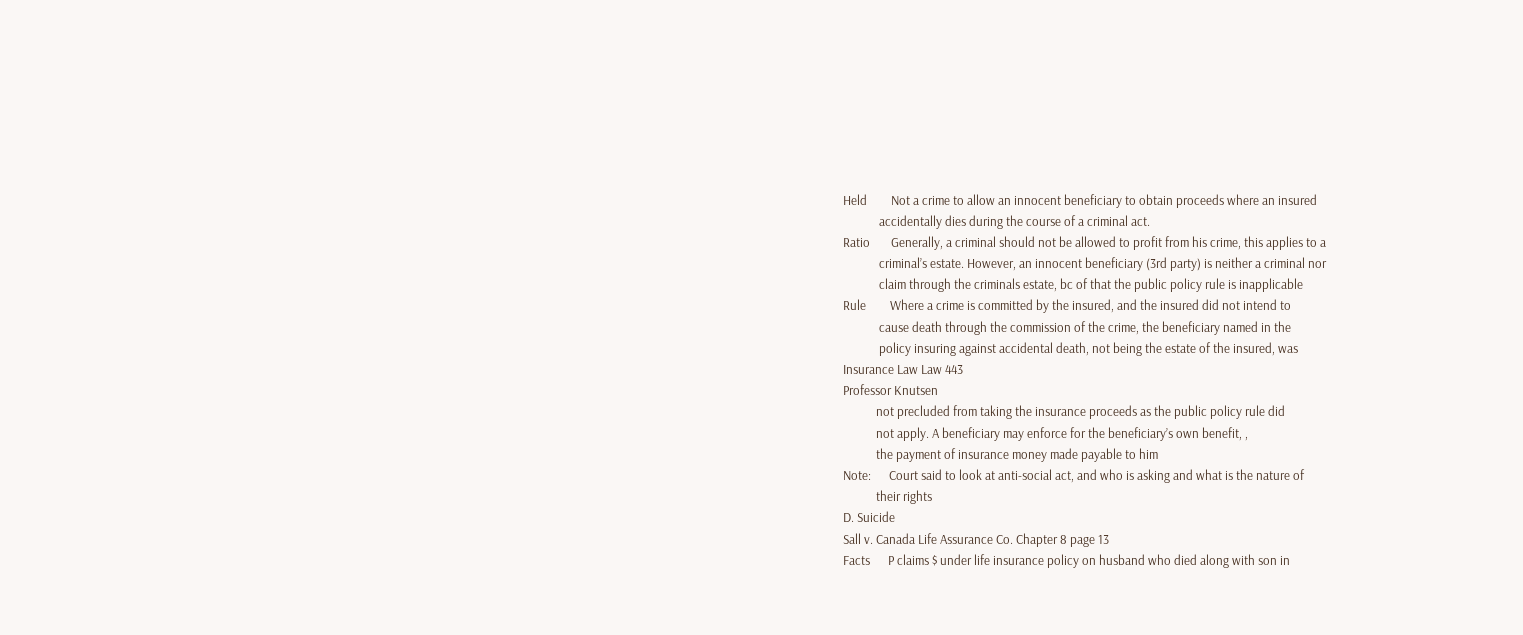Held        Not a crime to allow an innocent beneficiary to obtain proceeds where an insured
            accidentally dies during the course of a criminal act.
Ratio       Generally, a criminal should not be allowed to profit from his crime, this applies to a
            criminal’s estate. However, an innocent beneficiary (3rd party) is neither a criminal nor
            claim through the criminals estate, bc of that the public policy rule is inapplicable
Rule        Where a crime is committed by the insured, and the insured did not intend to
            cause death through the commission of the crime, the beneficiary named in the
            policy insuring against accidental death, not being the estate of the insured, was
Insurance Law Law 443
Professor Knutsen
           not precluded from taking the insurance proceeds as the public policy rule did
           not apply. A beneficiary may enforce for the beneficiary’s own benefit, ,
           the payment of insurance money made payable to him
Note:      Court said to look at anti-social act, and who is asking and what is the nature of
           their rights
D. Suicide
Sall v. Canada Life Assurance Co. Chapter 8 page 13
Facts      P claims $ under life insurance policy on husband who died along with son in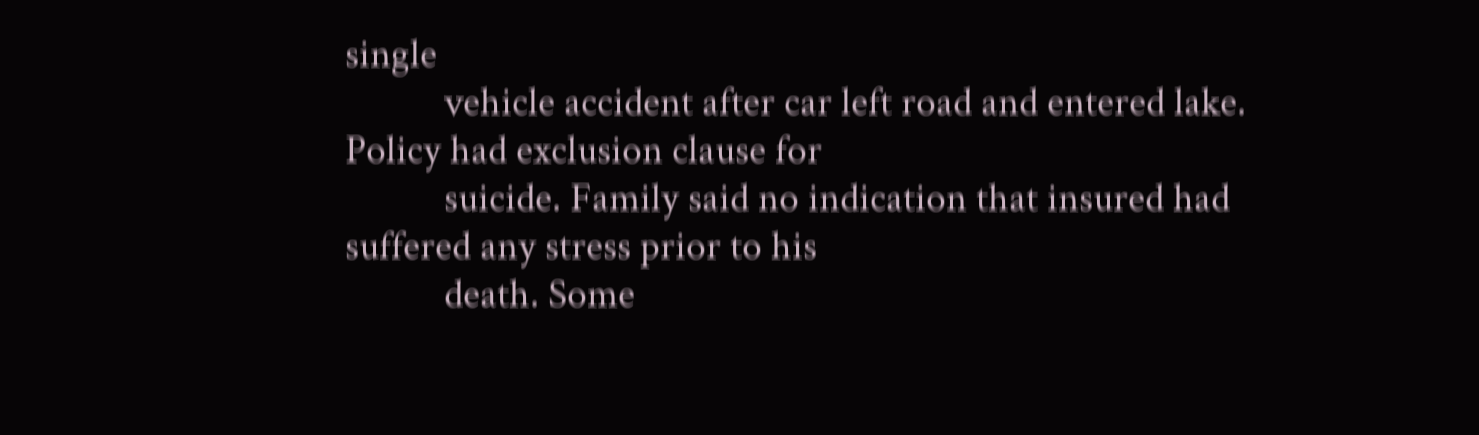single
           vehicle accident after car left road and entered lake. Policy had exclusion clause for
           suicide. Family said no indication that insured had suffered any stress prior to his
           death. Some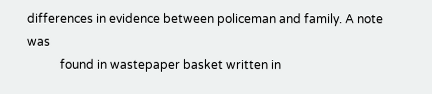differences in evidence between policeman and family. A note was
           found in wastepaper basket written in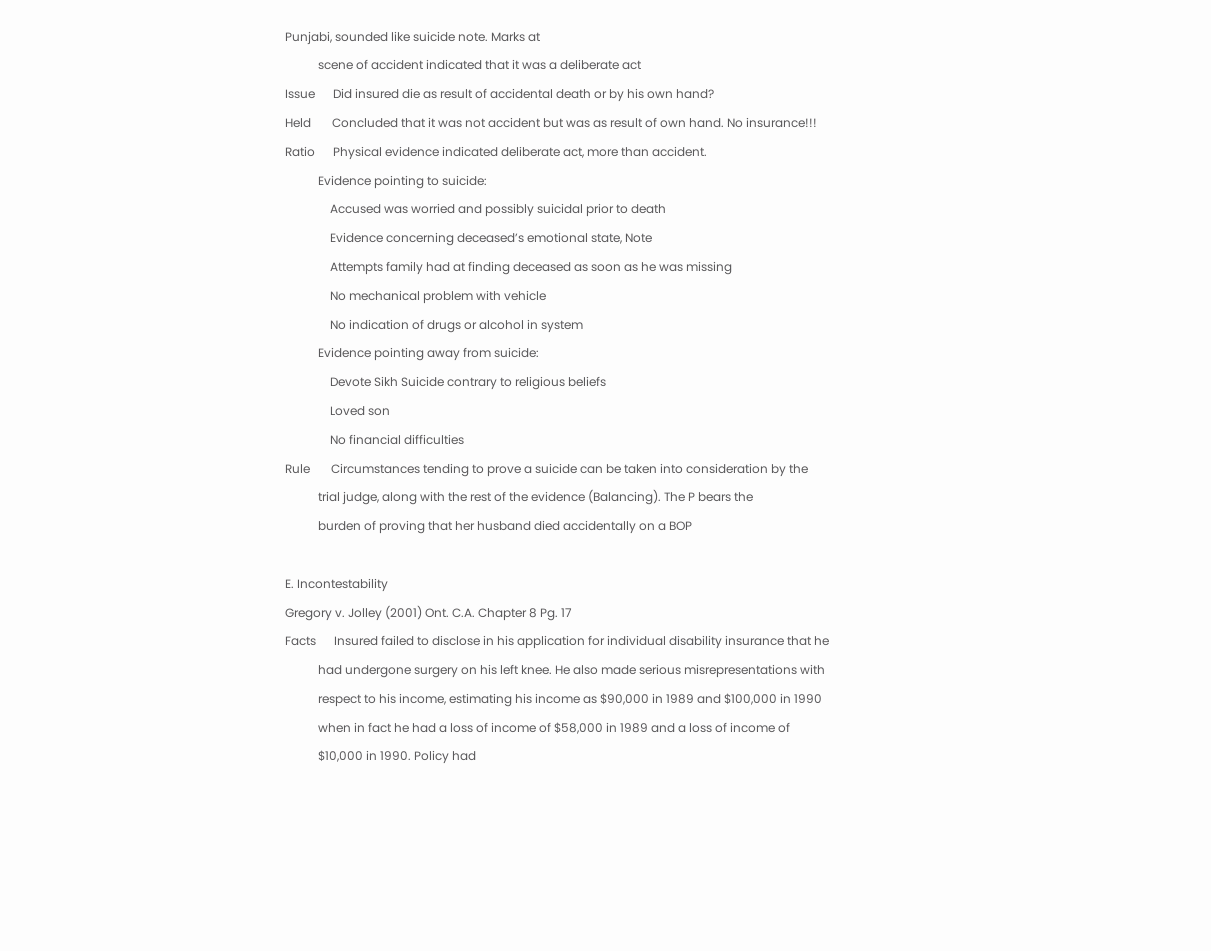Punjabi, sounded like suicide note. Marks at
           scene of accident indicated that it was a deliberate act
Issue      Did insured die as result of accidental death or by his own hand?
Held       Concluded that it was not accident but was as result of own hand. No insurance!!!
Ratio      Physical evidence indicated deliberate act, more than accident.
           Evidence pointing to suicide:
               Accused was worried and possibly suicidal prior to death
               Evidence concerning deceased’s emotional state, Note
               Attempts family had at finding deceased as soon as he was missing
               No mechanical problem with vehicle
               No indication of drugs or alcohol in system
           Evidence pointing away from suicide:
               Devote Sikh Suicide contrary to religious beliefs
               Loved son
               No financial difficulties
Rule       Circumstances tending to prove a suicide can be taken into consideration by the
           trial judge, along with the rest of the evidence (Balancing). The P bears the
           burden of proving that her husband died accidentally on a BOP

E. Incontestability
Gregory v. Jolley (2001) Ont. C.A. Chapter 8 Pg. 17
Facts      Insured failed to disclose in his application for individual disability insurance that he
           had undergone surgery on his left knee. He also made serious misrepresentations with
           respect to his income, estimating his income as $90,000 in 1989 and $100,000 in 1990
           when in fact he had a loss of income of $58,000 in 1989 and a loss of income of
           $10,000 in 1990. Policy had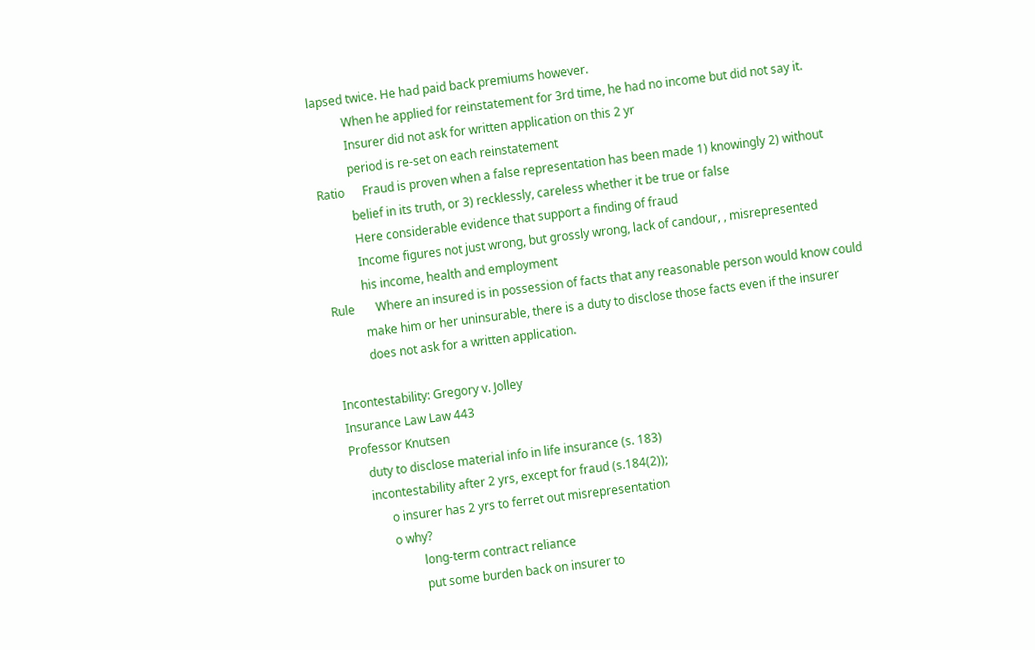lapsed twice. He had paid back premiums however.
           When he applied for reinstatement for 3rd time, he had no income but did not say it.
           Insurer did not ask for written application on this 2 yr
           period is re-set on each reinstatement
Ratio      Fraud is proven when a false representation has been made 1) knowingly 2) without
           belief in its truth, or 3) recklessly, careless whether it be true or false
           Here considerable evidence that support a finding of fraud
           Income figures not just wrong, but grossly wrong, lack of candour, , misrepresented
           his income, health and employment
Rule       Where an insured is in possession of facts that any reasonable person would know could
           make him or her uninsurable, there is a duty to disclose those facts even if the insurer
           does not ask for a written application.

Incontestability: Gregory v. Jolley
Insurance Law Law 443
Professor Knutsen
      duty to disclose material info in life insurance (s. 183)
      incontestability after 2 yrs, except for fraud (s.184(2));
            o insurer has 2 yrs to ferret out misrepresentation
            o why?
                     long-term contract reliance
                     put some burden back on insurer to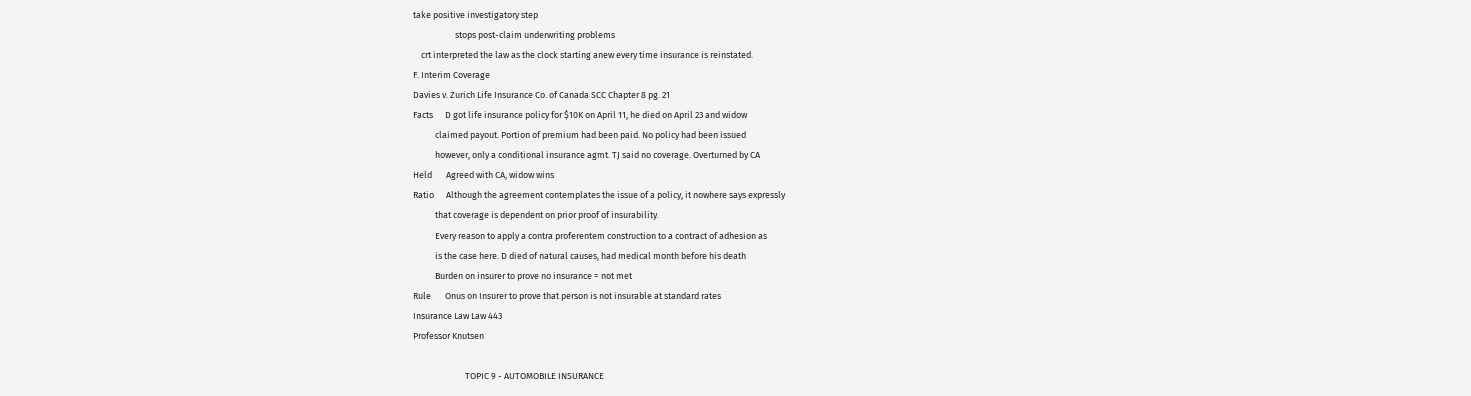take positive investigatory step
                     stops post-claim underwriting problems
    crt interpreted the law as the clock starting anew every time insurance is reinstated.
F. Interim Coverage
Davies v. Zurich Life Insurance Co. of Canada SCC Chapter 8 pg. 21
Facts      D got life insurance policy for $10K on April 11, he died on April 23 and widow
           claimed payout. Portion of premium had been paid. No policy had been issued
           however, only a conditional insurance agmt. TJ said no coverage. Overturned by CA
Held       Agreed with CA, widow wins
Ratio      Although the agreement contemplates the issue of a policy, it nowhere says expressly
           that coverage is dependent on prior proof of insurability.
           Every reason to apply a contra proferentem construction to a contract of adhesion as
           is the case here. D died of natural causes, had medical month before his death
           Burden on insurer to prove no insurance = not met
Rule       Onus on Insurer to prove that person is not insurable at standard rates
Insurance Law Law 443
Professor Knutsen

                          TOPIC 9 - AUTOMOBILE INSURANCE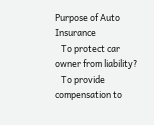Purpose of Auto Insurance
   To protect car owner from liability?
   To provide compensation to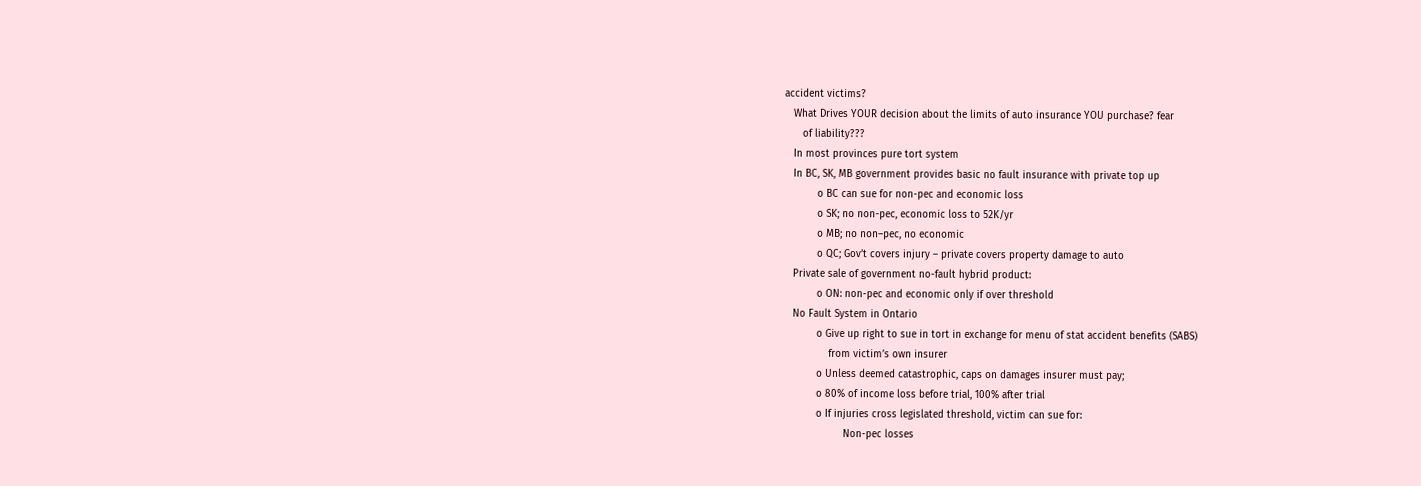accident victims?
   What Drives YOUR decision about the limits of auto insurance YOU purchase? fear
      of liability???
   In most provinces pure tort system
   In BC, SK, MB government provides basic no fault insurance with private top up
           o BC can sue for non-pec and economic loss
           o SK; no non-pec, economic loss to 52K/yr
           o MB; no non–pec, no economic
           o QC; Gov’t covers injury – private covers property damage to auto
   Private sale of government no-fault hybrid product:
           o ON: non-pec and economic only if over threshold
   No Fault System in Ontario
           o Give up right to sue in tort in exchange for menu of stat accident benefits (SABS)
               from victim’s own insurer
           o Unless deemed catastrophic, caps on damages insurer must pay;
           o 80% of income loss before trial, 100% after trial
           o If injuries cross legislated threshold, victim can sue for:
                    Non-pec losses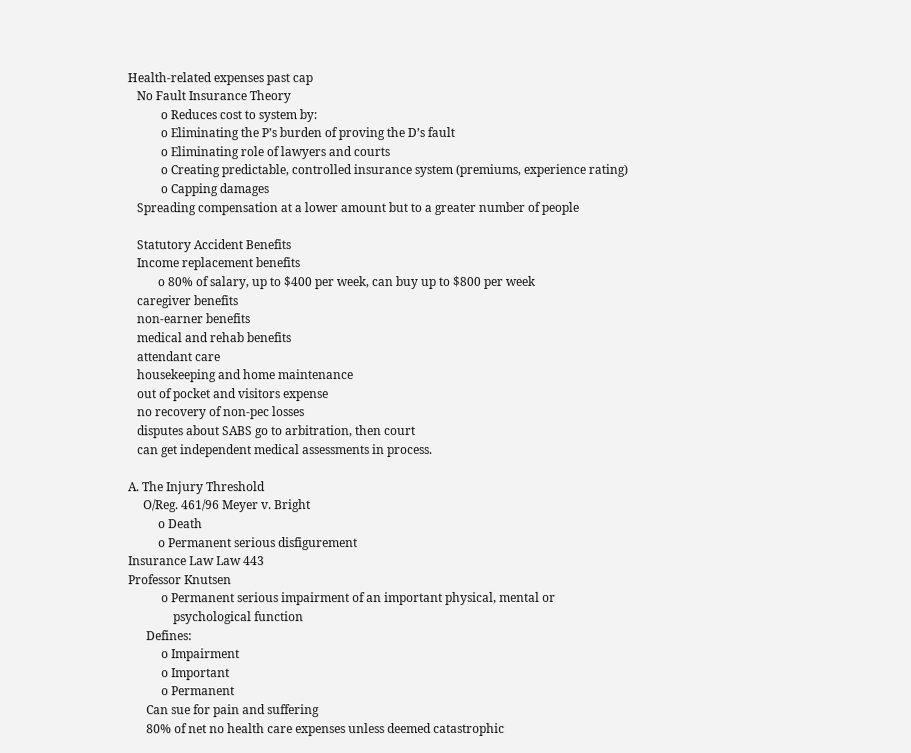Health-related expenses past cap
   No Fault Insurance Theory
           o Reduces cost to system by:
           o Eliminating the P’s burden of proving the D’s fault
           o Eliminating role of lawyers and courts
           o Creating predictable, controlled insurance system (premiums, experience rating)
           o Capping damages
   Spreading compensation at a lower amount but to a greater number of people

   Statutory Accident Benefits
   Income replacement benefits
          o 80% of salary, up to $400 per week, can buy up to $800 per week
   caregiver benefits
   non-earner benefits
   medical and rehab benefits
   attendant care
   housekeeping and home maintenance
   out of pocket and visitors expense
   no recovery of non-pec losses
   disputes about SABS go to arbitration, then court
   can get independent medical assessments in process.

A. The Injury Threshold
     O/Reg. 461/96 Meyer v. Bright
          o Death
          o Permanent serious disfigurement
Insurance Law Law 443
Professor Knutsen
           o Permanent serious impairment of an important physical, mental or
               psychological function
      Defines:
           o Impairment
           o Important
           o Permanent
      Can sue for pain and suffering
      80% of net no health care expenses unless deemed catastrophic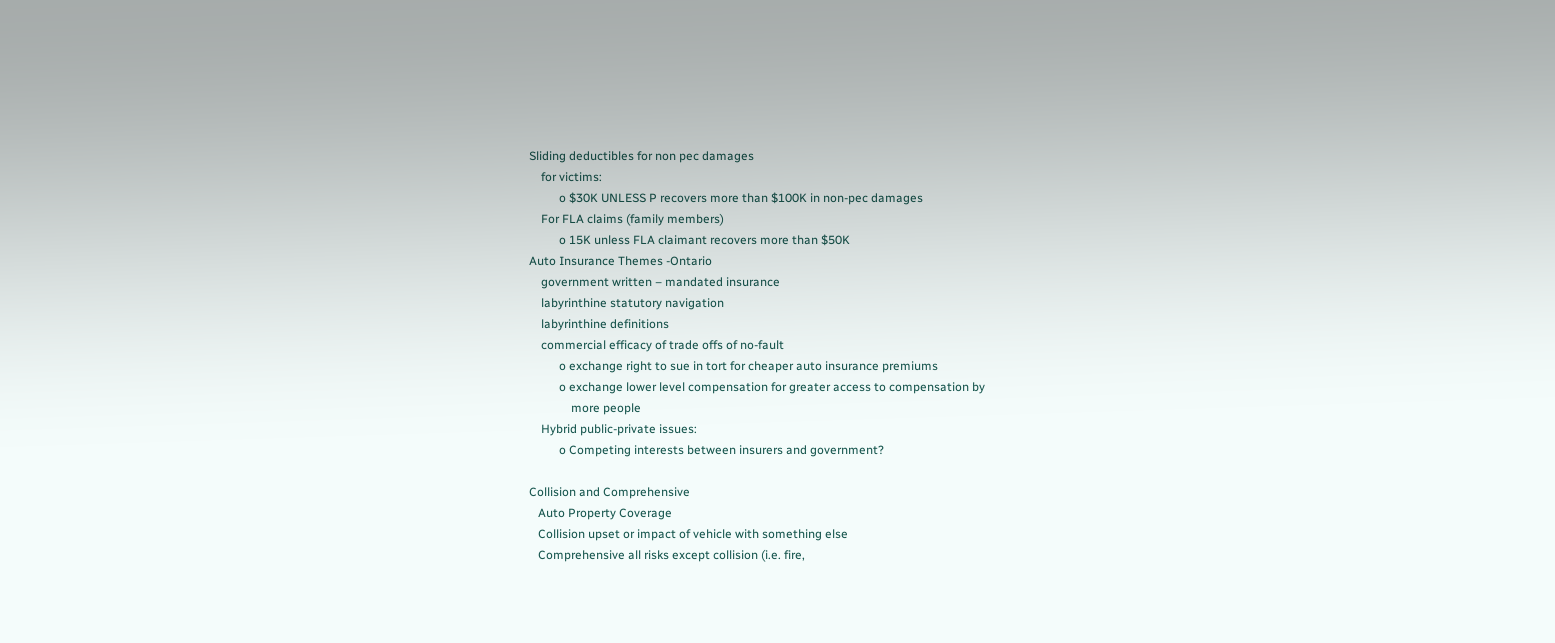Sliding deductibles for non pec damages
    for victims:
          o $30K UNLESS P recovers more than $100K in non-pec damages
    For FLA claims (family members)
          o 15K unless FLA claimant recovers more than $50K
Auto Insurance Themes -Ontario
    government written – mandated insurance
    labyrinthine statutory navigation
    labyrinthine definitions
    commercial efficacy of trade offs of no-fault
          o exchange right to sue in tort for cheaper auto insurance premiums
          o exchange lower level compensation for greater access to compensation by
              more people
    Hybrid public-private issues:
          o Competing interests between insurers and government?

Collision and Comprehensive
   Auto Property Coverage
   Collision upset or impact of vehicle with something else
   Comprehensive all risks except collision (i.e. fire,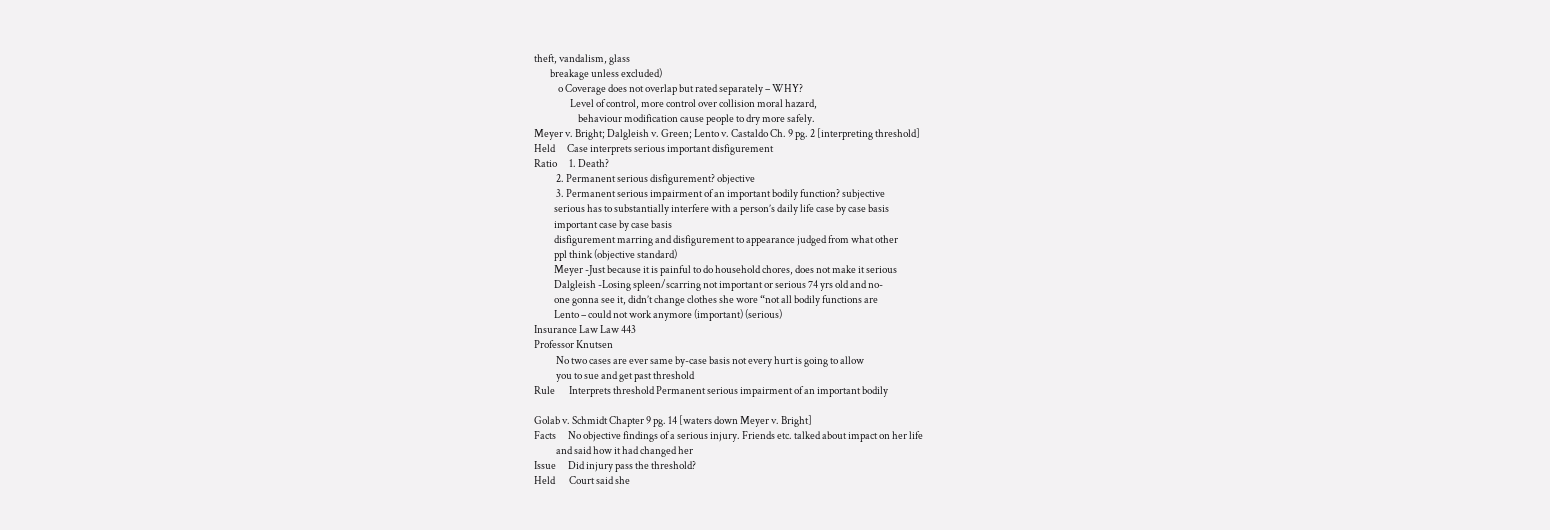theft, vandalism, glass
        breakage unless excluded)
            o Coverage does not overlap but rated separately – WHY?
                  Level of control, more control over collision moral hazard,
                      behaviour modification cause people to dry more safely.
Meyer v. Bright; Dalgleish v. Green; Lento v. Castaldo Ch. 9 pg. 2 [interpreting threshold]
Held      Case interprets serious important disfigurement
Ratio      1. Death?
           2. Permanent serious disfigurement? objective
           3. Permanent serious impairment of an important bodily function? subjective
          serious has to substantially interfere with a person’s daily life case by case basis
          important case by case basis
          disfigurement marring and disfigurement to appearance judged from what other
          ppl think (objective standard)
          Meyer -Just because it is painful to do household chores, does not make it serious
          Dalgleish -Losing spleen/scarring not important or serious 74 yrs old and no-
          one gonna see it, didn’t change clothes she wore “not all bodily functions are
          Lento – could not work anymore (important) (serious)
Insurance Law Law 443
Professor Knutsen
           No two cases are ever same by-case basis not every hurt is going to allow
           you to sue and get past threshold
Rule       Interprets threshold Permanent serious impairment of an important bodily

Golab v. Schmidt Chapter 9 pg. 14 [waters down Meyer v. Bright]
Facts      No objective findings of a serious injury. Friends etc. talked about impact on her life
           and said how it had changed her
Issue      Did injury pass the threshold?
Held       Court said she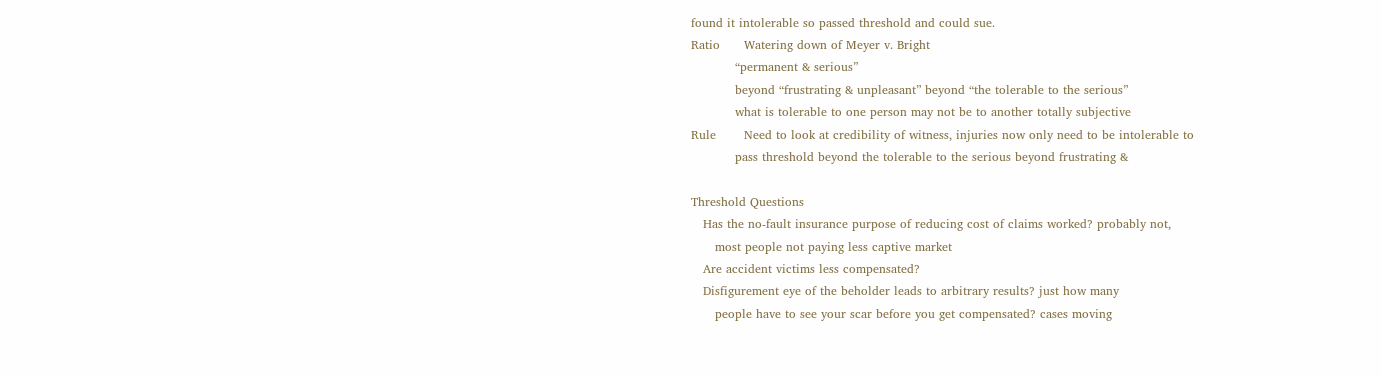found it intolerable so passed threshold and could sue.
Ratio      Watering down of Meyer v. Bright
           “permanent & serious”
           beyond “frustrating & unpleasant” beyond “the tolerable to the serious”
           what is tolerable to one person may not be to another totally subjective
Rule       Need to look at credibility of witness, injuries now only need to be intolerable to
           pass threshold beyond the tolerable to the serious beyond frustrating &

Threshold Questions
   Has the no-fault insurance purpose of reducing cost of claims worked? probably not,
      most people not paying less captive market
   Are accident victims less compensated?
   Disfigurement eye of the beholder leads to arbitrary results? just how many
      people have to see your scar before you get compensated? cases moving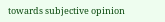towards subjective opinion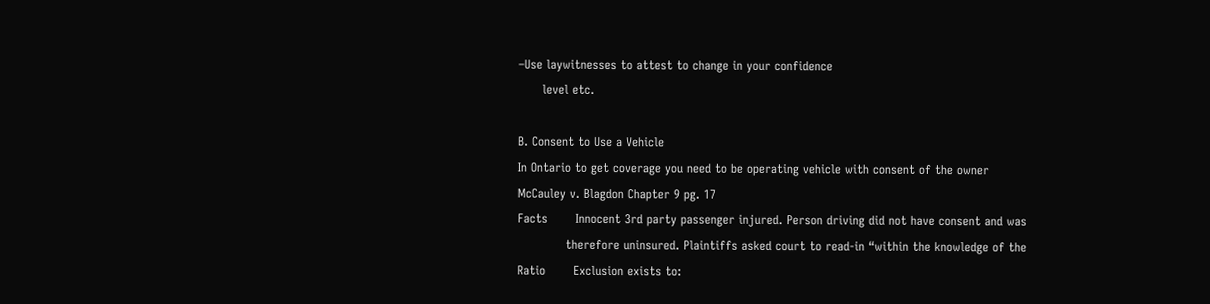–Use laywitnesses to attest to change in your confidence
      level etc.

B. Consent to Use a Vehicle
In Ontario to get coverage you need to be operating vehicle with consent of the owner
McCauley v. Blagdon Chapter 9 pg. 17
Facts       Innocent 3rd party passenger injured. Person driving did not have consent and was
            therefore uninsured. Plaintiffs asked court to read-in “within the knowledge of the
Ratio       Exclusion exists to: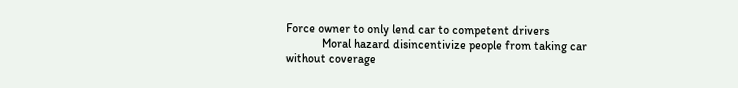Force owner to only lend car to competent drivers
            Moral hazard disincentivize people from taking car without coverage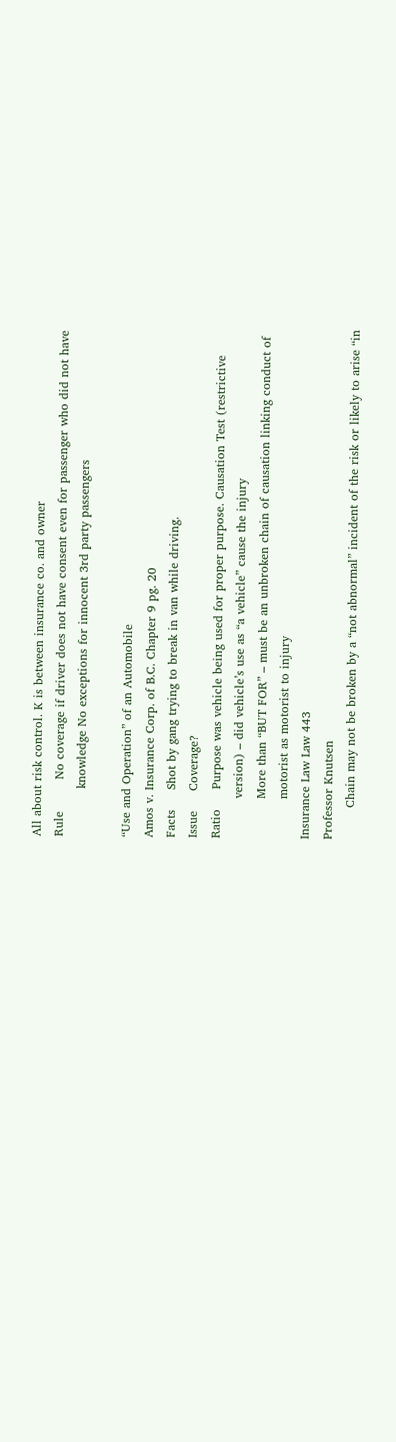All about risk control. K is between insurance co. and owner
Rule        No coverage if driver does not have consent even for passenger who did not have
            knowledge No exceptions for innocent 3rd party passengers

“Use and Operation” of an Automobile
Amos v. Insurance Corp. of B.C. Chapter 9 pg. 20
Facts     Shot by gang trying to break in van while driving.
Issue     Coverage?
Ratio     Purpose was vehicle being used for proper purpose. Causation Test (restrictive
          version) – did vehicle’s use as “a vehicle” cause the injury
          More than “BUT FOR” – must be an unbroken chain of causation linking conduct of
          motorist as motorist to injury
Insurance Law Law 443
Professor Knutsen
        Chain may not be broken by a “not abnormal” incident of the risk or likely to arise “in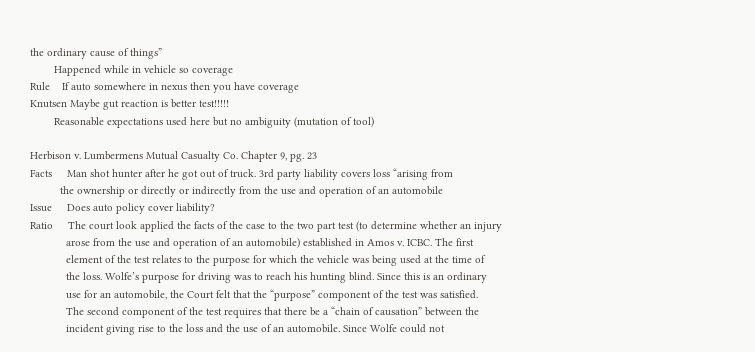the ordinary cause of things”
        Happened while in vehicle so coverage
Rule    If auto somewhere in nexus then you have coverage
Knutsen Maybe gut reaction is better test!!!!!
        Reasonable expectations used here but no ambiguity (mutation of tool)

Herbison v. Lumbermens Mutual Casualty Co. Chapter 9, pg. 23
Facts     Man shot hunter after he got out of truck. 3rd party liability covers loss “arising from
          the ownership or directly or indirectly from the use and operation of an automobile
Issue     Does auto policy cover liability?
Ratio     The court look applied the facts of the case to the two part test (to determine whether an injury
            arose from the use and operation of an automobile) established in Amos v. ICBC. The first
            element of the test relates to the purpose for which the vehicle was being used at the time of
            the loss. Wolfe’s purpose for driving was to reach his hunting blind. Since this is an ordinary
            use for an automobile, the Court felt that the “purpose” component of the test was satisfied.
            The second component of the test requires that there be a “chain of causation” between the
            incident giving rise to the loss and the use of an automobile. Since Wolfe could not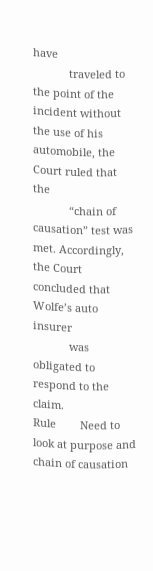have
            traveled to the point of the incident without the use of his automobile, the Court ruled that the
            “chain of causation” test was met. Accordingly, the Court concluded that Wolfe’s auto insurer
            was obligated to respond to the claim.
Rule        Need to look at purpose and chain of causation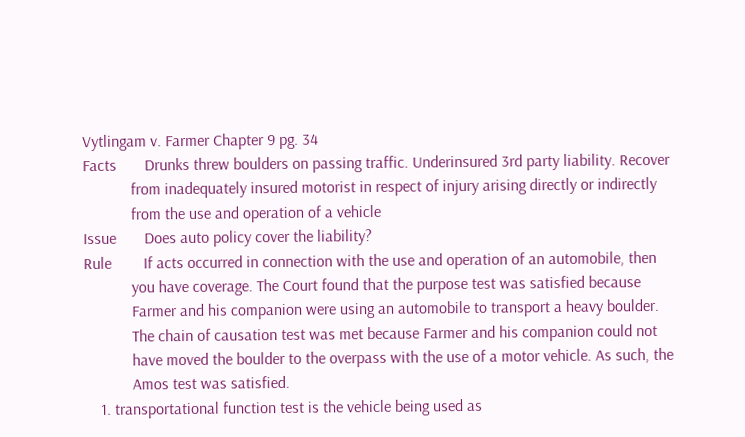Vytlingam v. Farmer Chapter 9 pg. 34
Facts       Drunks threw boulders on passing traffic. Underinsured 3rd party liability. Recover
            from inadequately insured motorist in respect of injury arising directly or indirectly
            from the use and operation of a vehicle
Issue       Does auto policy cover the liability?
Rule        If acts occurred in connection with the use and operation of an automobile, then
            you have coverage. The Court found that the purpose test was satisfied because
            Farmer and his companion were using an automobile to transport a heavy boulder.
            The chain of causation test was met because Farmer and his companion could not
            have moved the boulder to the overpass with the use of a motor vehicle. As such, the
            Amos test was satisfied.
    1. transportational function test is the vehicle being used as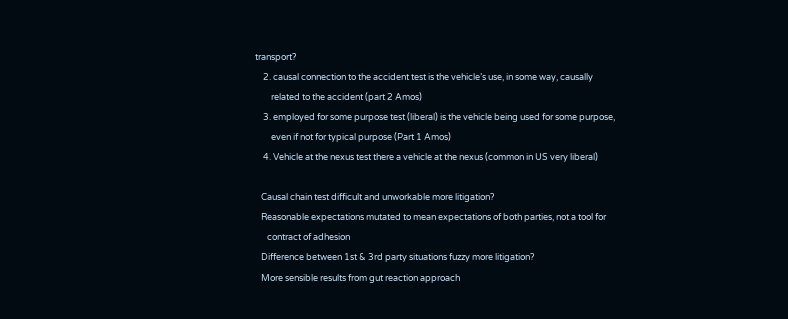transport?
    2. causal connection to the accident test is the vehicle’s use, in some way, causally
        related to the accident (part 2 Amos)
    3. employed for some purpose test (liberal) is the vehicle being used for some purpose,
        even if not for typical purpose (Part 1 Amos)
    4. Vehicle at the nexus test there a vehicle at the nexus (common in US very liberal)

   Causal chain test difficult and unworkable more litigation?
   Reasonable expectations mutated to mean expectations of both parties, not a tool for
      contract of adhesion
   Difference between 1st & 3rd party situations fuzzy more litigation?
   More sensible results from gut reaction approach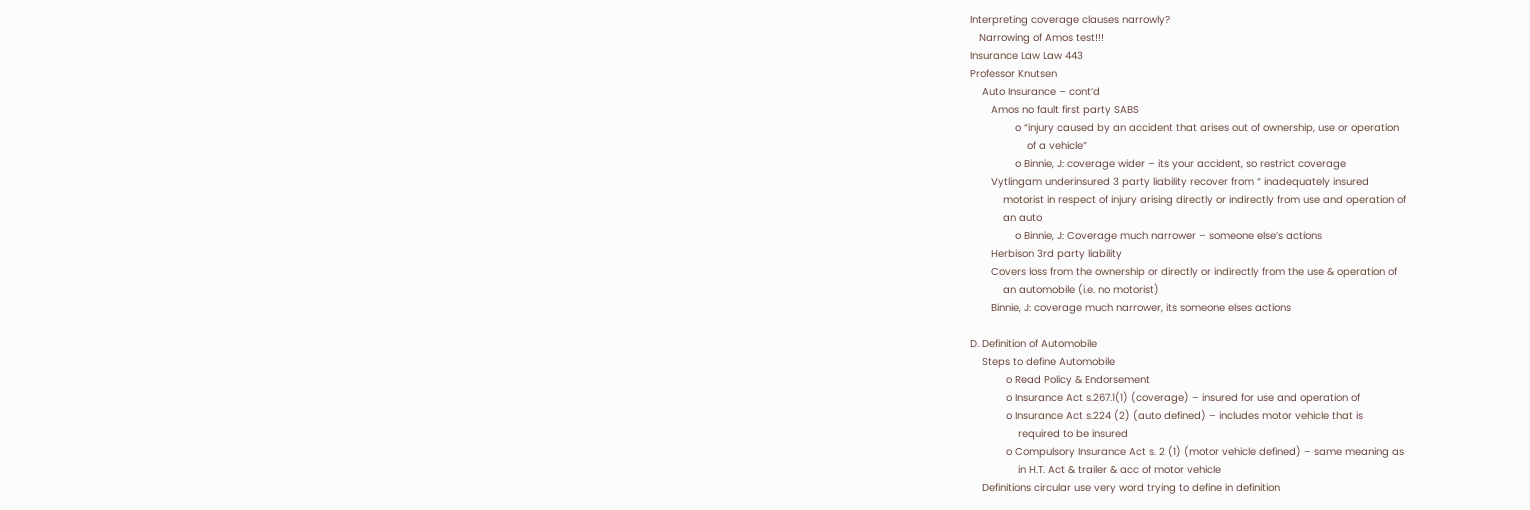Interpreting coverage clauses narrowly?
   Narrowing of Amos test!!!
Insurance Law Law 443
Professor Knutsen
    Auto Insurance – cont’d
       Amos no fault first party SABS
               o “injury caused by an accident that arises out of ownership, use or operation
                   of a vehicle”
               o Binnie, J: coverage wider – its your accident, so restrict coverage
       Vytlingam underinsured 3 party liability recover from “ inadequately insured
           motorist in respect of injury arising directly or indirectly from use and operation of
           an auto
               o Binnie, J: Coverage much narrower – someone else’s actions
       Herbison 3rd party liability
       Covers loss from the ownership or directly or indirectly from the use & operation of
           an automobile (i.e. no motorist)
       Binnie, J: coverage much narrower, its someone elses actions

D. Definition of Automobile
    Steps to define Automobile
            o Read Policy & Endorsement
            o Insurance Act s.267.1(1) (coverage) – insured for use and operation of
            o Insurance Act s.224 (2) (auto defined) – includes motor vehicle that is
                required to be insured
            o Compulsory Insurance Act s. 2 (1) (motor vehicle defined) – same meaning as
                in H.T. Act & trailer & acc of motor vehicle
    Definitions circular use very word trying to define in definition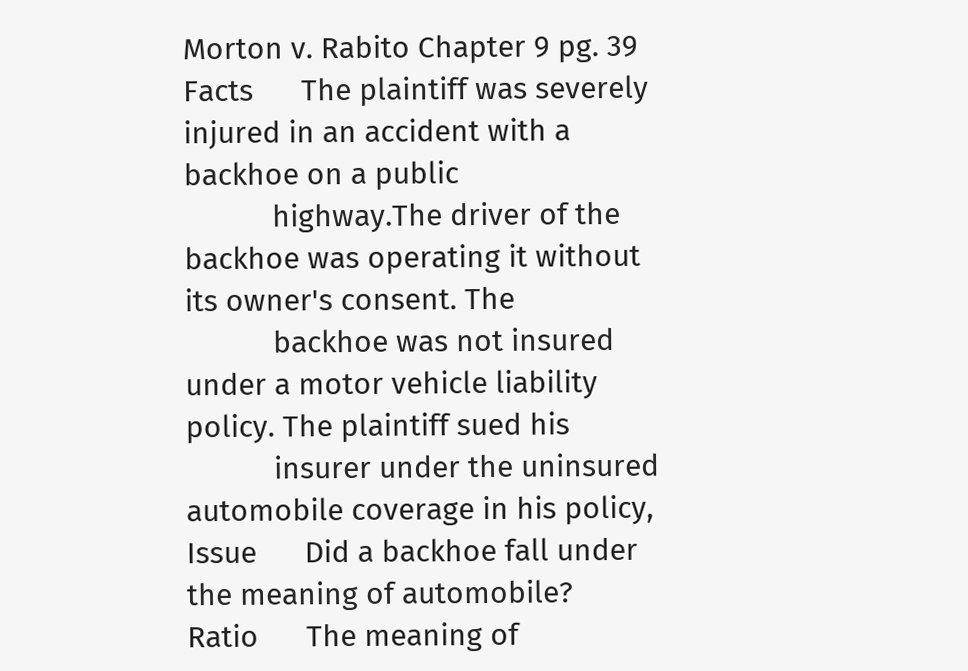Morton v. Rabito Chapter 9 pg. 39
Facts      The plaintiff was severely injured in an accident with a backhoe on a public
           highway.The driver of the backhoe was operating it without its owner's consent. The
           backhoe was not insured under a motor vehicle liability policy. The plaintiff sued his
           insurer under the uninsured automobile coverage in his policy,
Issue      Did a backhoe fall under the meaning of automobile?
Ratio      The meaning of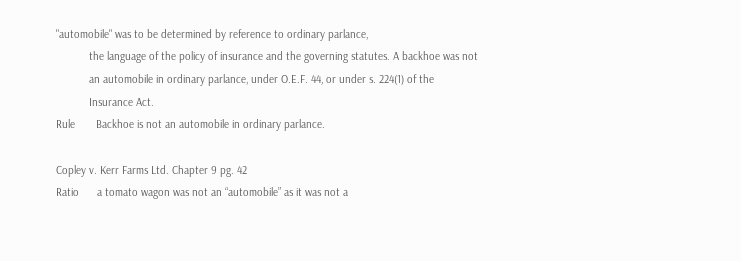"automobile" was to be determined by reference to ordinary parlance,
           the language of the policy of insurance and the governing statutes. A backhoe was not
           an automobile in ordinary parlance, under O.E.F. 44, or under s. 224(1) of the
           Insurance Act.
Rule       Backhoe is not an automobile in ordinary parlance.

Copley v. Kerr Farms Ltd. Chapter 9 pg. 42
Ratio      a tomato wagon was not an “automobile” as it was not a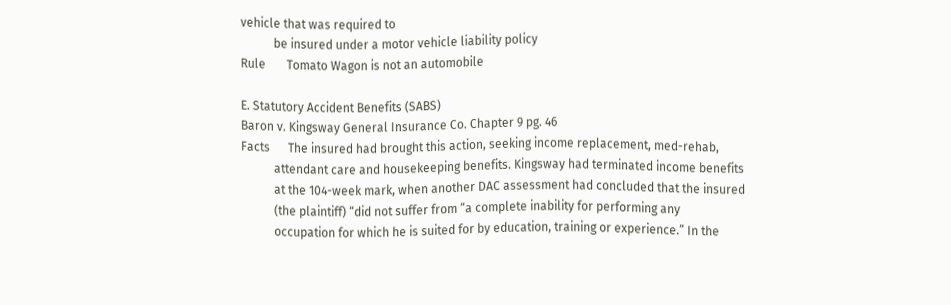vehicle that was required to
           be insured under a motor vehicle liability policy
Rule       Tomato Wagon is not an automobile

E. Statutory Accident Benefits (SABS)
Baron v. Kingsway General Insurance Co. Chapter 9 pg. 46
Facts      The insured had brought this action, seeking income replacement, med-rehab,
           attendant care and housekeeping benefits. Kingsway had terminated income benefits
           at the 104-week mark, when another DAC assessment had concluded that the insured
           (the plaintiff) “did not suffer from “a complete inability for performing any
           occupation for which he is suited for by education, training or experience.” In the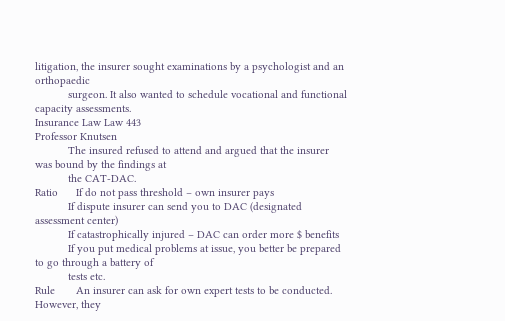litigation, the insurer sought examinations by a psychologist and an orthopaedic
           surgeon. It also wanted to schedule vocational and functional capacity assessments.
Insurance Law Law 443
Professor Knutsen
           The insured refused to attend and argued that the insurer was bound by the findings at
           the CAT-DAC.
Ratio      If do not pass threshold – own insurer pays
           If dispute insurer can send you to DAC (designated assessment center)
           If catastrophically injured – DAC can order more $ benefits
           If you put medical problems at issue, you better be prepared to go through a battery of
           tests etc.
Rule       An insurer can ask for own expert tests to be conducted. However, they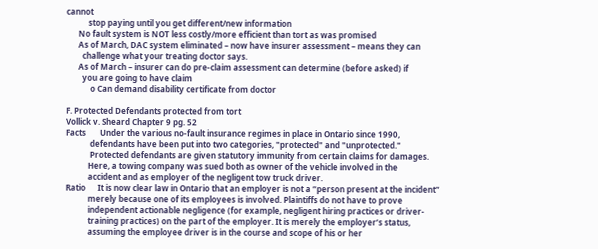cannot
           stop paying until you get different/new information
      No fault system is NOT less costly/more efficient than tort as was promised
      As of March, DAC system eliminated – now have insurer assessment – means they can
        challenge what your treating doctor says.
      As of March – insurer can do pre-claim assessment can determine (before asked) if
        you are going to have claim
            o Can demand disability certificate from doctor

F. Protected Defendants protected from tort
Vollick v. Sheard Chapter 9 pg. 52
Facts       Under the various no-fault insurance regimes in place in Ontario since 1990,
            defendants have been put into two categories, "protected" and "unprotected."
            Protected defendants are given statutory immunity from certain claims for damages.
           Here, a towing company was sued both as owner of the vehicle involved in the
           accident and as employer of the negligent tow truck driver.
Ratio      It is now clear law in Ontario that an employer is not a “person present at the incident”
           merely because one of its employees is involved. Plaintiffs do not have to prove
           independent actionable negligence (for example, negligent hiring practices or driver-
           training practices) on the part of the employer. It is merely the employer’s status,
           assuming the employee driver is in the course and scope of his or her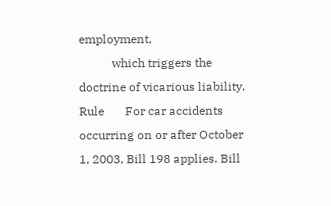employment,
           which triggers the doctrine of vicarious liability.
Rule       For car accidents occurring on or after October 1, 2003, Bill 198 applies. Bill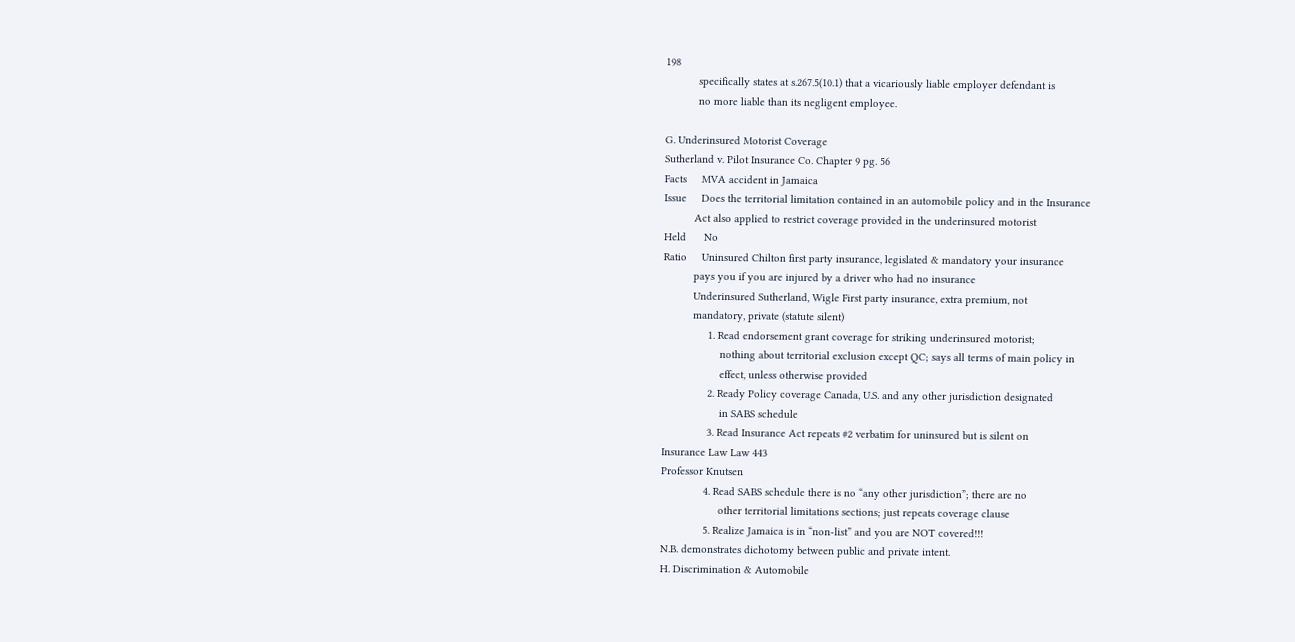198
           specifically states at s.267.5(10.1) that a vicariously liable employer defendant is
           no more liable than its negligent employee.

G. Underinsured Motorist Coverage
Sutherland v. Pilot Insurance Co. Chapter 9 pg. 56
Facts     MVA accident in Jamaica
Issue     Does the territorial limitation contained in an automobile policy and in the Insurance
          Act also applied to restrict coverage provided in the underinsured motorist
Held      No
Ratio     Uninsured Chilton first party insurance, legislated & mandatory your insurance
          pays you if you are injured by a driver who had no insurance
          Underinsured Sutherland, Wigle First party insurance, extra premium, not
          mandatory, private (statute silent)
               1. Read endorsement grant coverage for striking underinsured motorist;
                   nothing about territorial exclusion except QC; says all terms of main policy in
                   effect, unless otherwise provided
               2. Ready Policy coverage Canada, U.S. and any other jurisdiction designated
                   in SABS schedule
               3. Read Insurance Act repeats #2 verbatim for uninsured but is silent on
Insurance Law Law 443
Professor Knutsen
              4. Read SABS schedule there is no “any other jurisdiction”; there are no
                   other territorial limitations sections; just repeats coverage clause
              5. Realize Jamaica is in “non-list” and you are NOT covered!!!
N.B. demonstrates dichotomy between public and private intent.
H. Discrimination & Automobile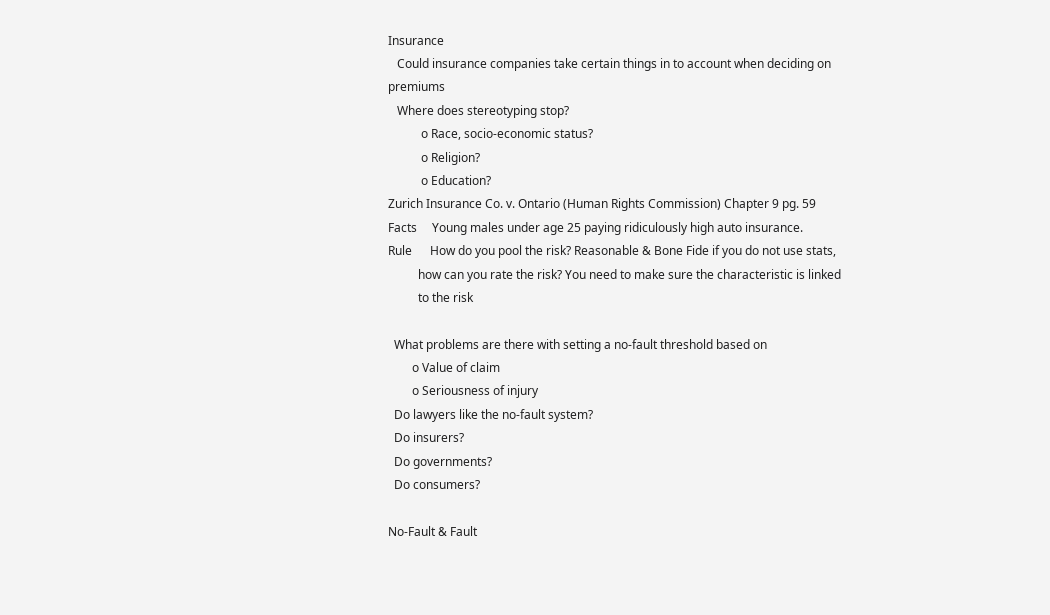Insurance
   Could insurance companies take certain things in to account when deciding on premiums
   Where does stereotyping stop?
           o Race, socio-economic status?
           o Religion?
           o Education?
Zurich Insurance Co. v. Ontario (Human Rights Commission) Chapter 9 pg. 59
Facts     Young males under age 25 paying ridiculously high auto insurance.
Rule      How do you pool the risk? Reasonable & Bone Fide if you do not use stats,
          how can you rate the risk? You need to make sure the characteristic is linked
          to the risk

  What problems are there with setting a no-fault threshold based on
        o Value of claim
        o Seriousness of injury
  Do lawyers like the no-fault system?
  Do insurers?
  Do governments?
  Do consumers?

No-Fault & Fault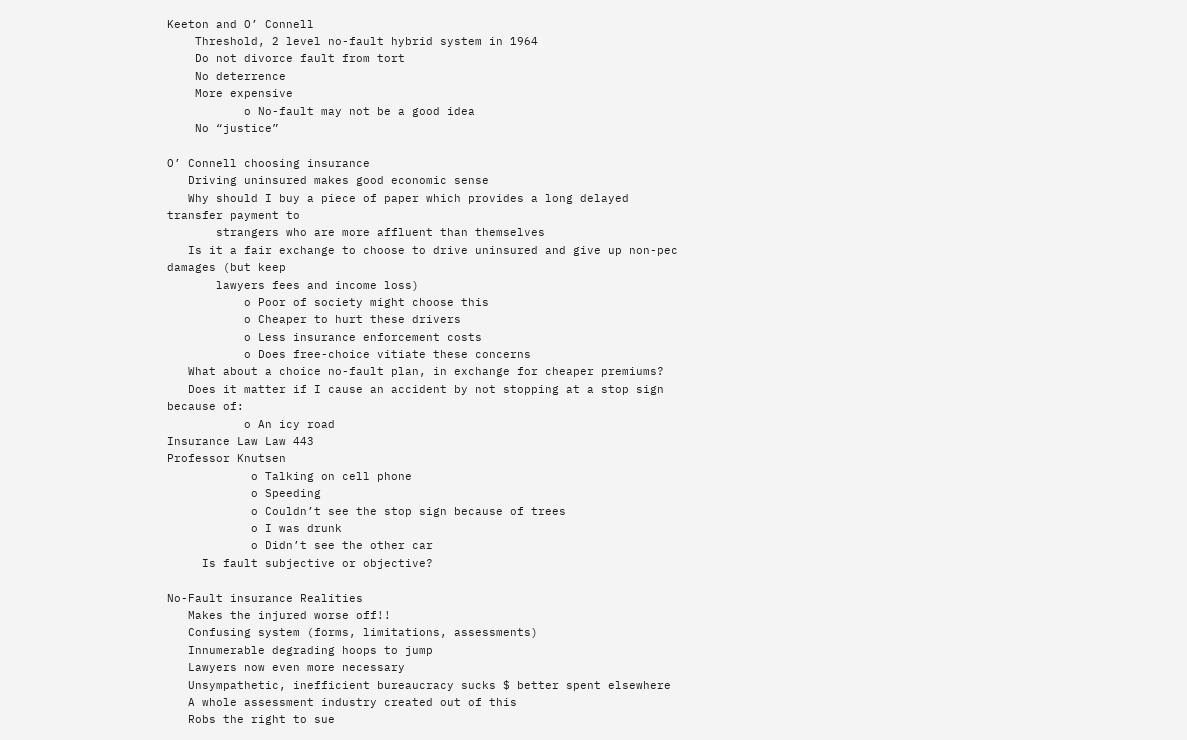Keeton and O’ Connell
    Threshold, 2 level no-fault hybrid system in 1964
    Do not divorce fault from tort
    No deterrence
    More expensive
           o No-fault may not be a good idea
    No “justice”

O’ Connell choosing insurance
   Driving uninsured makes good economic sense
   Why should I buy a piece of paper which provides a long delayed transfer payment to
       strangers who are more affluent than themselves
   Is it a fair exchange to choose to drive uninsured and give up non-pec damages (but keep
       lawyers fees and income loss)
           o Poor of society might choose this
           o Cheaper to hurt these drivers
           o Less insurance enforcement costs
           o Does free-choice vitiate these concerns
   What about a choice no-fault plan, in exchange for cheaper premiums?
   Does it matter if I cause an accident by not stopping at a stop sign because of:
           o An icy road
Insurance Law Law 443
Professor Knutsen
            o Talking on cell phone
            o Speeding
            o Couldn’t see the stop sign because of trees
            o I was drunk
            o Didn’t see the other car
     Is fault subjective or objective?

No-Fault insurance Realities
   Makes the injured worse off!!
   Confusing system (forms, limitations, assessments)
   Innumerable degrading hoops to jump
   Lawyers now even more necessary
   Unsympathetic, inefficient bureaucracy sucks $ better spent elsewhere
   A whole assessment industry created out of this
   Robs the right to sue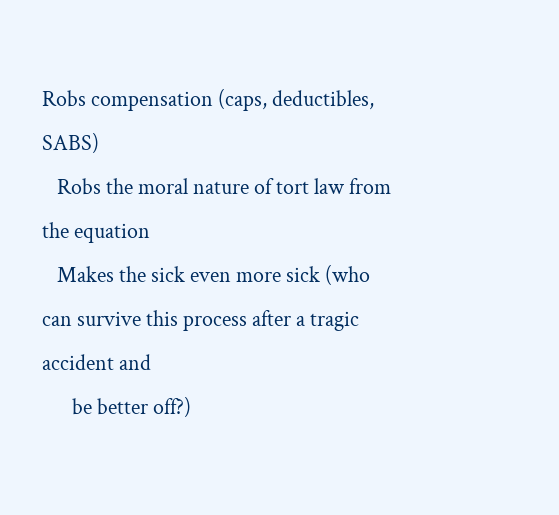Robs compensation (caps, deductibles, SABS)
   Robs the moral nature of tort law from the equation
   Makes the sick even more sick (who can survive this process after a tragic accident and
      be better off?)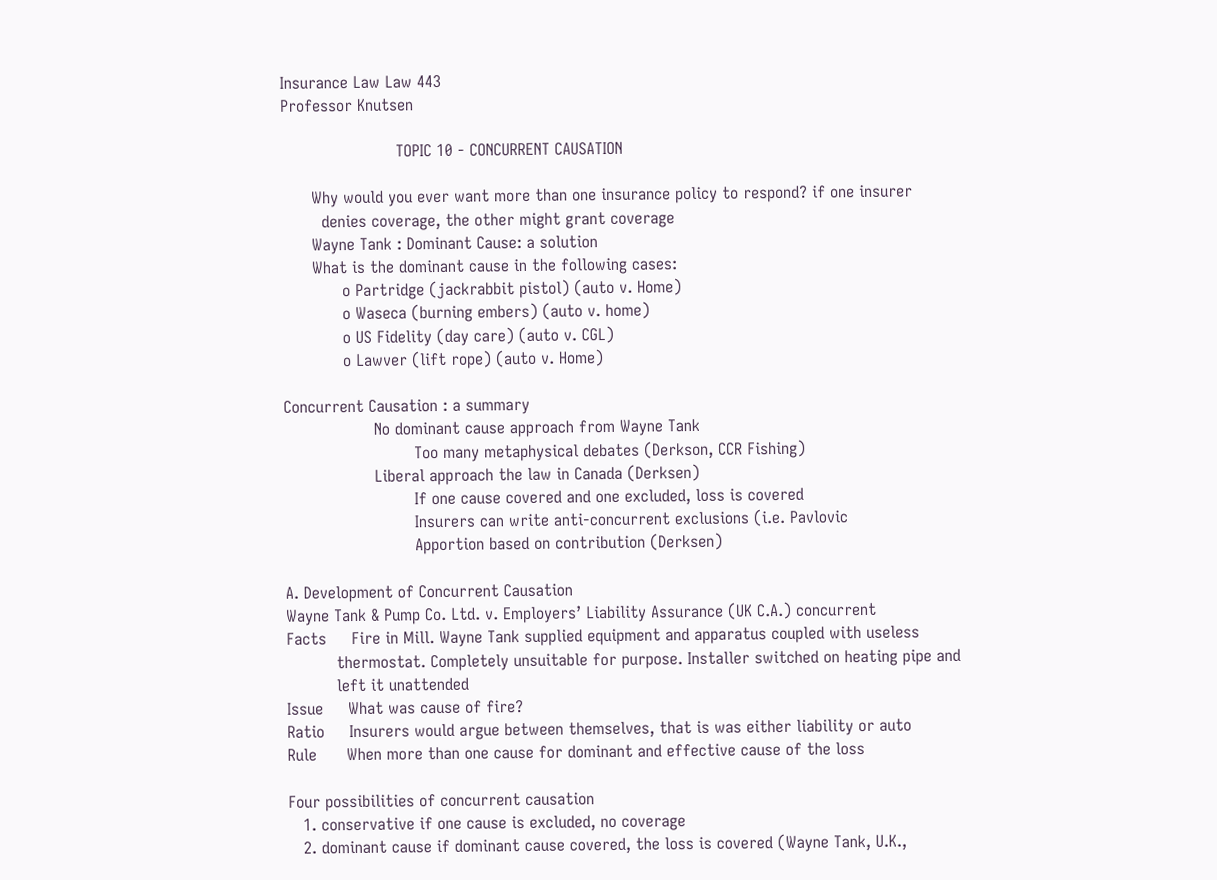Insurance Law Law 443
Professor Knutsen

                       TOPIC 10 - CONCURRENT CAUSATION

      Why would you ever want more than one insurance policy to respond? if one insurer
        denies coverage, the other might grant coverage
      Wayne Tank : Dominant Cause: a solution
      What is the dominant cause in the following cases:
            o Partridge (jackrabbit pistol) (auto v. Home)
            o Waseca (burning embers) (auto v. home)
            o US Fidelity (day care) (auto v. CGL)
            o Lawver (lift rope) (auto v. Home)

Concurrent Causation : a summary
                  No dominant cause approach from Wayne Tank
                          Too many metaphysical debates (Derkson, CCR Fishing)
                  Liberal approach the law in Canada (Derksen)
                          If one cause covered and one excluded, loss is covered
                          Insurers can write anti-concurrent exclusions (i.e. Pavlovic
                          Apportion based on contribution (Derksen)

A. Development of Concurrent Causation
Wayne Tank & Pump Co. Ltd. v. Employers’ Liability Assurance (UK C.A.) concurrent
Facts     Fire in Mill. Wayne Tank supplied equipment and apparatus coupled with useless
          thermostat. Completely unsuitable for purpose. Installer switched on heating pipe and
          left it unattended
Issue     What was cause of fire?
Ratio     Insurers would argue between themselves, that is was either liability or auto
Rule      When more than one cause for dominant and effective cause of the loss

Four possibilities of concurrent causation
   1. conservative if one cause is excluded, no coverage
   2. dominant cause if dominant cause covered, the loss is covered (Wayne Tank, U.K.,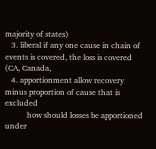majority of states)
   3. liberal if any one cause in chain of events is covered, the loss is covered (CA, Canada,
   4. apportionment allow recovery minus proportion of cause that is excluded
           how should losses be apportioned under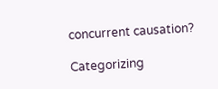concurrent causation?

Categorizing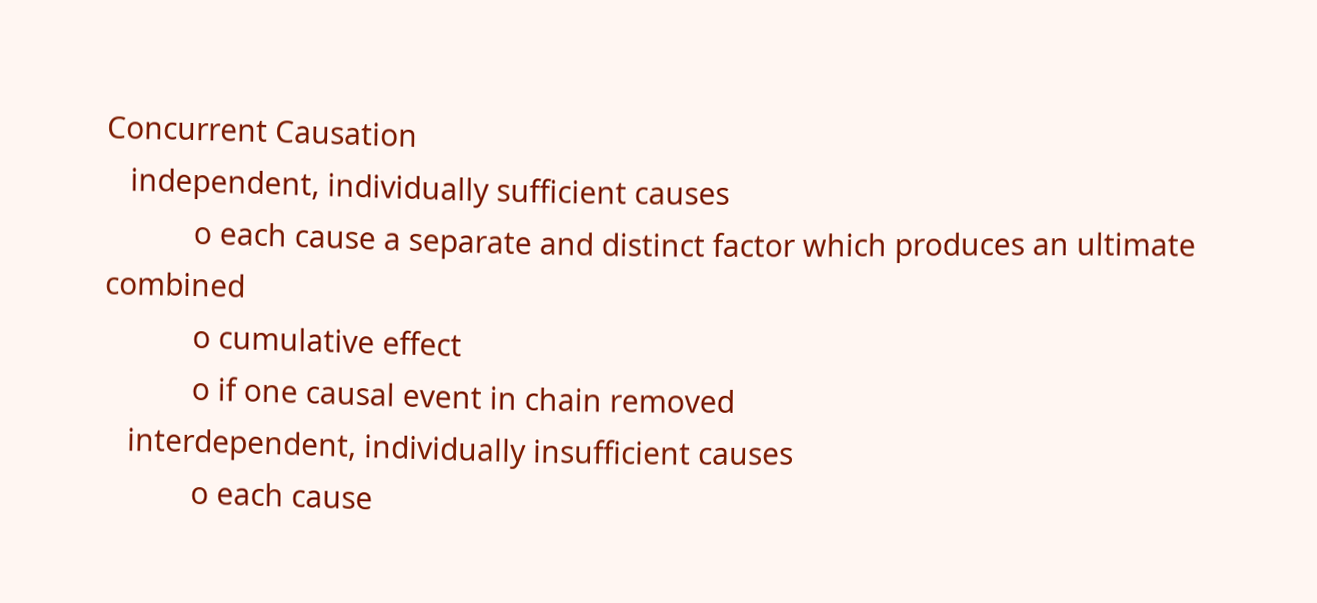Concurrent Causation
   independent, individually sufficient causes
           o each cause a separate and distinct factor which produces an ultimate combined
           o cumulative effect
           o if one causal event in chain removed
   interdependent, individually insufficient causes
           o each cause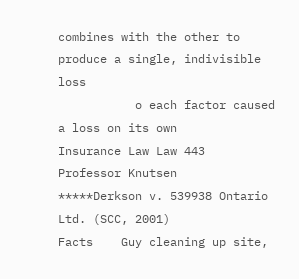combines with the other to produce a single, indivisible loss
           o each factor caused a loss on its own
Insurance Law Law 443
Professor Knutsen
*****Derkson v. 539938 Ontario Ltd. (SCC, 2001)
Facts    Guy cleaning up site,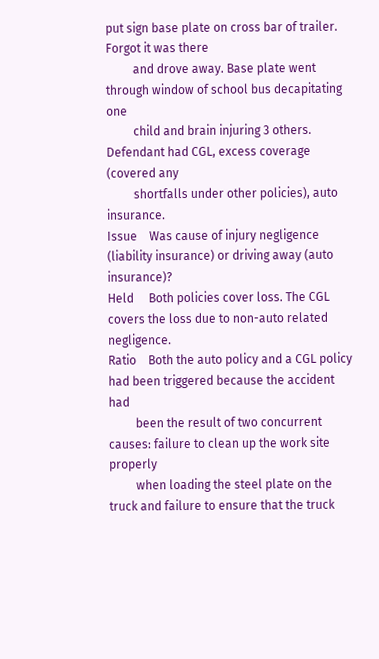put sign base plate on cross bar of trailer. Forgot it was there
         and drove away. Base plate went through window of school bus decapitating one
         child and brain injuring 3 others. Defendant had CGL, excess coverage (covered any
         shortfalls under other policies), auto insurance.
Issue    Was cause of injury negligence (liability insurance) or driving away (auto insurance)?
Held     Both policies cover loss. The CGL covers the loss due to non-auto related negligence.
Ratio    Both the auto policy and a CGL policy had been triggered because the accident had
         been the result of two concurrent causes: failure to clean up the work site properly
         when loading the steel plate on the truck and failure to ensure that the truck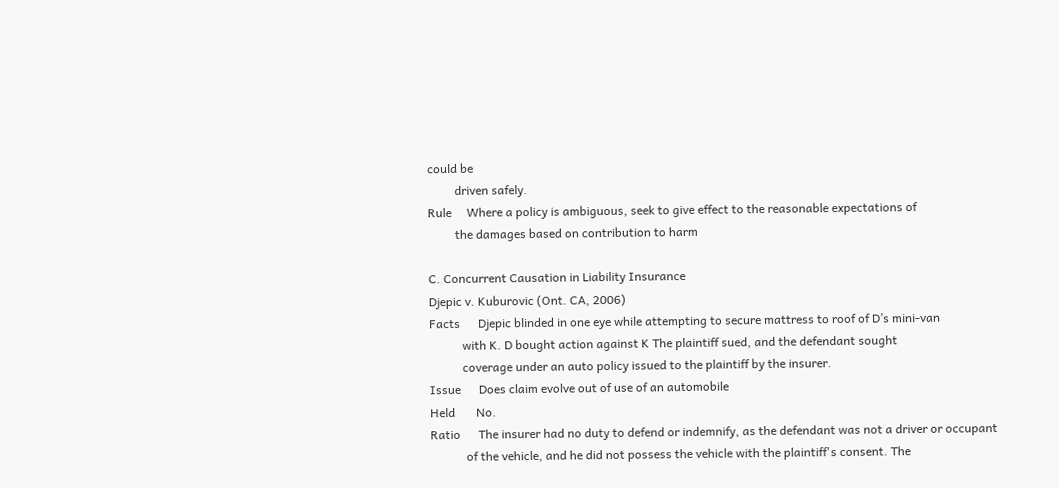could be
         driven safely.
Rule     Where a policy is ambiguous, seek to give effect to the reasonable expectations of
         the damages based on contribution to harm

C. Concurrent Causation in Liability Insurance
Djepic v. Kuburovic (Ont. CA, 2006)
Facts      Djepic blinded in one eye while attempting to secure mattress to roof of D’s mini-van
           with K. D bought action against K The plaintiff sued, and the defendant sought
           coverage under an auto policy issued to the plaintiff by the insurer.
Issue      Does claim evolve out of use of an automobile
Held       No.
Ratio      The insurer had no duty to defend or indemnify, as the defendant was not a driver or occupant
            of the vehicle, and he did not possess the vehicle with the plaintiff's consent. The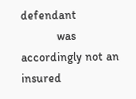defendant
            was accordingly not an insured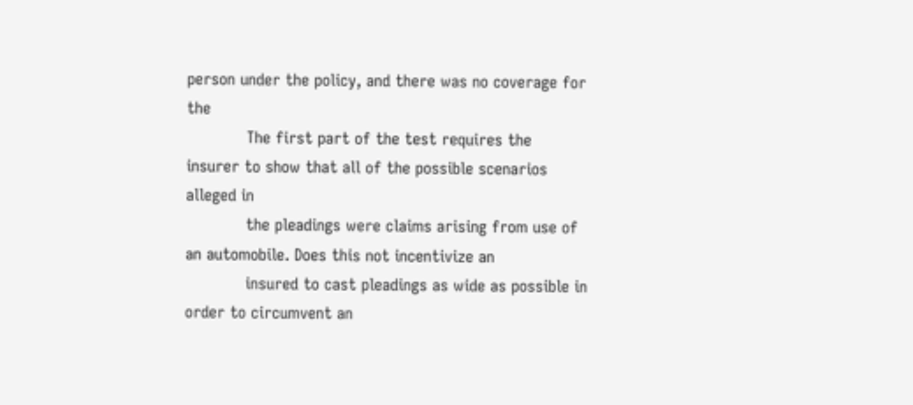person under the policy, and there was no coverage for the
            The first part of the test requires the insurer to show that all of the possible scenarios alleged in
            the pleadings were claims arising from use of an automobile. Does this not incentivize an
            insured to cast pleadings as wide as possible in order to circumvent an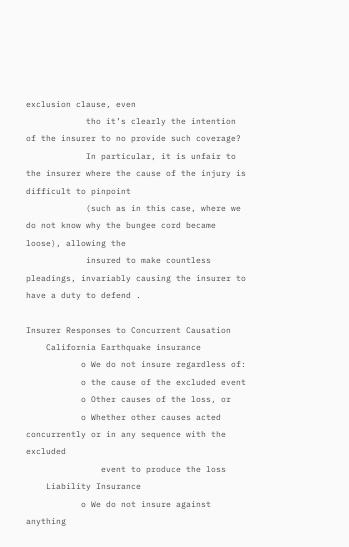exclusion clause, even
            tho it’s clearly the intention of the insurer to no provide such coverage?
            In particular, it is unfair to the insurer where the cause of the injury is difficult to pinpoint
            (such as in this case, where we do not know why the bungee cord became loose), allowing the
            insured to make countless pleadings, invariably causing the insurer to have a duty to defend .

Insurer Responses to Concurrent Causation
    California Earthquake insurance
           o We do not insure regardless of:
           o the cause of the excluded event
           o Other causes of the loss, or
           o Whether other causes acted concurrently or in any sequence with the excluded
               event to produce the loss
    Liability Insurance
           o We do not insure against anything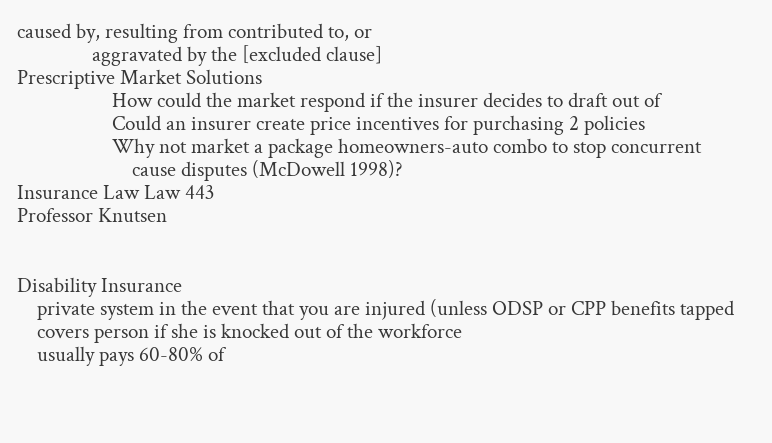caused by, resulting from contributed to, or
               aggravated by the [excluded clause]
Prescriptive Market Solutions
                   How could the market respond if the insurer decides to draft out of
                   Could an insurer create price incentives for purchasing 2 policies
                   Why not market a package homeowners-auto combo to stop concurrent
                       cause disputes (McDowell 1998)?
Insurance Law Law 443
Professor Knutsen


Disability Insurance
    private system in the event that you are injured (unless ODSP or CPP benefits tapped
    covers person if she is knocked out of the workforce
    usually pays 60-80% of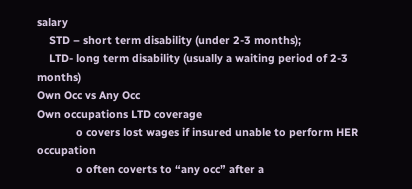salary
    STD – short term disability (under 2-3 months);
    LTD- long term disability (usually a waiting period of 2-3 months)
Own Occ vs Any Occ
Own occupations LTD coverage
             o covers lost wages if insured unable to perform HER occupation
             o often coverts to “any occ” after a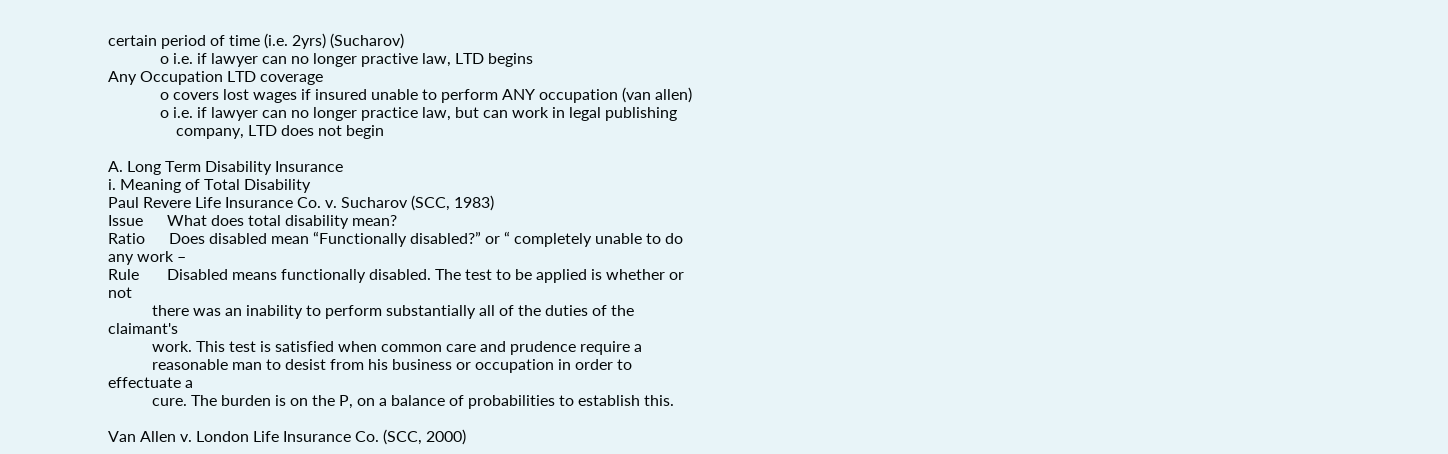certain period of time (i.e. 2yrs) (Sucharov)
             o i.e. if lawyer can no longer practive law, LTD begins
Any Occupation LTD coverage
             o covers lost wages if insured unable to perform ANY occupation (van allen)
             o i.e. if lawyer can no longer practice law, but can work in legal publishing
                 company, LTD does not begin

A. Long Term Disability Insurance
i. Meaning of Total Disability
Paul Revere Life Insurance Co. v. Sucharov (SCC, 1983)
Issue      What does total disability mean?
Ratio      Does disabled mean “Functionally disabled?” or “ completely unable to do any work –
Rule       Disabled means functionally disabled. The test to be applied is whether or not
           there was an inability to perform substantially all of the duties of the claimant's
           work. This test is satisfied when common care and prudence require a
           reasonable man to desist from his business or occupation in order to effectuate a
           cure. The burden is on the P, on a balance of probabilities to establish this.

Van Allen v. London Life Insurance Co. (SCC, 2000)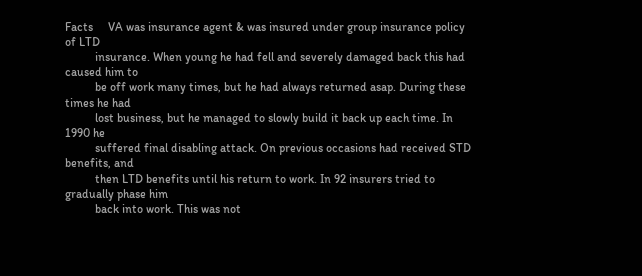Facts     VA was insurance agent & was insured under group insurance policy of LTD
          insurance. When young he had fell and severely damaged back this had caused him to
          be off work many times, but he had always returned asap. During these times he had
          lost business, but he managed to slowly build it back up each time. In 1990 he
          suffered final disabling attack. On previous occasions had received STD benefits, and
          then LTD benefits until his return to work. In 92 insurers tried to gradually phase him
          back into work. This was not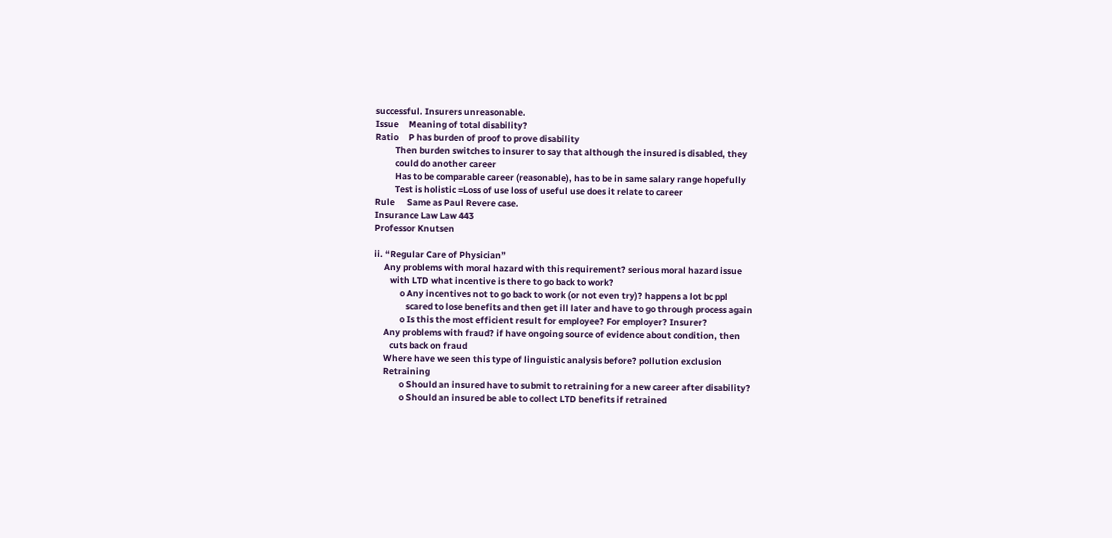successful. Insurers unreasonable.
Issue     Meaning of total disability?
Ratio     P has burden of proof to prove disability
          Then burden switches to insurer to say that although the insured is disabled, they
          could do another career
          Has to be comparable career (reasonable), has to be in same salary range hopefully
          Test is holistic =Loss of use loss of useful use does it relate to career
Rule      Same as Paul Revere case.
Insurance Law Law 443
Professor Knutsen

ii. “Regular Care of Physician”
     Any problems with moral hazard with this requirement? serious moral hazard issue
        with LTD what incentive is there to go back to work?
             o Any incentives not to go back to work (or not even try)? happens a lot bc ppl
                scared to lose benefits and then get ill later and have to go through process again
             o Is this the most efficient result for employee? For employer? Insurer?
     Any problems with fraud? if have ongoing source of evidence about condition, then
        cuts back on fraud
     Where have we seen this type of linguistic analysis before? pollution exclusion
     Retraining
             o Should an insured have to submit to retraining for a new career after disability?
             o Should an insured be able to collect LTD benefits if retrained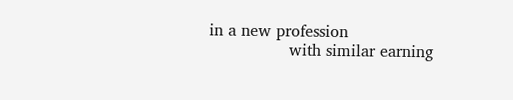in a new profession
                with similar earning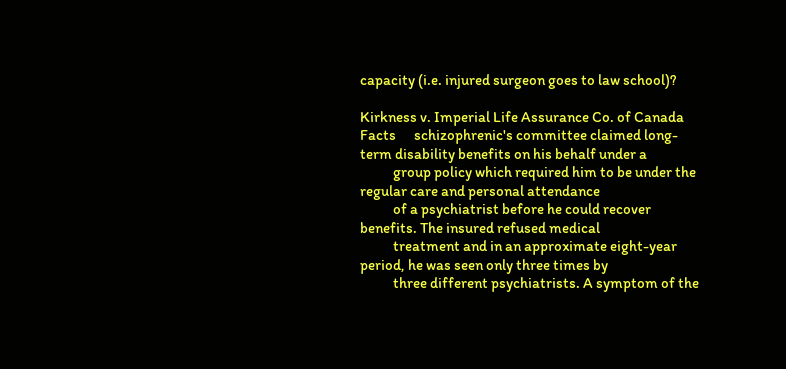capacity (i.e. injured surgeon goes to law school)?

Kirkness v. Imperial Life Assurance Co. of Canada
Facts      schizophrenic's committee claimed long-term disability benefits on his behalf under a
           group policy which required him to be under the regular care and personal attendance
           of a psychiatrist before he could recover benefits. The insured refused medical
           treatment and in an approximate eight-year period, he was seen only three times by
           three different psychiatrists. A symptom of the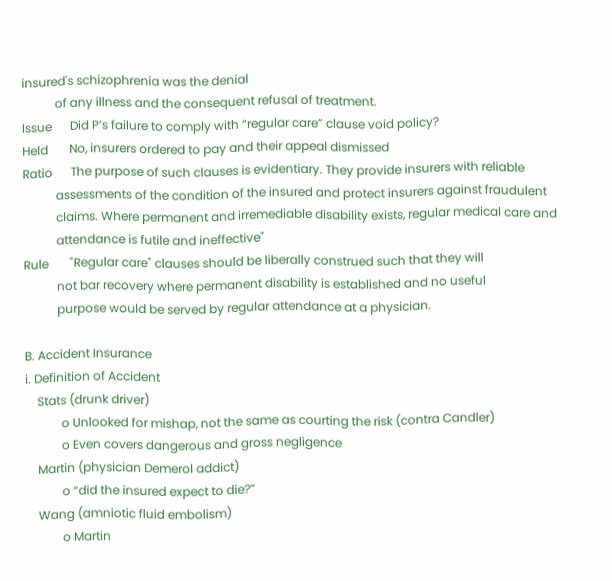insured's schizophrenia was the denial
           of any illness and the consequent refusal of treatment.
Issue      Did P’s failure to comply with “regular care” clause void policy?
Held       No, insurers ordered to pay and their appeal dismissed
Ratio      The purpose of such clauses is evidentiary. They provide insurers with reliable
           assessments of the condition of the insured and protect insurers against fraudulent
           claims. Where permanent and irremediable disability exists, regular medical care and
           attendance is futile and ineffective"
Rule       "Regular care" clauses should be liberally construed such that they will
           not bar recovery where permanent disability is established and no useful
           purpose would be served by regular attendance at a physician.

B. Accident Insurance
i. Definition of Accident
    Stats (drunk driver)
            o Unlooked for mishap, not the same as courting the risk (contra Candler)
            o Even covers dangerous and gross negligence
    Martin (physician Demerol addict)
            o “did the insured expect to die?”
    Wang (amniotic fluid embolism)
            o Martin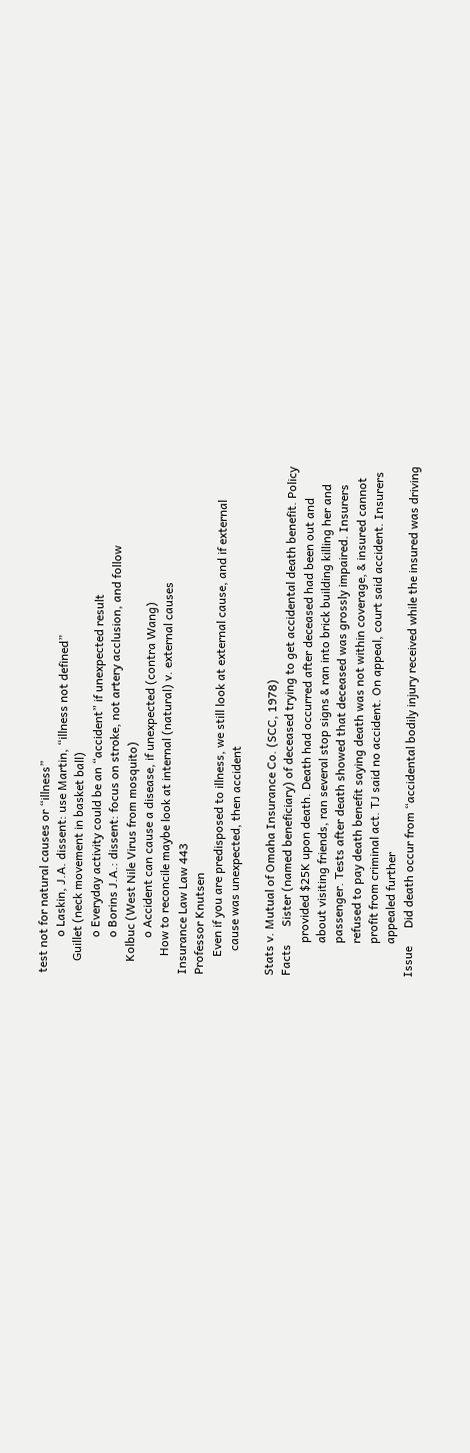test not for natural causes or “illness”
            o Laskin, J.A. dissent: use Martin, “illness not defined”
    Guillet (neck movement in basket ball)
            o Everyday activity could be an “accident” if unexpected result
            o Borins J.A.: dissent: focus on stroke, not artery acclusion, and follow
    Kolbuc (West Nile Virus from mosquito)
            o Accident can cause a disease, if unexpected (contra Wang)
      How to reconcile maybe look at internal (natural) v. external causes
Insurance Law Law 443
Professor Knutsen
      Even if you are predisposed to illness, we still look at external cause, and if external
        cause was unexpected, then accident

Stats v. Mutual of Omaha Insurance Co. (SCC, 1978)
Facts      Sister (named beneficiary) of deceased trying to get accidental death benefit. Policy
           provided $25K upon death. Death had occurred after deceased had been out and
           about visiting friends, ran several stop signs & ran into brick building killing her and
           passenger. Tests after death showed that deceased was grossly impaired. Insurers
           refused to pay death benefit saying death was not within coverage, & insured cannot
           profit from criminal act. TJ said no accident. On appeal, court said accident. Insurers
           appealed further
Issue      Did death occur from “accidental bodily injury received while the insured was driving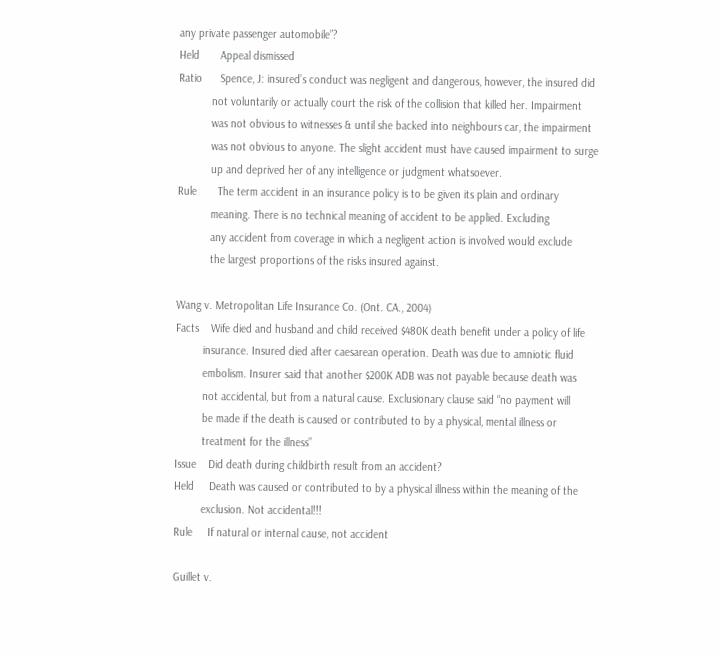any private passenger automobile”?
Held       Appeal dismissed
Ratio      Spence, J: insured’s conduct was negligent and dangerous, however, the insured did
           not voluntarily or actually court the risk of the collision that killed her. Impairment
           was not obvious to witnesses & until she backed into neighbours car, the impairment
           was not obvious to anyone. The slight accident must have caused impairment to surge
           up and deprived her of any intelligence or judgment whatsoever.
Rule       The term accident in an insurance policy is to be given its plain and ordinary
           meaning. There is no technical meaning of accident to be applied. Excluding
           any accident from coverage in which a negligent action is involved would exclude
           the largest proportions of the risks insured against.

Wang v. Metropolitan Life Insurance Co. (Ont. CA., 2004)
Facts    Wife died and husband and child received $480K death benefit under a policy of life
         insurance. Insured died after caesarean operation. Death was due to amniotic fluid
         embolism. Insurer said that another $200K ADB was not payable because death was
         not accidental, but from a natural cause. Exclusionary clause said “no payment will
         be made if the death is caused or contributed to by a physical, mental illness or
         treatment for the illness”
Issue    Did death during childbirth result from an accident?
Held     Death was caused or contributed to by a physical illness within the meaning of the
         exclusion. Not accidental!!!
Rule     If natural or internal cause, not accident

Guillet v.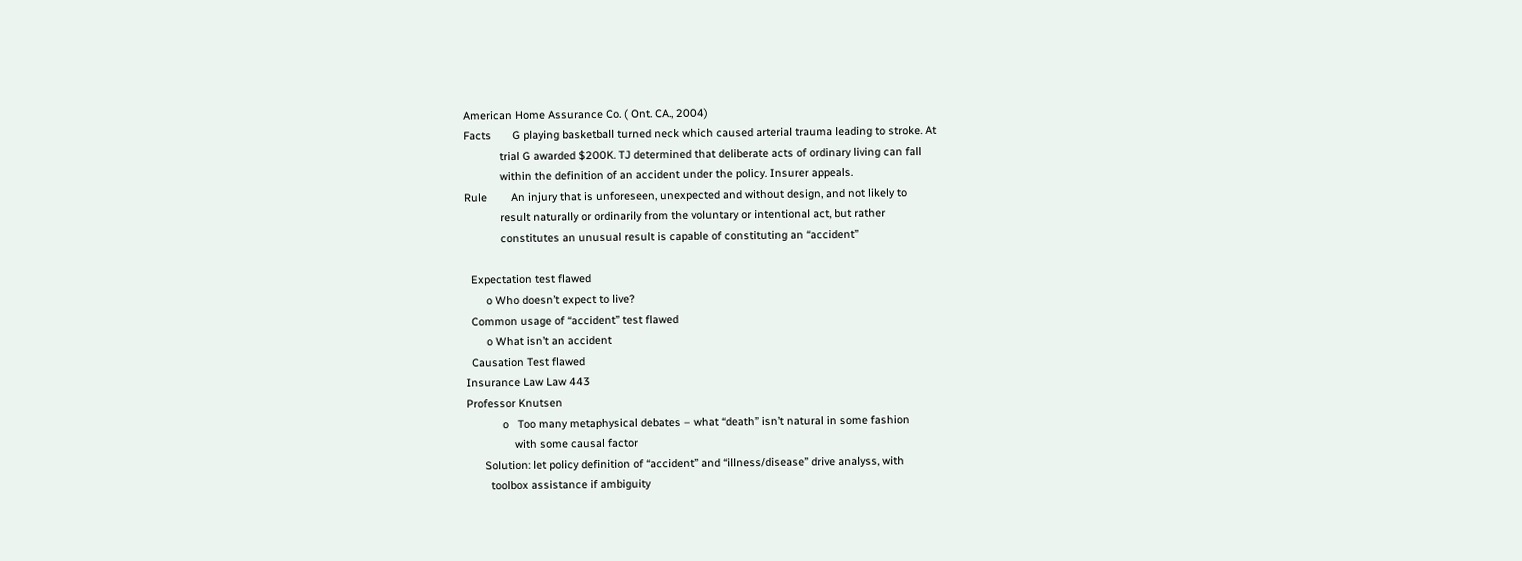American Home Assurance Co. ( Ont. CA., 2004)
Facts       G playing basketball turned neck which caused arterial trauma leading to stroke. At
            trial G awarded $200K. TJ determined that deliberate acts of ordinary living can fall
            within the definition of an accident under the policy. Insurer appeals.
Rule        An injury that is unforeseen, unexpected and without design, and not likely to
            result naturally or ordinarily from the voluntary or intentional act, but rather
            constitutes an unusual result is capable of constituting an “accident”

  Expectation test flawed
       o Who doesn’t expect to live?
  Common usage of “accident” test flawed
       o What isn’t an accident
  Causation Test flawed
Insurance Law Law 443
Professor Knutsen
            o   Too many metaphysical debates – what “death” isn’t natural in some fashion
                with some causal factor
      Solution: let policy definition of “accident” and “illness/disease” drive analyss, with
        toolbox assistance if ambiguity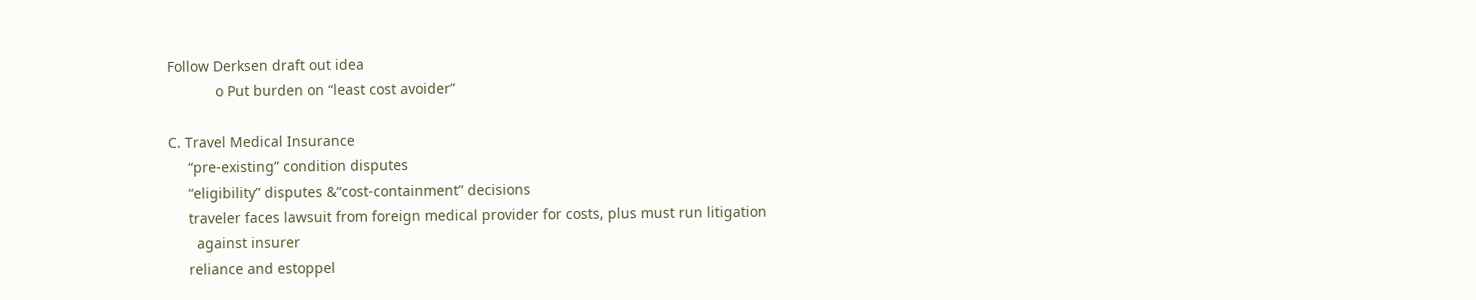Follow Derksen draft out idea
            o Put burden on “least cost avoider”

C. Travel Medical Insurance
     “pre-existing” condition disputes
     “eligibility” disputes &“cost-containment” decisions
     traveler faces lawsuit from foreign medical provider for costs, plus must run litigation
       against insurer
     reliance and estoppel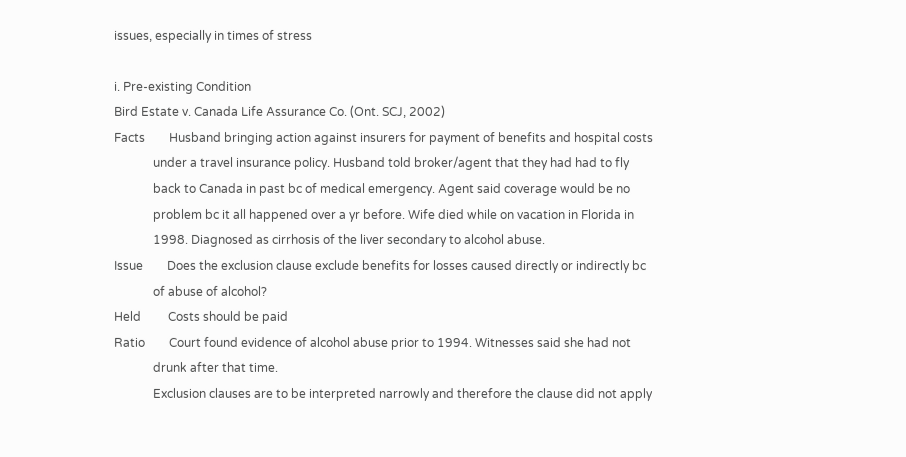issues, especially in times of stress

i. Pre-existing Condition
Bird Estate v. Canada Life Assurance Co. (Ont. SCJ, 2002)
Facts        Husband bringing action against insurers for payment of benefits and hospital costs
             under a travel insurance policy. Husband told broker/agent that they had had to fly
             back to Canada in past bc of medical emergency. Agent said coverage would be no
             problem bc it all happened over a yr before. Wife died while on vacation in Florida in
             1998. Diagnosed as cirrhosis of the liver secondary to alcohol abuse.
Issue        Does the exclusion clause exclude benefits for losses caused directly or indirectly bc
             of abuse of alcohol?
Held         Costs should be paid
Ratio        Court found evidence of alcohol abuse prior to 1994. Witnesses said she had not
             drunk after that time.
             Exclusion clauses are to be interpreted narrowly and therefore the clause did not apply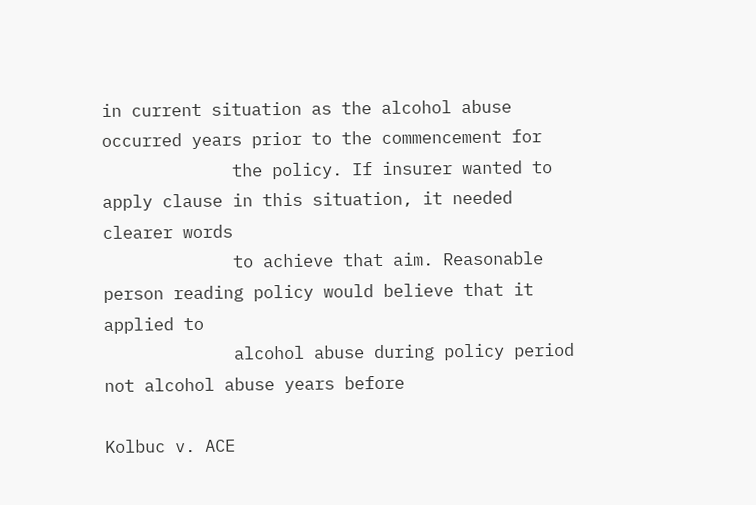in current situation as the alcohol abuse occurred years prior to the commencement for
             the policy. If insurer wanted to apply clause in this situation, it needed clearer words
             to achieve that aim. Reasonable person reading policy would believe that it applied to
             alcohol abuse during policy period not alcohol abuse years before

Kolbuc v. ACE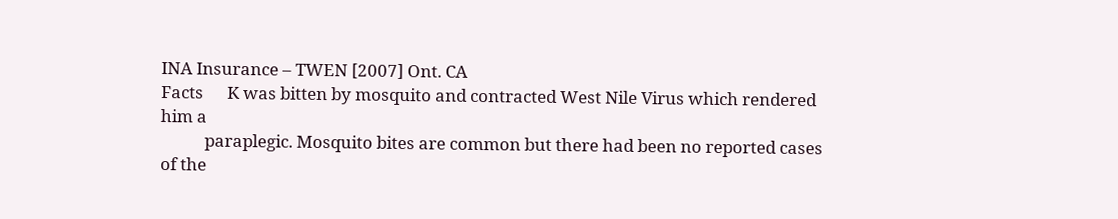INA Insurance – TWEN [2007] Ont. CA
Facts      K was bitten by mosquito and contracted West Nile Virus which rendered him a
           paraplegic. Mosquito bites are common but there had been no reported cases of the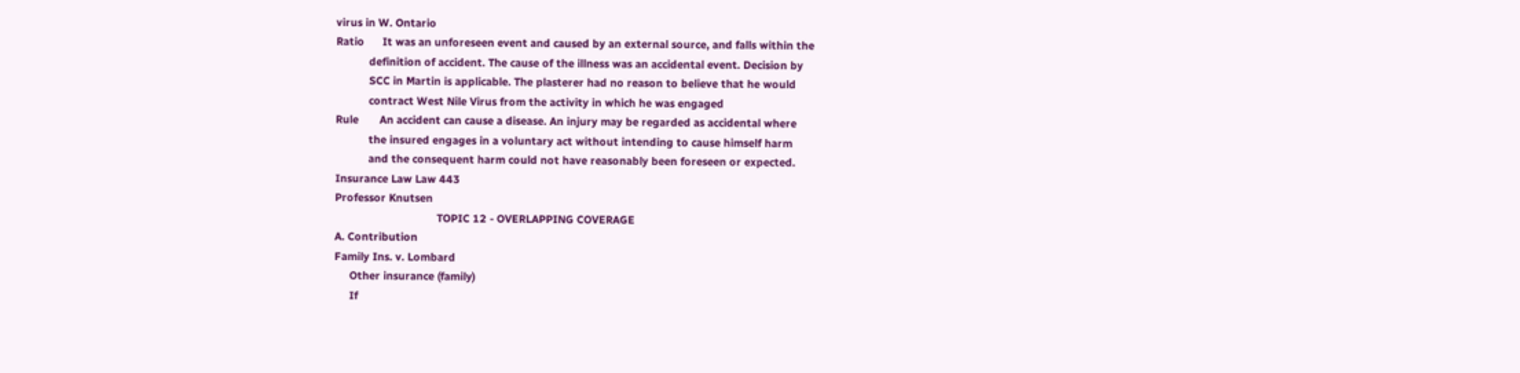virus in W. Ontario
Ratio      It was an unforeseen event and caused by an external source, and falls within the
           definition of accident. The cause of the illness was an accidental event. Decision by
           SCC in Martin is applicable. The plasterer had no reason to believe that he would
           contract West Nile Virus from the activity in which he was engaged
Rule       An accident can cause a disease. An injury may be regarded as accidental where
           the insured engages in a voluntary act without intending to cause himself harm
           and the consequent harm could not have reasonably been foreseen or expected.
Insurance Law Law 443
Professor Knutsen
                                  TOPIC 12 - OVERLAPPING COVERAGE
A. Contribution
Family Ins. v. Lombard
     Other insurance (family)
     If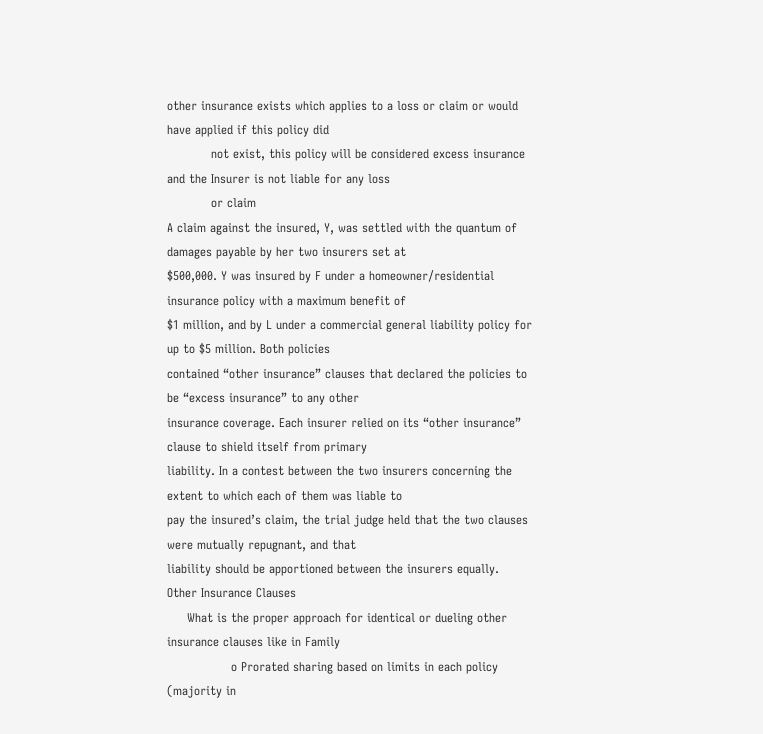other insurance exists which applies to a loss or claim or would have applied if this policy did
           not exist, this policy will be considered excess insurance and the Insurer is not liable for any loss
           or claim
A claim against the insured, Y, was settled with the quantum of damages payable by her two insurers set at
$500,000. Y was insured by F under a homeowner/residential insurance policy with a maximum benefit of
$1 million, and by L under a commercial general liability policy for up to $5 million. Both policies
contained “other insurance” clauses that declared the policies to be “excess insurance” to any other
insurance coverage. Each insurer relied on its “other insurance” clause to shield itself from primary
liability. In a contest between the two insurers concerning the extent to which each of them was liable to
pay the insured’s claim, the trial judge held that the two clauses were mutually repugnant, and that
liability should be apportioned between the insurers equally.
Other Insurance Clauses
     What is the proper approach for identical or dueling other insurance clauses like in Family
                o Prorated sharing based on limits in each policy (majority in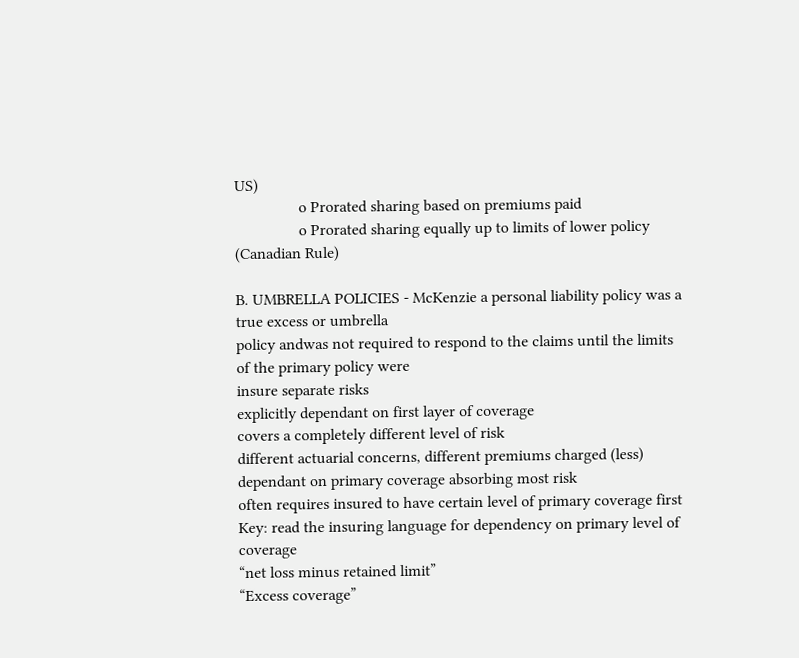US)
                o Prorated sharing based on premiums paid
                o Prorated sharing equally up to limits of lower policy (Canadian Rule)

B. UMBRELLA POLICIES - McKenzie a personal liability policy was a true excess or umbrella
policy andwas not required to respond to the claims until the limits of the primary policy were
insure separate risks
explicitly dependant on first layer of coverage
covers a completely different level of risk
different actuarial concerns, different premiums charged (less)
dependant on primary coverage absorbing most risk
often requires insured to have certain level of primary coverage first
Key: read the insuring language for dependency on primary level of coverage
“net loss minus retained limit”
“Excess coverage”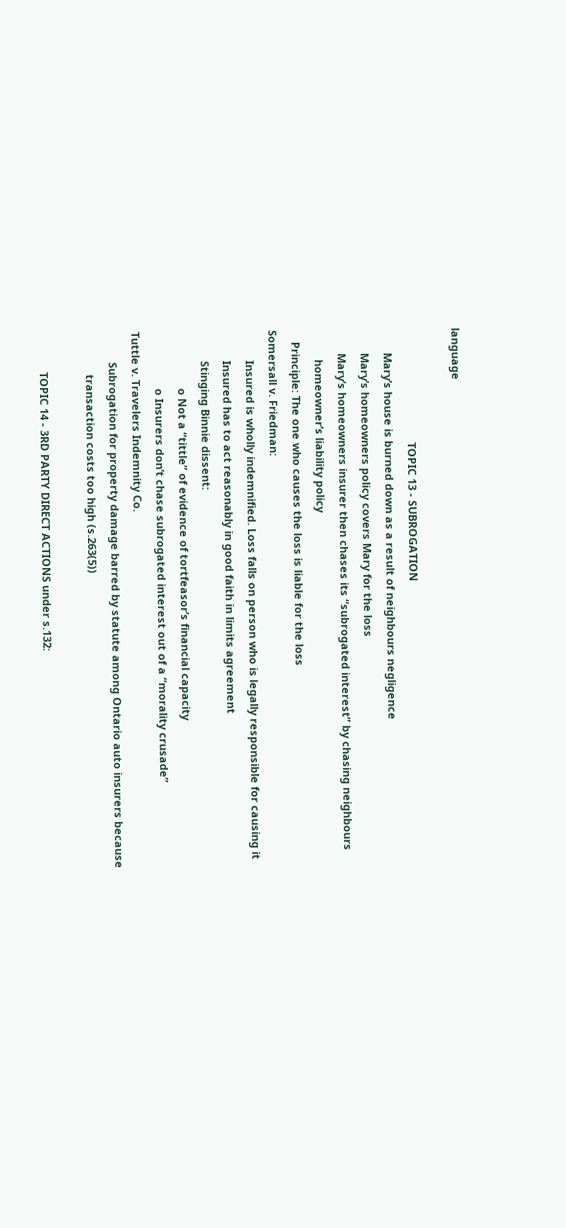language

                                      TOPIC 13 - SUBROGATION
        Mary’s house is burned down as a result of neighbours negligence
        Mary’s homeowners policy covers Mary for the loss
        Mary’s homeowners insurer then chases its “subrogated interest” by chasing neighbours
          homeowner’s liability policy
    Principle: The one who causes the loss is liable for the loss
Somersall v. Friedman:
          Insured is wholly indemnified. Loss falls on person who is legally responsible for causing it
          Insured has to act reasonably in good faith in limits agreement
          Stinging Binnie dissent:
                   o Not a “tittle” of evidence of tortfeasor’s financial capacity
                   o Insurers don’t chase subrogated interest out of a “morality crusade”
Tuttle v. Travelers Indemnity Co.
          Subrogation for property damage barred by statute among Ontario auto insurers because
              transaction costs too high (s.263(5))

             TOPIC 14 - 3RD PARTY DIRECT ACTIONS under s.132: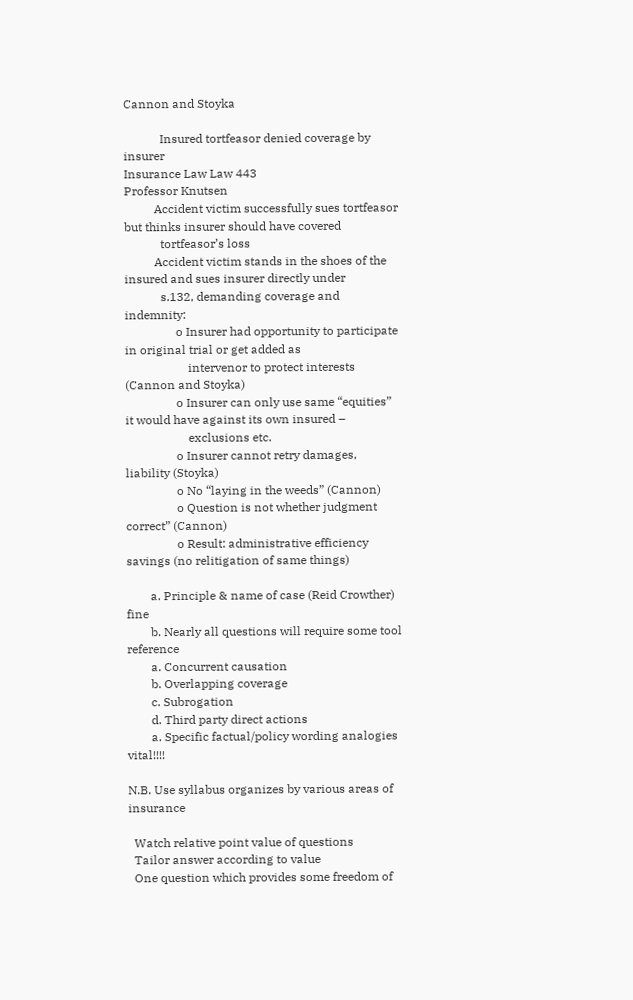Cannon and Stoyka

            Insured tortfeasor denied coverage by insurer
Insurance Law Law 443
Professor Knutsen
          Accident victim successfully sues tortfeasor but thinks insurer should have covered
            tortfeasor’s loss
          Accident victim stands in the shoes of the insured and sues insurer directly under
            s.132, demanding coverage and indemnity:
                 o Insurer had opportunity to participate in original trial or get added as
                     intervenor to protect interests (Cannon and Stoyka)
                 o Insurer can only use same “equities” it would have against its own insured –
                     exclusions etc.
                 o Insurer cannot retry damages, liability (Stoyka)
                 o No “laying in the weeds” (Cannon)
                 o Question is not whether judgment correct” (Cannon)
                 o Result: administrative efficiency savings (no relitigation of same things)

        a. Principle & name of case (Reid Crowther) fine
        b. Nearly all questions will require some tool reference
        a. Concurrent causation
        b. Overlapping coverage
        c. Subrogation
        d. Third party direct actions
        a. Specific factual/policy wording analogies vital!!!!

N.B. Use syllabus organizes by various areas of insurance

  Watch relative point value of questions
  Tailor answer according to value
  One question which provides some freedom of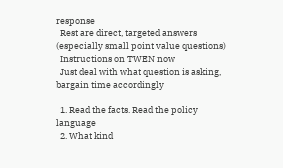response
  Rest are direct, targeted answers (especially small point value questions)
  Instructions on TWEN now
  Just deal with what question is asking, bargain time accordingly

  1. Read the facts. Read the policy language
  2. What kind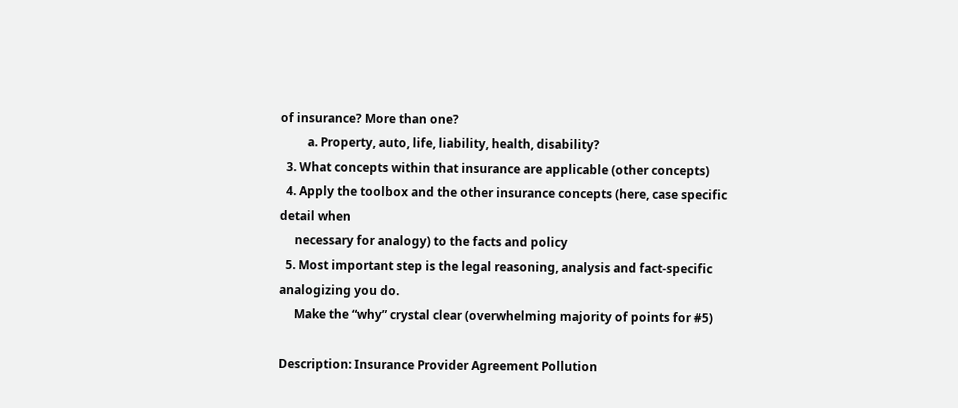of insurance? More than one?
         a. Property, auto, life, liability, health, disability?
  3. What concepts within that insurance are applicable (other concepts)
  4. Apply the toolbox and the other insurance concepts (here, case specific detail when
     necessary for analogy) to the facts and policy
  5. Most important step is the legal reasoning, analysis and fact-specific analogizing you do.
     Make the “why” crystal clear (overwhelming majority of points for #5)

Description: Insurance Provider Agreement Pollution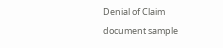Denial of Claim document sample